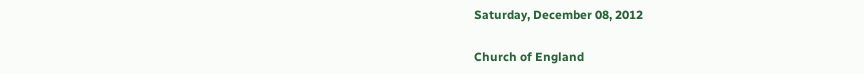Saturday, December 08, 2012

Church of England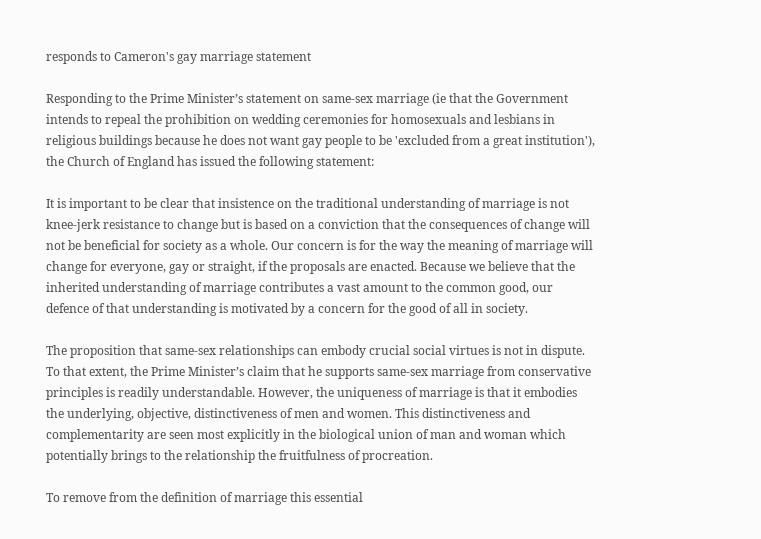responds to Cameron's gay marriage statement

Responding to the Prime Minister’s statement on same-sex marriage (ie that the Government intends to repeal the prohibition on wedding ceremonies for homosexuals and lesbians in religious buildings because he does not want gay people to be 'excluded from a great institution'), the Church of England has issued the following statement:

It is important to be clear that insistence on the traditional understanding of marriage is not knee-jerk resistance to change but is based on a conviction that the consequences of change will not be beneficial for society as a whole. Our concern is for the way the meaning of marriage will change for everyone, gay or straight, if the proposals are enacted. Because we believe that the inherited understanding of marriage contributes a vast amount to the common good, our defence of that understanding is motivated by a concern for the good of all in society.

The proposition that same-sex relationships can embody crucial social virtues is not in dispute. To that extent, the Prime Minister’s claim that he supports same-sex marriage from conservative principles is readily understandable. However, the uniqueness of marriage is that it embodies the underlying, objective, distinctiveness of men and women. This distinctiveness and complementarity are seen most explicitly in the biological union of man and woman which potentially brings to the relationship the fruitfulness of procreation.

To remove from the definition of marriage this essential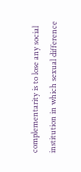complementarity is to lose any social institution in which sexual difference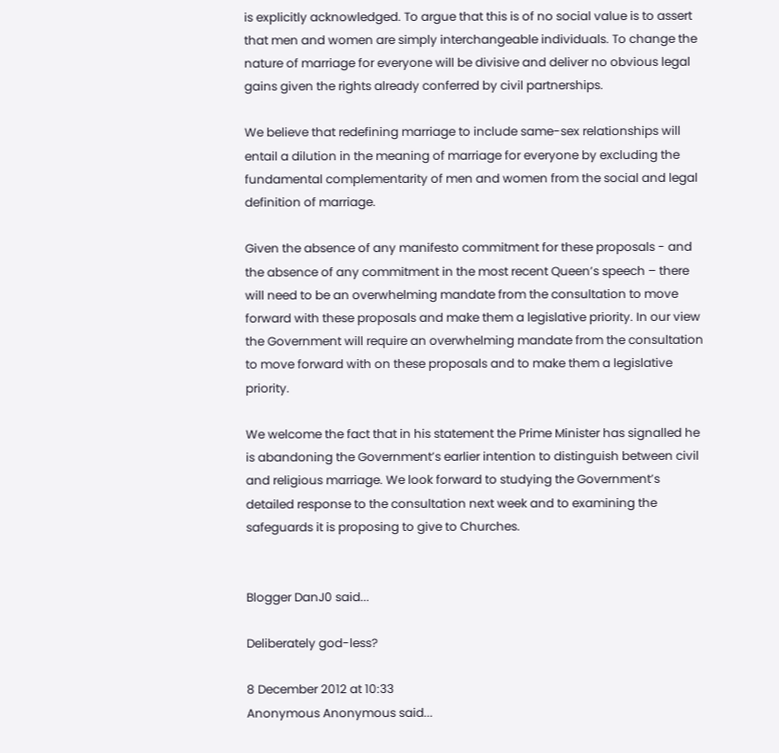is explicitly acknowledged. To argue that this is of no social value is to assert that men and women are simply interchangeable individuals. To change the nature of marriage for everyone will be divisive and deliver no obvious legal gains given the rights already conferred by civil partnerships.

We believe that redefining marriage to include same-sex relationships will entail a dilution in the meaning of marriage for everyone by excluding the fundamental complementarity of men and women from the social and legal definition of marriage.

Given the absence of any manifesto commitment for these proposals - and the absence of any commitment in the most recent Queen’s speech – there will need to be an overwhelming mandate from the consultation to move forward with these proposals and make them a legislative priority. In our view the Government will require an overwhelming mandate from the consultation to move forward with on these proposals and to make them a legislative priority.

We welcome the fact that in his statement the Prime Minister has signalled he is abandoning the Government’s earlier intention to distinguish between civil and religious marriage. We look forward to studying the Government’s detailed response to the consultation next week and to examining the safeguards it is proposing to give to Churches.


Blogger DanJ0 said...

Deliberately god-less?

8 December 2012 at 10:33
Anonymous Anonymous said...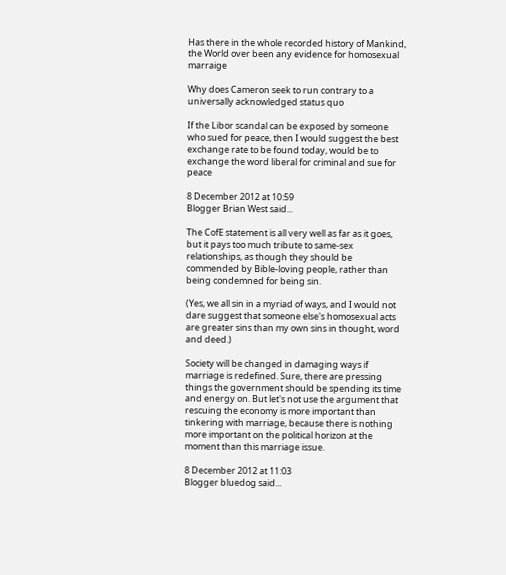Has there in the whole recorded history of Mankind, the World over been any evidence for homosexual marraige

Why does Cameron seek to run contrary to a universally acknowledged status quo

If the Libor scandal can be exposed by someone who sued for peace, then I would suggest the best exchange rate to be found today, would be to exchange the word liberal for criminal and sue for peace

8 December 2012 at 10:59
Blogger Brian West said...

The CofE statement is all very well as far as it goes, but it pays too much tribute to same-sex relationships, as though they should be commended by Bible-loving people, rather than being condemned for being sin.

(Yes, we all sin in a myriad of ways, and I would not dare suggest that someone else's homosexual acts are greater sins than my own sins in thought, word and deed.)

Society will be changed in damaging ways if marriage is redefined. Sure, there are pressing things the government should be spending its time and energy on. But let's not use the argument that rescuing the economy is more important than tinkering with marriage, because there is nothing more important on the political horizon at the moment than this marriage issue.

8 December 2012 at 11:03
Blogger bluedog said...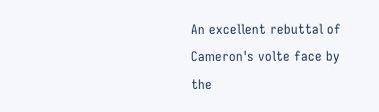An excellent rebuttal of Cameron's volte face by the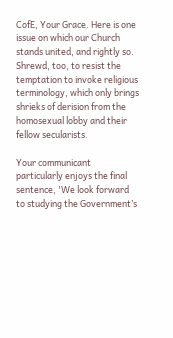CofE, Your Grace. Here is one issue on which our Church stands united, and rightly so. Shrewd, too, to resist the temptation to invoke religious terminology, which only brings shrieks of derision from the homosexual lobby and their fellow secularists.

Your communicant particularly enjoys the final sentence, 'We look forward to studying the Government’s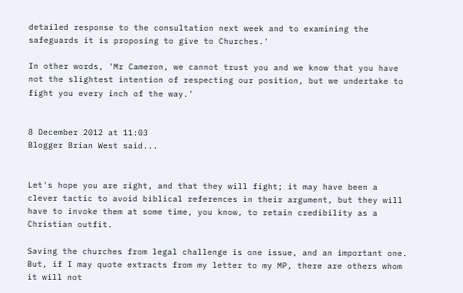detailed response to the consultation next week and to examining the safeguards it is proposing to give to Churches.'

In other words, 'Mr Cameron, we cannot trust you and we know that you have not the slightest intention of respecting our position, but we undertake to fight you every inch of the way.'


8 December 2012 at 11:03
Blogger Brian West said...


Let's hope you are right, and that they will fight; it may have been a clever tactic to avoid biblical references in their argument, but they will have to invoke them at some time, you know, to retain credibility as a Christian outfit.

Saving the churches from legal challenge is one issue, and an important one. But, if I may quote extracts from my letter to my MP, there are others whom it will not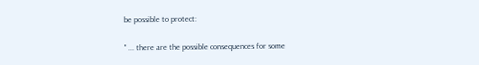be possible to protect:

" ... there are the possible consequences for some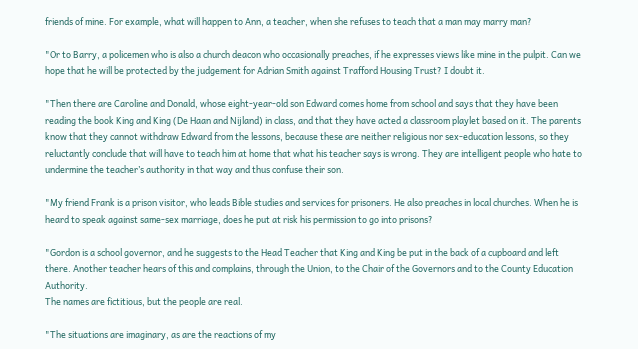friends of mine. For example, what will happen to Ann, a teacher, when she refuses to teach that a man may marry man?

"Or to Barry, a policemen who is also a church deacon who occasionally preaches, if he expresses views like mine in the pulpit. Can we hope that he will be protected by the judgement for Adrian Smith against Trafford Housing Trust? I doubt it.

"Then there are Caroline and Donald, whose eight-year-old son Edward comes home from school and says that they have been reading the book King and King (De Haan and Nijland) in class, and that they have acted a classroom playlet based on it. The parents know that they cannot withdraw Edward from the lessons, because these are neither religious nor sex-education lessons, so they reluctantly conclude that will have to teach him at home that what his teacher says is wrong. They are intelligent people who hate to undermine the teacher’s authority in that way and thus confuse their son.

"My friend Frank is a prison visitor, who leads Bible studies and services for prisoners. He also preaches in local churches. When he is heard to speak against same-sex marriage, does he put at risk his permission to go into prisons?

"Gordon is a school governor, and he suggests to the Head Teacher that King and King be put in the back of a cupboard and left there. Another teacher hears of this and complains, through the Union, to the Chair of the Governors and to the County Education Authority.
The names are fictitious, but the people are real.

"The situations are imaginary, as are the reactions of my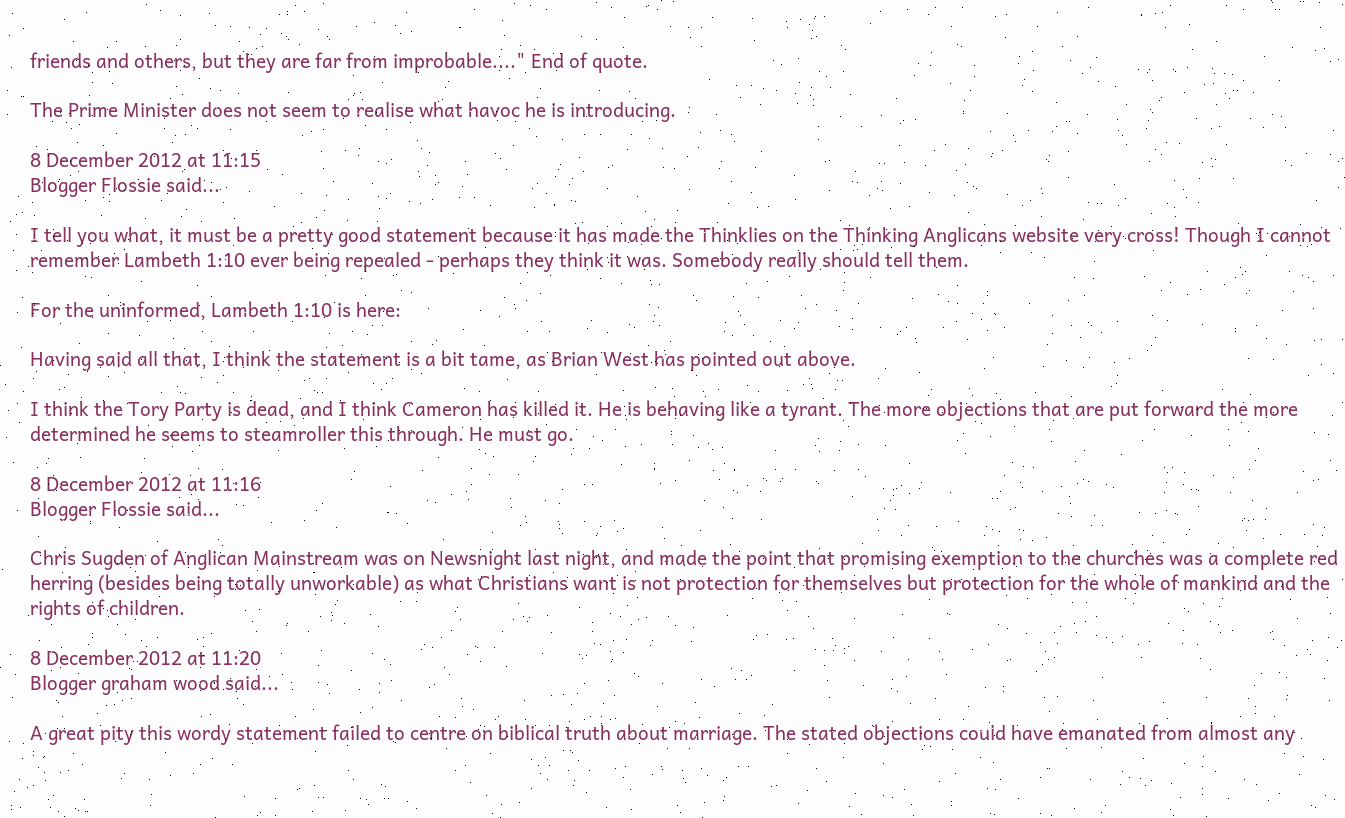friends and others, but they are far from improbable...." End of quote.

The Prime Minister does not seem to realise what havoc he is introducing.

8 December 2012 at 11:15
Blogger Flossie said...

I tell you what, it must be a pretty good statement because it has made the Thinklies on the Thinking Anglicans website very cross! Though I cannot remember Lambeth 1:10 ever being repealed - perhaps they think it was. Somebody really should tell them.

For the uninformed, Lambeth 1:10 is here:

Having said all that, I think the statement is a bit tame, as Brian West has pointed out above.

I think the Tory Party is dead, and I think Cameron has killed it. He is behaving like a tyrant. The more objections that are put forward the more determined he seems to steamroller this through. He must go.

8 December 2012 at 11:16
Blogger Flossie said...

Chris Sugden of Anglican Mainstream was on Newsnight last night, and made the point that promising exemption to the churches was a complete red herring (besides being totally unworkable) as what Christians want is not protection for themselves but protection for the whole of mankind and the rights of children.

8 December 2012 at 11:20
Blogger graham wood said...

A great pity this wordy statement failed to centre on biblical truth about marriage. The stated objections could have emanated from almost any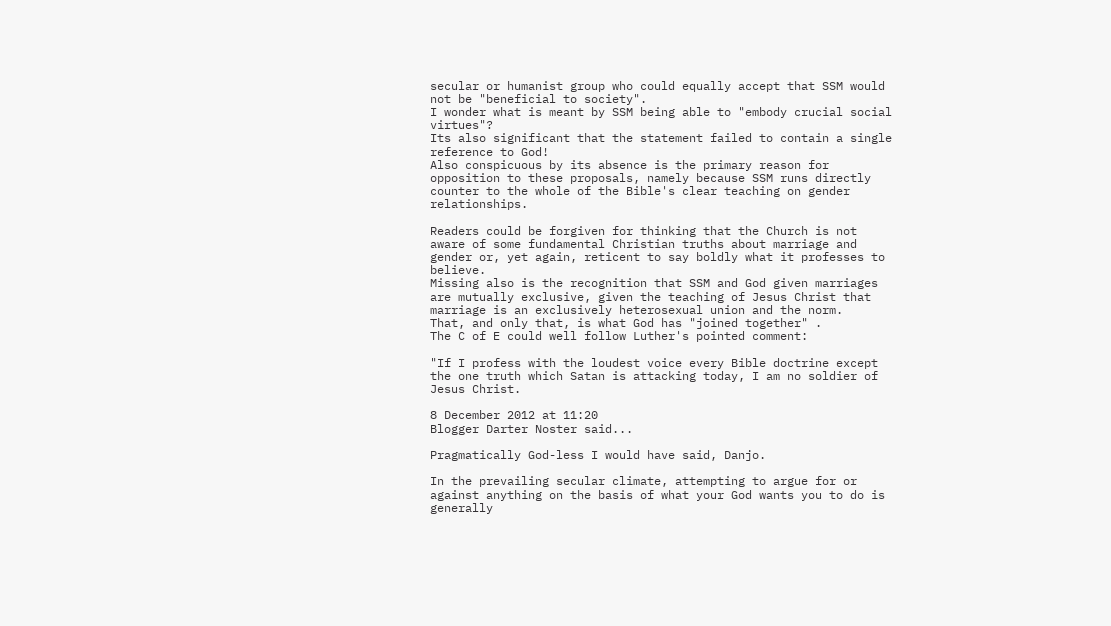secular or humanist group who could equally accept that SSM would not be "beneficial to society".
I wonder what is meant by SSM being able to "embody crucial social virtues"?
Its also significant that the statement failed to contain a single reference to God!
Also conspicuous by its absence is the primary reason for opposition to these proposals, namely because SSM runs directly counter to the whole of the Bible's clear teaching on gender relationships.

Readers could be forgiven for thinking that the Church is not aware of some fundamental Christian truths about marriage and gender or, yet again, reticent to say boldly what it professes to believe.
Missing also is the recognition that SSM and God given marriages are mutually exclusive, given the teaching of Jesus Christ that marriage is an exclusively heterosexual union and the norm.
That, and only that, is what God has "joined together" .
The C of E could well follow Luther's pointed comment:

"If I profess with the loudest voice every Bible doctrine except the one truth which Satan is attacking today, I am no soldier of Jesus Christ.

8 December 2012 at 11:20
Blogger Darter Noster said...

Pragmatically God-less I would have said, Danjo.

In the prevailing secular climate, attempting to argue for or against anything on the basis of what your God wants you to do is generally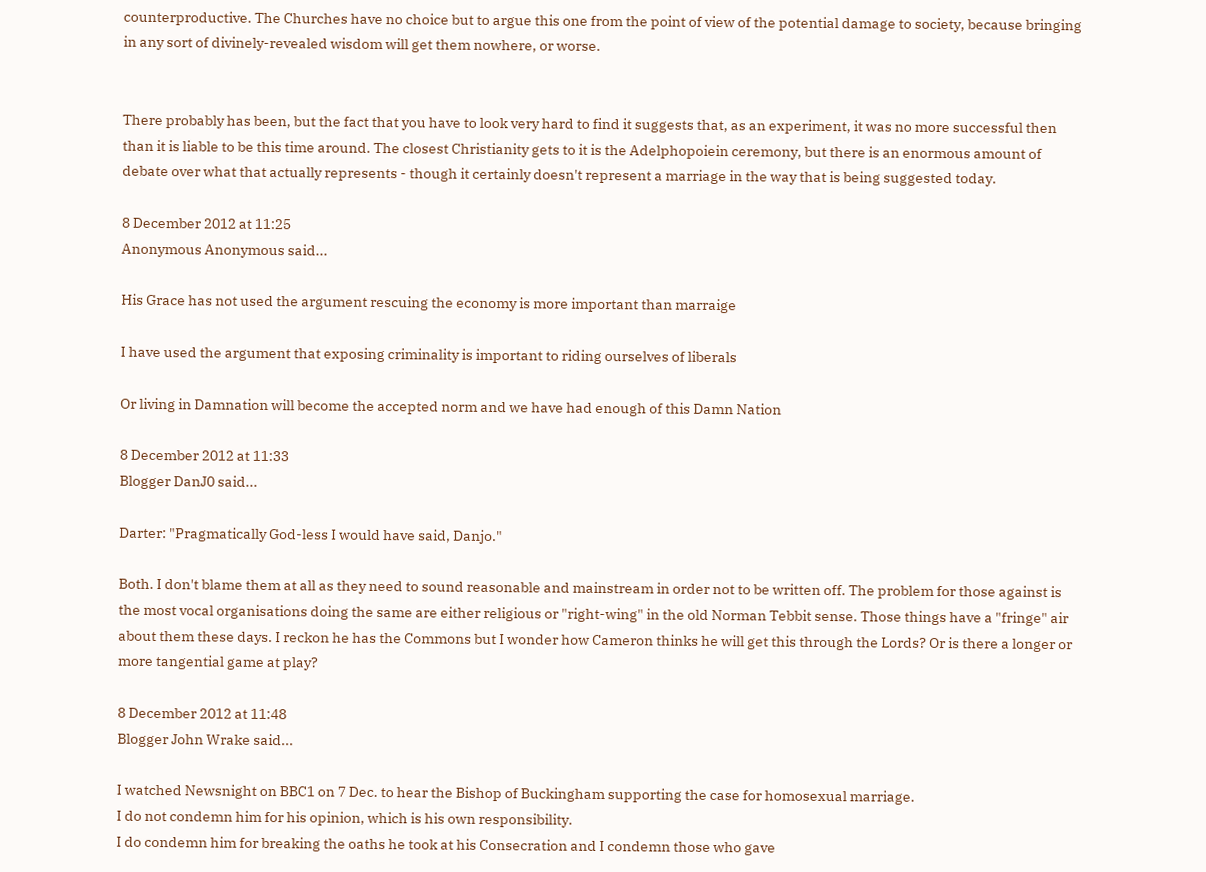counterproductive. The Churches have no choice but to argue this one from the point of view of the potential damage to society, because bringing in any sort of divinely-revealed wisdom will get them nowhere, or worse.


There probably has been, but the fact that you have to look very hard to find it suggests that, as an experiment, it was no more successful then than it is liable to be this time around. The closest Christianity gets to it is the Adelphopoiein ceremony, but there is an enormous amount of debate over what that actually represents - though it certainly doesn't represent a marriage in the way that is being suggested today.

8 December 2012 at 11:25
Anonymous Anonymous said...

His Grace has not used the argument rescuing the economy is more important than marraige

I have used the argument that exposing criminality is important to riding ourselves of liberals

Or living in Damnation will become the accepted norm and we have had enough of this Damn Nation

8 December 2012 at 11:33
Blogger DanJ0 said...

Darter: "Pragmatically God-less I would have said, Danjo."

Both. I don't blame them at all as they need to sound reasonable and mainstream in order not to be written off. The problem for those against is the most vocal organisations doing the same are either religious or "right-wing" in the old Norman Tebbit sense. Those things have a "fringe" air about them these days. I reckon he has the Commons but I wonder how Cameron thinks he will get this through the Lords? Or is there a longer or more tangential game at play?

8 December 2012 at 11:48
Blogger John Wrake said...

I watched Newsnight on BBC1 on 7 Dec. to hear the Bishop of Buckingham supporting the case for homosexual marriage.
I do not condemn him for his opinion, which is his own responsibility.
I do condemn him for breaking the oaths he took at his Consecration and I condemn those who gave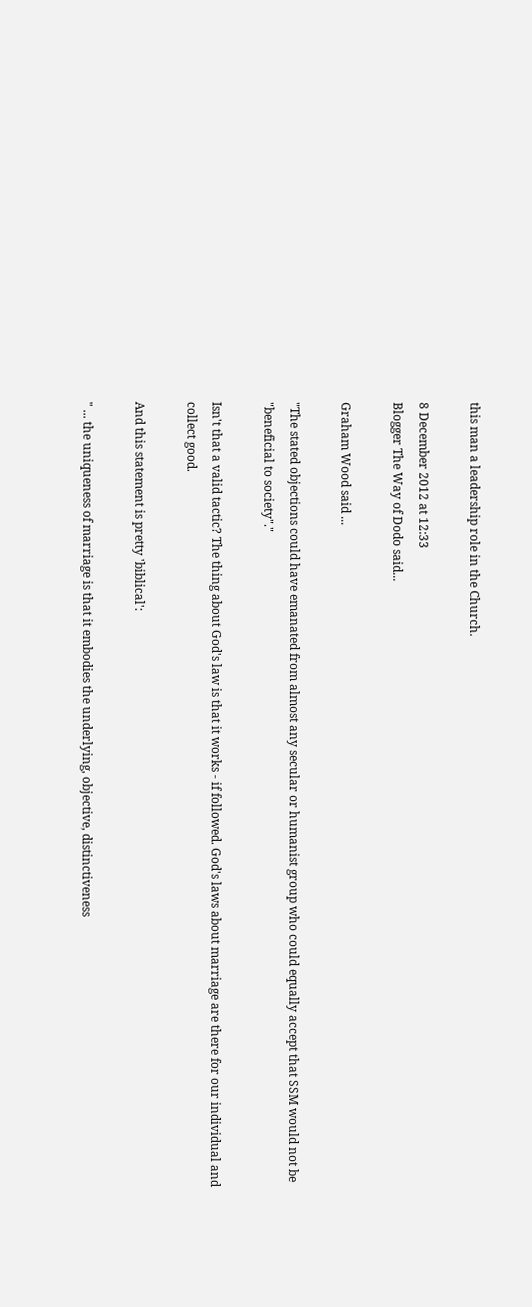this man a leadership role in the Church.

8 December 2012 at 12:33
Blogger The Way of Dodo said...

Graham Wood said ...

"The stated objections could have emanated from almost any secular or humanist group who could equally accept that SSM would not be "beneficial to society"."

Isn't that a valid tactic? The thing about God's law is that it works - if followed. God's laws about marriage are there for our individual and collect good.

And this statement is pretty 'biblical':

" ... the uniqueness of marriage is that it embodies the underlying, objective, distinctiveness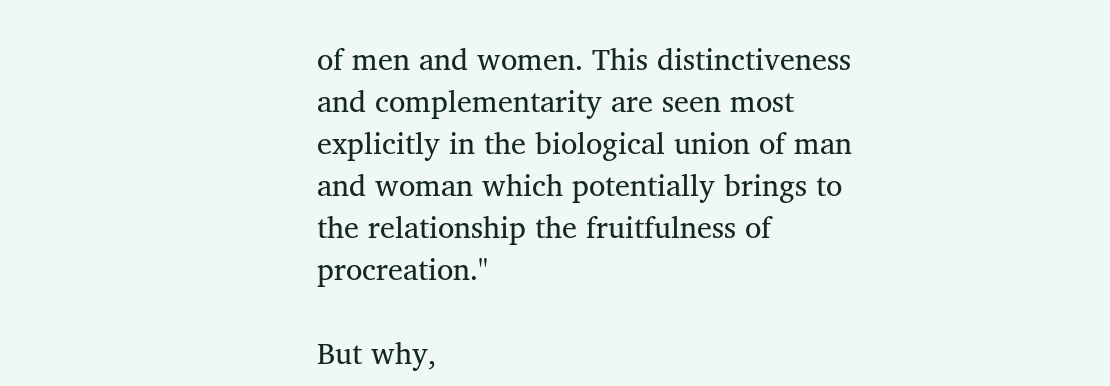of men and women. This distinctiveness and complementarity are seen most explicitly in the biological union of man and woman which potentially brings to the relationship the fruitfulness of procreation."

But why,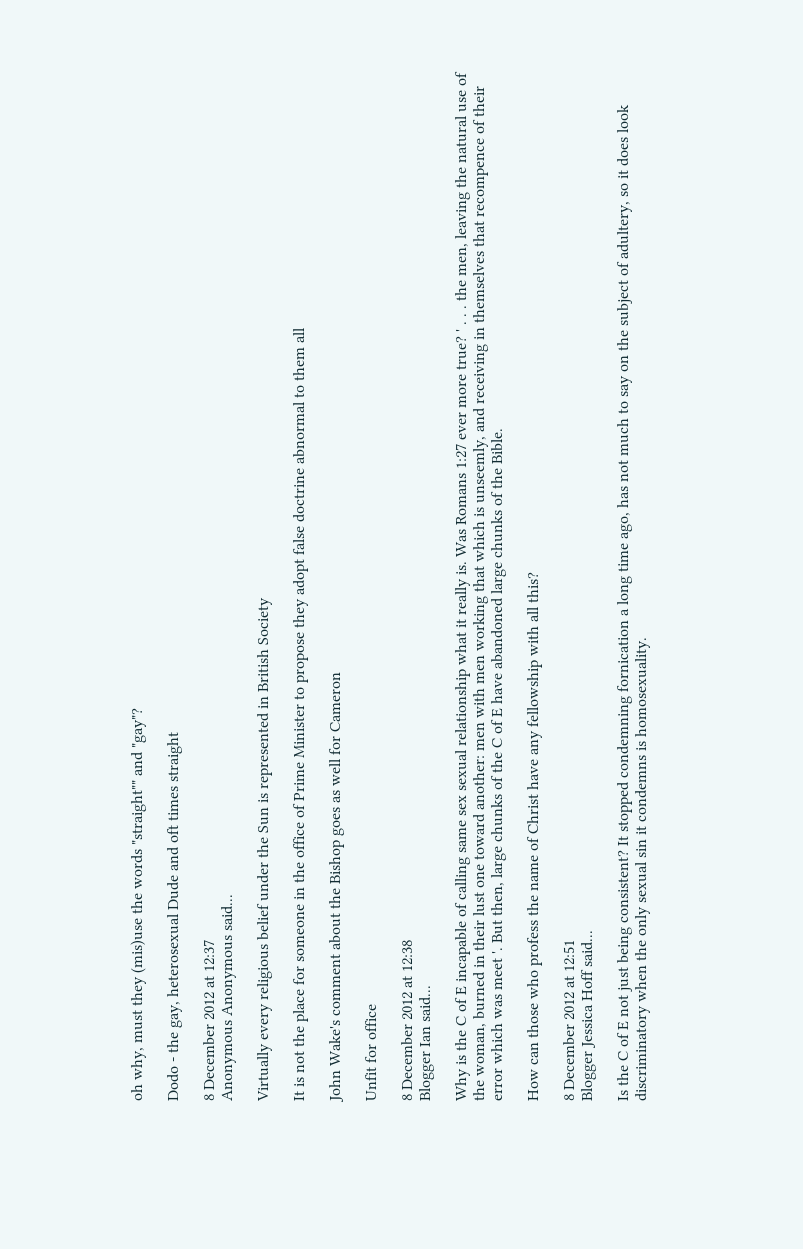oh why, must they (mis)use the words "straight"" and "gay"?

Dodo - the gay, heterosexual Dude and oft times straight

8 December 2012 at 12:37
Anonymous Anonymous said...

Virtually every religious belief under the Sun is represented in British Society

It is not the place for someone in the office of Prime Minister to propose they adopt false doctrine abnormal to them all

John Wake's comment about the Bishop goes as well for Cameron

Unfit for office

8 December 2012 at 12:38
Blogger Ian said...

Why is the C of E incapable of calling same sex sexual relationship what it really is. Was Romans 1:27 ever more true? ' . . . the men, leaving the natural use of the woman, burned in their lust one toward another: men with men working that which is unseemly, and receiving in themselves that recompence of their error which was meet '. But then, large chunks of the C of E have abandoned large chunks of the Bible.

How can those who profess the name of Christ have any fellowship with all this?

8 December 2012 at 12:51
Blogger Jessica Hoff said...

Is the C of E not just being consistent? It stopped condemning fornication a long time ago, has not much to say on the subject of adultery, so it does look discriminatory when the only sexual sin it condemns is homosexuality.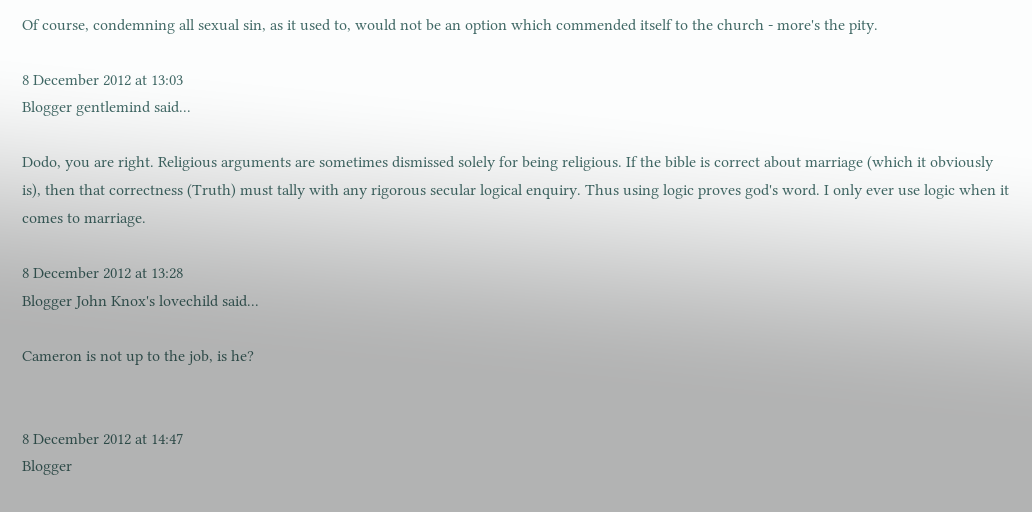Of course, condemning all sexual sin, as it used to, would not be an option which commended itself to the church - more's the pity.

8 December 2012 at 13:03
Blogger gentlemind said...

Dodo, you are right. Religious arguments are sometimes dismissed solely for being religious. If the bible is correct about marriage (which it obviously is), then that correctness (Truth) must tally with any rigorous secular logical enquiry. Thus using logic proves god's word. I only ever use logic when it comes to marriage.

8 December 2012 at 13:28
Blogger John Knox's lovechild said...

Cameron is not up to the job, is he?


8 December 2012 at 14:47
Blogger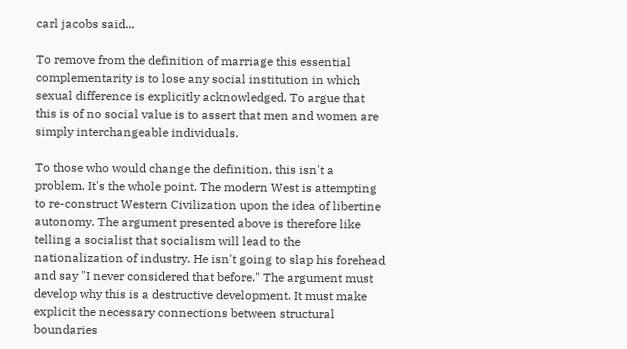carl jacobs said...

To remove from the definition of marriage this essential complementarity is to lose any social institution in which sexual difference is explicitly acknowledged. To argue that this is of no social value is to assert that men and women are simply interchangeable individuals.

To those who would change the definition, this isn't a problem. It's the whole point. The modern West is attempting to re-construct Western Civilization upon the idea of libertine autonomy. The argument presented above is therefore like telling a socialist that socialism will lead to the nationalization of industry. He isn't going to slap his forehead and say "I never considered that before." The argument must develop why this is a destructive development. It must make explicit the necessary connections between structural boundaries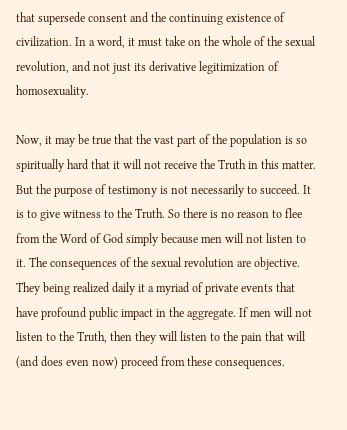that supersede consent and the continuing existence of civilization. In a word, it must take on the whole of the sexual revolution, and not just its derivative legitimization of homosexuality.

Now, it may be true that the vast part of the population is so spiritually hard that it will not receive the Truth in this matter. But the purpose of testimony is not necessarily to succeed. It is to give witness to the Truth. So there is no reason to flee from the Word of God simply because men will not listen to it. The consequences of the sexual revolution are objective. They being realized daily it a myriad of private events that have profound public impact in the aggregate. If men will not listen to the Truth, then they will listen to the pain that will (and does even now) proceed from these consequences.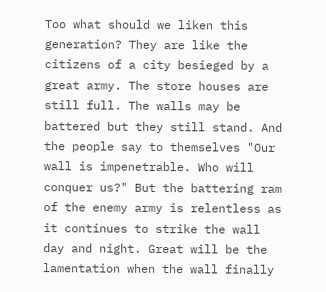Too what should we liken this generation? They are like the citizens of a city besieged by a great army. The store houses are still full. The walls may be battered but they still stand. And the people say to themselves "Our wall is impenetrable. Who will conquer us?" But the battering ram of the enemy army is relentless as it continues to strike the wall day and night. Great will be the lamentation when the wall finally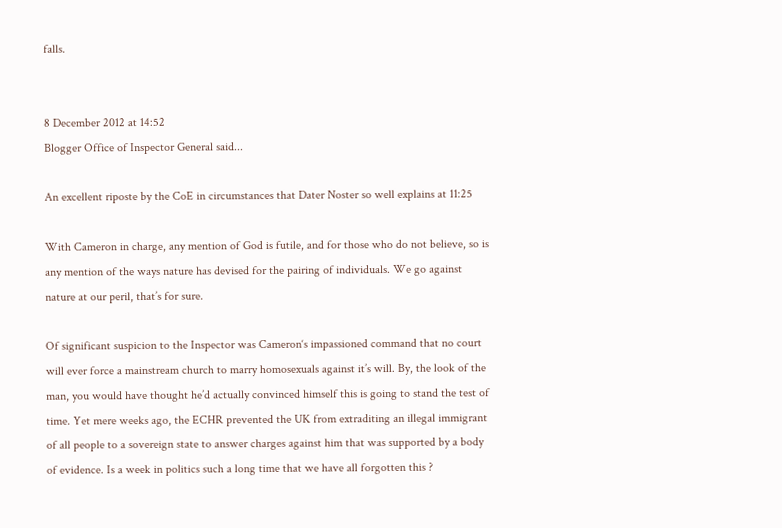falls.


8 December 2012 at 14:52
Blogger Office of Inspector General said...

An excellent riposte by the CoE in circumstances that Dater Noster so well explains at 11:25

With Cameron in charge, any mention of God is futile, and for those who do not believe, so is any mention of the ways nature has devised for the pairing of individuals. We go against nature at our peril, that’s for sure.

Of significant suspicion to the Inspector was Cameron‘s impassioned command that no court will ever force a mainstream church to marry homosexuals against it’s will. By, the look of the man, you would have thought he’d actually convinced himself this is going to stand the test of time. Yet mere weeks ago, the ECHR prevented the UK from extraditing an illegal immigrant of all people to a sovereign state to answer charges against him that was supported by a body of evidence. Is a week in politics such a long time that we have all forgotten this ?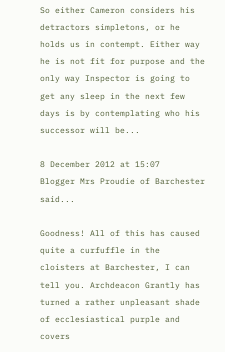So either Cameron considers his detractors simpletons, or he holds us in contempt. Either way he is not fit for purpose and the only way Inspector is going to get any sleep in the next few days is by contemplating who his successor will be...

8 December 2012 at 15:07
Blogger Mrs Proudie of Barchester said...

Goodness! All of this has caused quite a curfuffle in the cloisters at Barchester, I can tell you. Archdeacon Grantly has turned a rather unpleasant shade of ecclesiastical purple and covers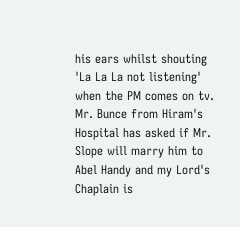his ears whilst shouting 'La La La not listening' when the PM comes on tv. Mr. Bunce from Hiram's Hospital has asked if Mr. Slope will marry him to Abel Handy and my Lord's Chaplain is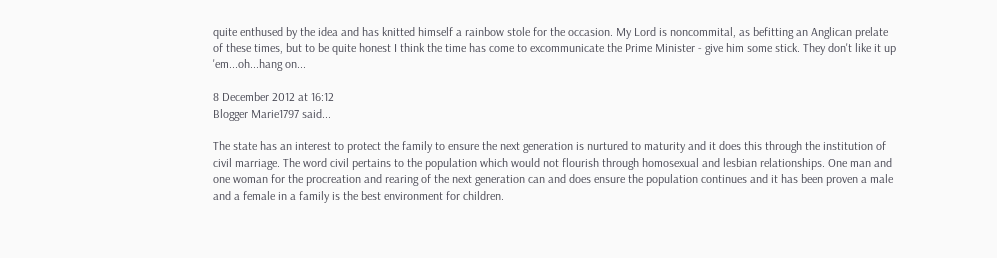quite enthused by the idea and has knitted himself a rainbow stole for the occasion. My Lord is noncommital, as befitting an Anglican prelate of these times, but to be quite honest I think the time has come to excommunicate the Prime Minister - give him some stick. They don't like it up 'em...oh...hang on...

8 December 2012 at 16:12
Blogger Marie1797 said...

The state has an interest to protect the family to ensure the next generation is nurtured to maturity and it does this through the institution of civil marriage. The word civil pertains to the population which would not flourish through homosexual and lesbian relationships. One man and one woman for the procreation and rearing of the next generation can and does ensure the population continues and it has been proven a male and a female in a family is the best environment for children.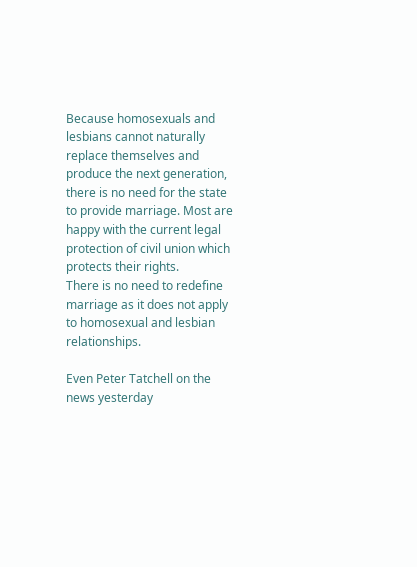Because homosexuals and lesbians cannot naturally replace themselves and produce the next generation, there is no need for the state to provide marriage. Most are happy with the current legal protection of civil union which protects their rights.
There is no need to redefine marriage as it does not apply to homosexual and lesbian relationships.

Even Peter Tatchell on the news yesterday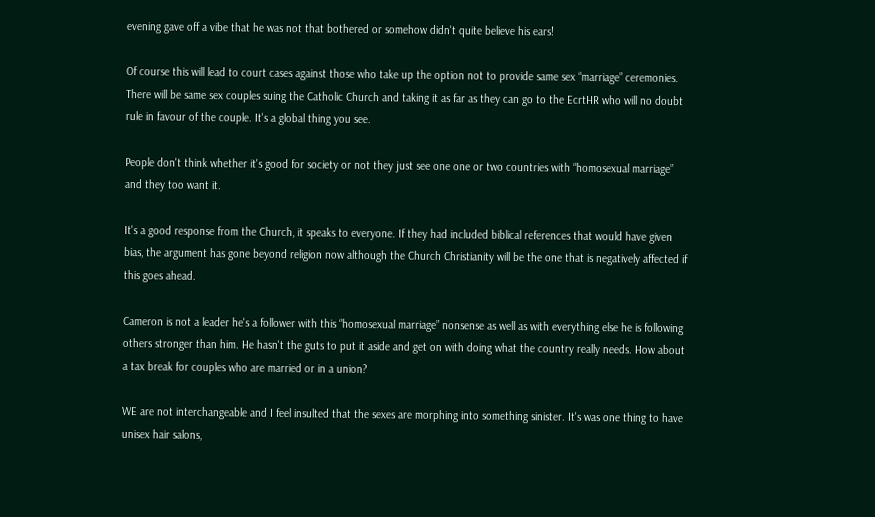evening gave off a vibe that he was not that bothered or somehow didn't quite believe his ears!

Of course this will lead to court cases against those who take up the option not to provide same sex “marriage” ceremonies. There will be same sex couples suing the Catholic Church and taking it as far as they can go to the EcrtHR who will no doubt rule in favour of the couple. It's a global thing you see.

People don't think whether it's good for society or not they just see one one or two countries with “homosexual marriage” and they too want it.

It's a good response from the Church, it speaks to everyone. If they had included biblical references that would have given bias, the argument has gone beyond religion now although the Church Christianity will be the one that is negatively affected if this goes ahead.

Cameron is not a leader he's a follower with this “homosexual marriage” nonsense as well as with everything else he is following others stronger than him. He hasn't the guts to put it aside and get on with doing what the country really needs. How about a tax break for couples who are married or in a union?

WE are not interchangeable and I feel insulted that the sexes are morphing into something sinister. It's was one thing to have unisex hair salons,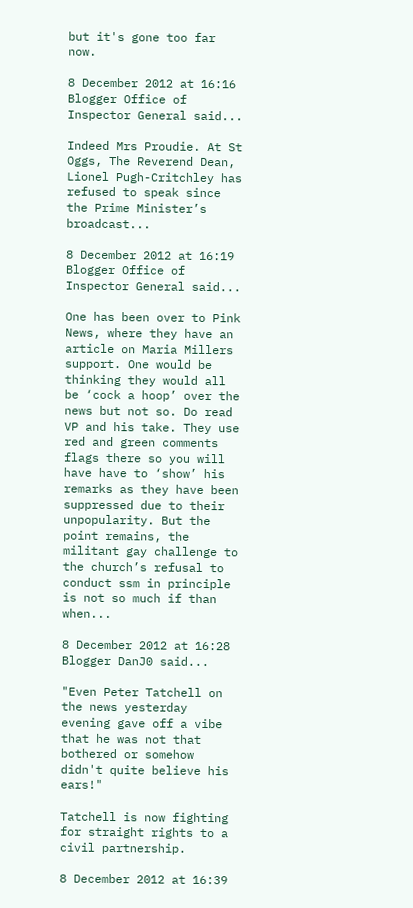but it's gone too far now.

8 December 2012 at 16:16
Blogger Office of Inspector General said...

Indeed Mrs Proudie. At St Oggs, The Reverend Dean, Lionel Pugh-Critchley has refused to speak since the Prime Minister’s broadcast...

8 December 2012 at 16:19
Blogger Office of Inspector General said...

One has been over to Pink News, where they have an article on Maria Millers support. One would be thinking they would all be ‘cock a hoop’ over the news but not so. Do read VP and his take. They use red and green comments flags there so you will have have to ‘show’ his remarks as they have been suppressed due to their unpopularity. But the point remains, the militant gay challenge to the church’s refusal to conduct ssm in principle is not so much if than when...

8 December 2012 at 16:28
Blogger DanJ0 said...

"Even Peter Tatchell on the news yesterday evening gave off a vibe that he was not that bothered or somehow didn't quite believe his ears!"

Tatchell is now fighting for straight rights to a civil partnership.

8 December 2012 at 16:39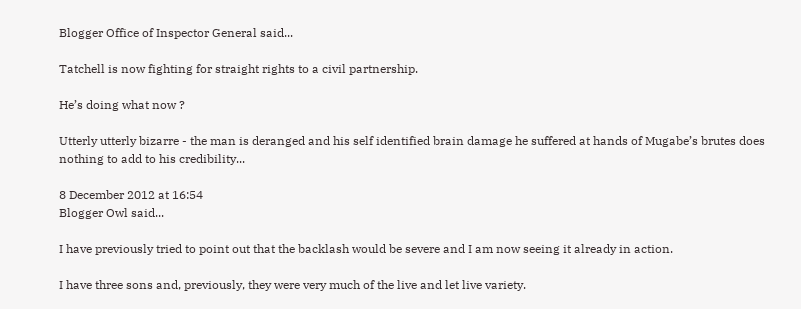Blogger Office of Inspector General said...

Tatchell is now fighting for straight rights to a civil partnership.

He’s doing what now ?

Utterly utterly bizarre - the man is deranged and his self identified brain damage he suffered at hands of Mugabe’s brutes does nothing to add to his credibility...

8 December 2012 at 16:54
Blogger Owl said...

I have previously tried to point out that the backlash would be severe and I am now seeing it already in action.

I have three sons and, previously, they were very much of the live and let live variety.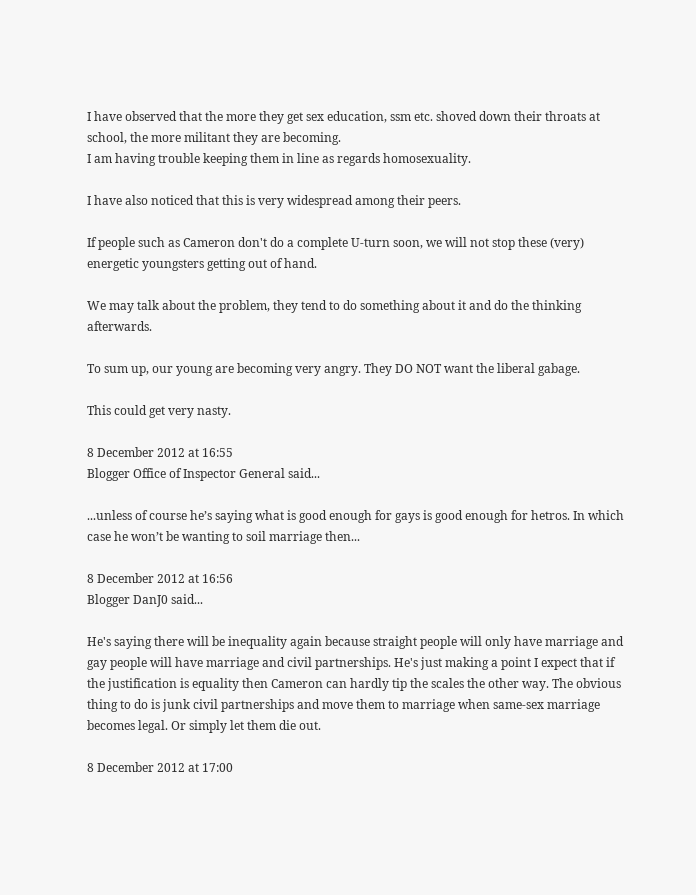I have observed that the more they get sex education, ssm etc. shoved down their throats at school, the more militant they are becoming.
I am having trouble keeping them in line as regards homosexuality.

I have also noticed that this is very widespread among their peers.

If people such as Cameron don't do a complete U-turn soon, we will not stop these (very) energetic youngsters getting out of hand.

We may talk about the problem, they tend to do something about it and do the thinking afterwards.

To sum up, our young are becoming very angry. They DO NOT want the liberal gabage.

This could get very nasty.

8 December 2012 at 16:55
Blogger Office of Inspector General said...

...unless of course he’s saying what is good enough for gays is good enough for hetros. In which case he won’t be wanting to soil marriage then...

8 December 2012 at 16:56
Blogger DanJ0 said...

He's saying there will be inequality again because straight people will only have marriage and gay people will have marriage and civil partnerships. He's just making a point I expect that if the justification is equality then Cameron can hardly tip the scales the other way. The obvious thing to do is junk civil partnerships and move them to marriage when same-sex marriage becomes legal. Or simply let them die out.

8 December 2012 at 17:00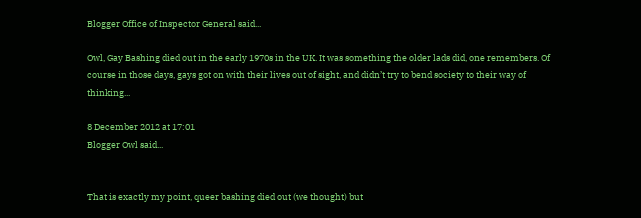Blogger Office of Inspector General said...

Owl, Gay Bashing died out in the early 1970s in the UK. It was something the older lads did, one remembers. Of course in those days, gays got on with their lives out of sight, and didn’t try to bend society to their way of thinking...

8 December 2012 at 17:01
Blogger Owl said...


That is exactly my point, queer bashing died out (we thought) but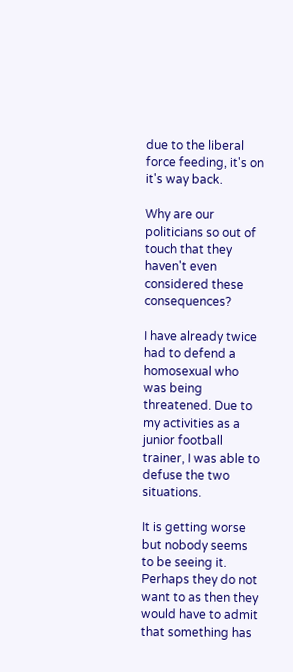due to the liberal force feeding, it's on it's way back.

Why are our politicians so out of touch that they haven't even considered these consequences?

I have already twice had to defend a homosexual who was being threatened. Due to my activities as a junior football trainer, I was able to defuse the two situations.

It is getting worse but nobody seems to be seeing it. Perhaps they do not want to as then they would have to admit that something has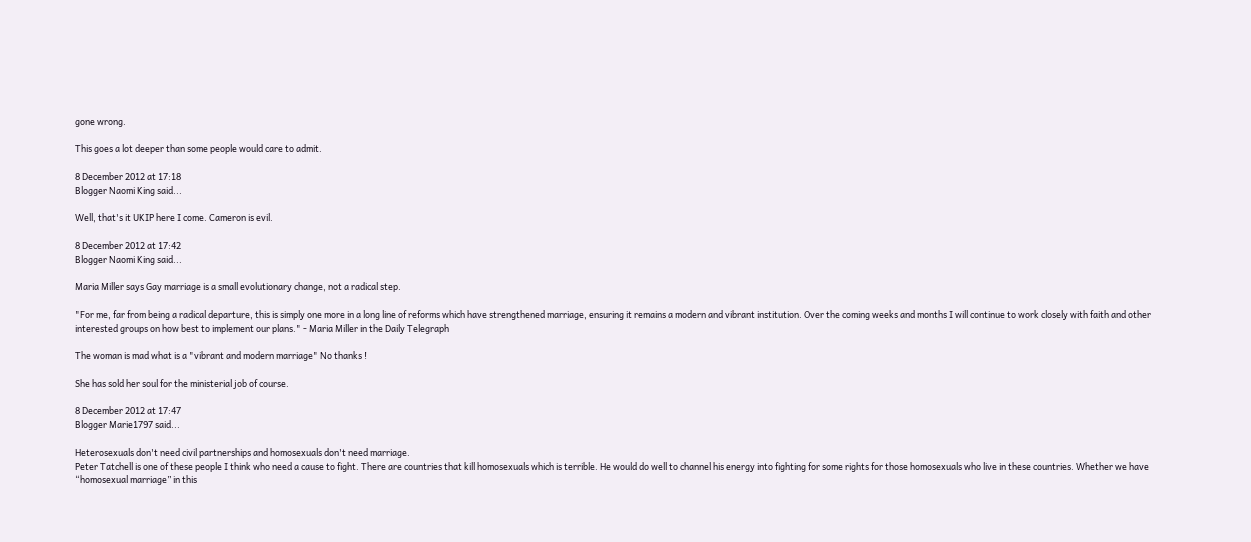gone wrong.

This goes a lot deeper than some people would care to admit.

8 December 2012 at 17:18
Blogger Naomi King said...

Well, that's it UKIP here I come. Cameron is evil.

8 December 2012 at 17:42
Blogger Naomi King said...

Maria Miller says Gay marriage is a small evolutionary change, not a radical step.

"For me, far from being a radical departure, this is simply one more in a long line of reforms which have strengthened marriage, ensuring it remains a modern and vibrant institution. Over the coming weeks and months I will continue to work closely with faith and other interested groups on how best to implement our plans." - Maria Miller in the Daily Telegraph

The woman is mad what is a "vibrant and modern marriage" No thanks !

She has sold her soul for the ministerial job of course.

8 December 2012 at 17:47
Blogger Marie1797 said...

Heterosexuals don't need civil partnerships and homosexuals don't need marriage.
Peter Tatchell is one of these people I think who need a cause to fight. There are countries that kill homosexuals which is terrible. He would do well to channel his energy into fighting for some rights for those homosexuals who live in these countries. Whether we have “homosexual marriage” in this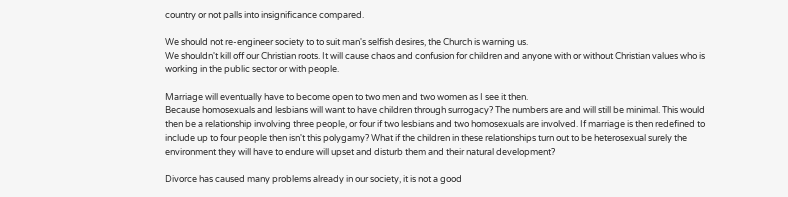country or not palls into insignificance compared.

We should not re-engineer society to to suit man's selfish desires, the Church is warning us.
We shouldn't kill off our Christian roots. It will cause chaos and confusion for children and anyone with or without Christian values who is working in the public sector or with people.

Marriage will eventually have to become open to two men and two women as I see it then.
Because homosexuals and lesbians will want to have children through surrogacy? The numbers are and will still be minimal. This would then be a relationship involving three people, or four if two lesbians and two homosexuals are involved. If marriage is then redefined to include up to four people then isn't this polygamy? What if the children in these relationships turn out to be heterosexual surely the environment they will have to endure will upset and disturb them and their natural development?

Divorce has caused many problems already in our society, it is not a good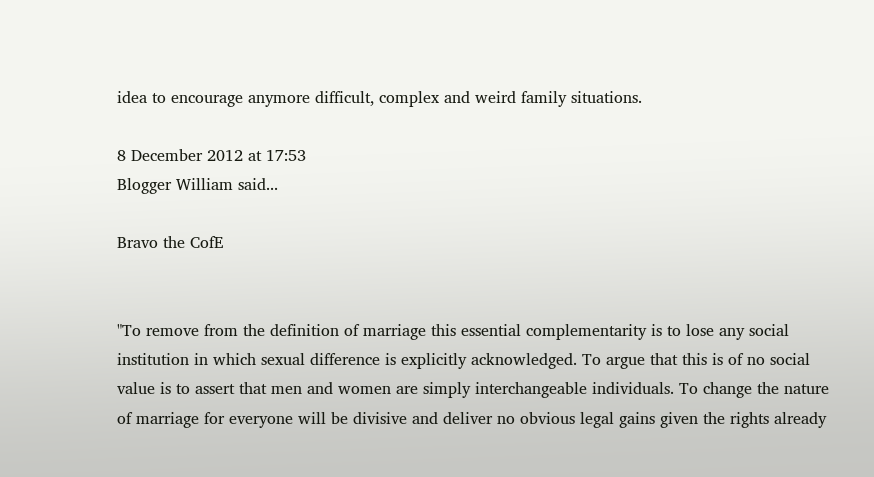idea to encourage anymore difficult, complex and weird family situations.

8 December 2012 at 17:53
Blogger William said...

Bravo the CofE


"To remove from the definition of marriage this essential complementarity is to lose any social institution in which sexual difference is explicitly acknowledged. To argue that this is of no social value is to assert that men and women are simply interchangeable individuals. To change the nature of marriage for everyone will be divisive and deliver no obvious legal gains given the rights already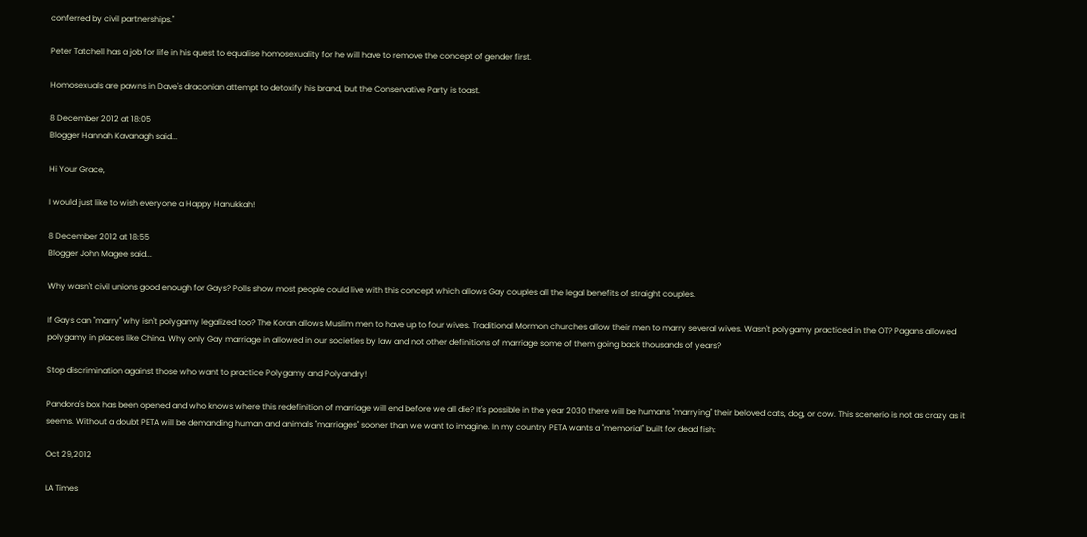conferred by civil partnerships."

Peter Tatchell has a job for life in his quest to equalise homosexuality for he will have to remove the concept of gender first.

Homosexuals are pawns in Dave's draconian attempt to detoxify his brand, but the Conservative Party is toast.

8 December 2012 at 18:05
Blogger Hannah Kavanagh said...

Hi Your Grace,

I would just like to wish everyone a Happy Hanukkah!

8 December 2012 at 18:55
Blogger John Magee said...

Why wasn't civil unions good enough for Gays? Polls show most people could live with this concept which allows Gay couples all the legal benefits of straight couples.

If Gays can "marry" why isn't polygamy legalized too? The Koran allows Muslim men to have up to four wives. Traditional Mormon churches allow their men to marry several wives. Wasn't polygamy practiced in the OT? Pagans allowed polygamy in places like China. Why only Gay marriage in allowed in our societies by law and not other definitions of marriage some of them going back thousands of years?

Stop discrimination against those who want to practice Polygamy and Polyandry!

Pandora's box has been opened and who knows where this redefinition of marriage will end before we all die? It's possible in the year 2030 there will be humans "marrying" their beloved cats, dog, or cow. This scenerio is not as crazy as it seems. Without a doubt PETA will be demanding human and animals "marriages" sooner than we want to imagine. In my country PETA wants a "memorial" built for dead fish:

Oct 29,2012

LA Times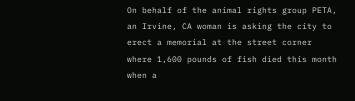On behalf of the animal rights group PETA, an Irvine, CA woman is asking the city to erect a memorial at the street corner where 1,600 pounds of fish died this month when a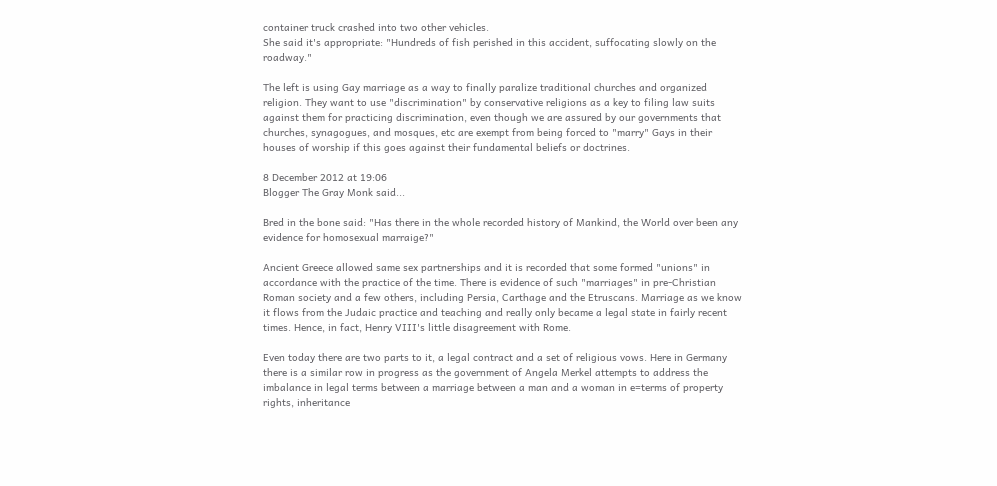container truck crashed into two other vehicles.
She said it's appropriate: "Hundreds of fish perished in this accident, suffocating slowly on the roadway."

The left is using Gay marriage as a way to finally paralize traditional churches and organized religion. They want to use "discrimination" by conservative religions as a key to filing law suits against them for practicing discrimination, even though we are assured by our governments that churches, synagogues, and mosques, etc are exempt from being forced to "marry" Gays in their houses of worship if this goes against their fundamental beliefs or doctrines.

8 December 2012 at 19:06
Blogger The Gray Monk said...

Bred in the bone said: "Has there in the whole recorded history of Mankind, the World over been any evidence for homosexual marraige?"

Ancient Greece allowed same sex partnerships and it is recorded that some formed "unions" in accordance with the practice of the time. There is evidence of such "marriages" in pre-Christian Roman society and a few others, including Persia, Carthage and the Etruscans. Marriage as we know it flows from the Judaic practice and teaching and really only became a legal state in fairly recent times. Hence, in fact, Henry VIII's little disagreement with Rome.

Even today there are two parts to it, a legal contract and a set of religious vows. Here in Germany there is a similar row in progress as the government of Angela Merkel attempts to address the imbalance in legal terms between a marriage between a man and a woman in e=terms of property rights, inheritance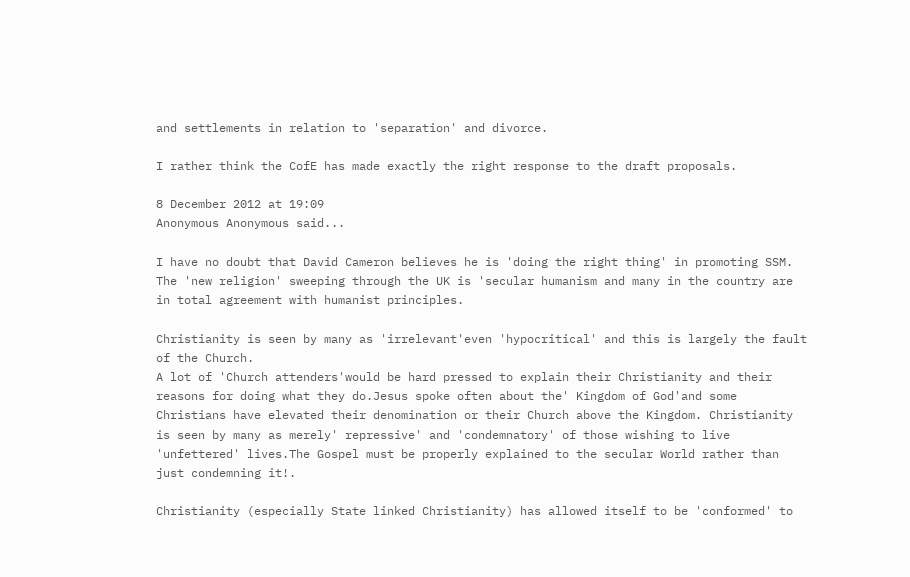and settlements in relation to 'separation' and divorce.

I rather think the CofE has made exactly the right response to the draft proposals.

8 December 2012 at 19:09
Anonymous Anonymous said...

I have no doubt that David Cameron believes he is 'doing the right thing' in promoting SSM.
The 'new religion' sweeping through the UK is 'secular humanism and many in the country are in total agreement with humanist principles.

Christianity is seen by many as 'irrelevant'even 'hypocritical' and this is largely the fault of the Church.
A lot of 'Church attenders'would be hard pressed to explain their Christianity and their reasons for doing what they do.Jesus spoke often about the' Kingdom of God'and some Christians have elevated their denomination or their Church above the Kingdom. Christianity is seen by many as merely' repressive' and 'condemnatory' of those wishing to live 'unfettered' lives.The Gospel must be properly explained to the secular World rather than just condemning it!.

Christianity (especially State linked Christianity) has allowed itself to be 'conformed' to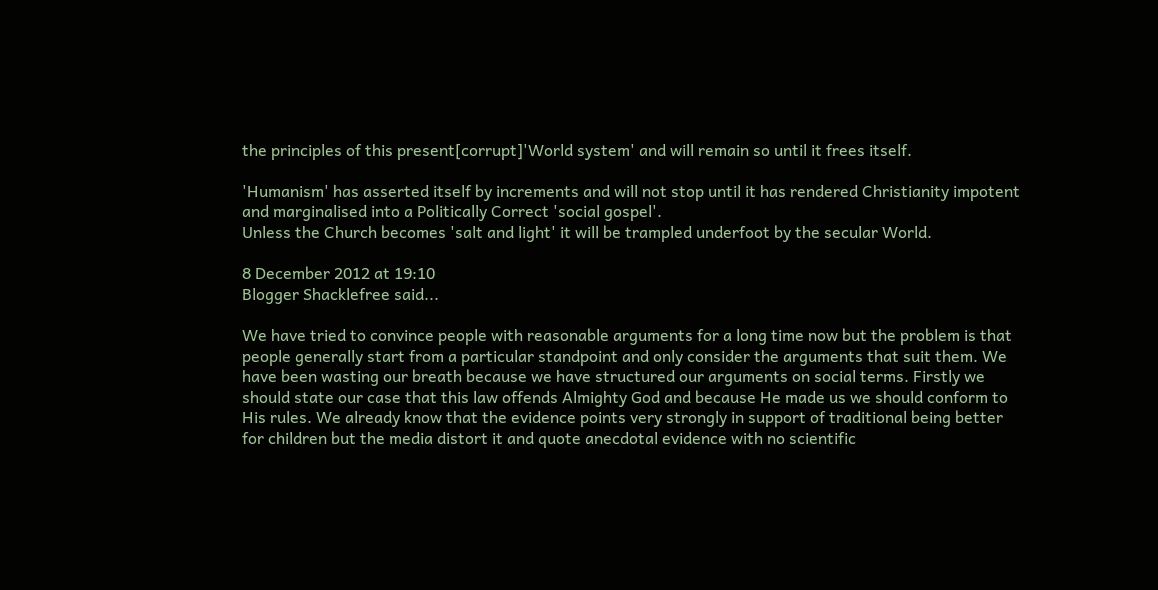the principles of this present[corrupt]'World system' and will remain so until it frees itself.

'Humanism' has asserted itself by increments and will not stop until it has rendered Christianity impotent and marginalised into a Politically Correct 'social gospel'.
Unless the Church becomes 'salt and light' it will be trampled underfoot by the secular World.

8 December 2012 at 19:10
Blogger Shacklefree said...

We have tried to convince people with reasonable arguments for a long time now but the problem is that people generally start from a particular standpoint and only consider the arguments that suit them. We have been wasting our breath because we have structured our arguments on social terms. Firstly we should state our case that this law offends Almighty God and because He made us we should conform to His rules. We already know that the evidence points very strongly in support of traditional being better for children but the media distort it and quote anecdotal evidence with no scientific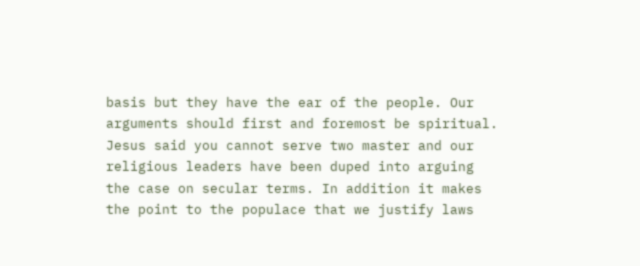basis but they have the ear of the people. Our arguments should first and foremost be spiritual. Jesus said you cannot serve two master and our religious leaders have been duped into arguing the case on secular terms. In addition it makes the point to the populace that we justify laws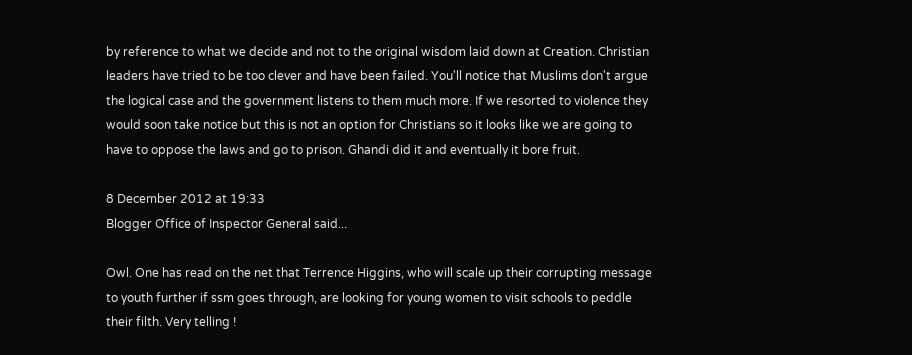by reference to what we decide and not to the original wisdom laid down at Creation. Christian leaders have tried to be too clever and have been failed. You'll notice that Muslims don't argue the logical case and the government listens to them much more. If we resorted to violence they would soon take notice but this is not an option for Christians so it looks like we are going to have to oppose the laws and go to prison. Ghandi did it and eventually it bore fruit.

8 December 2012 at 19:33
Blogger Office of Inspector General said...

Owl. One has read on the net that Terrence Higgins, who will scale up their corrupting message to youth further if ssm goes through, are looking for young women to visit schools to peddle their filth. Very telling !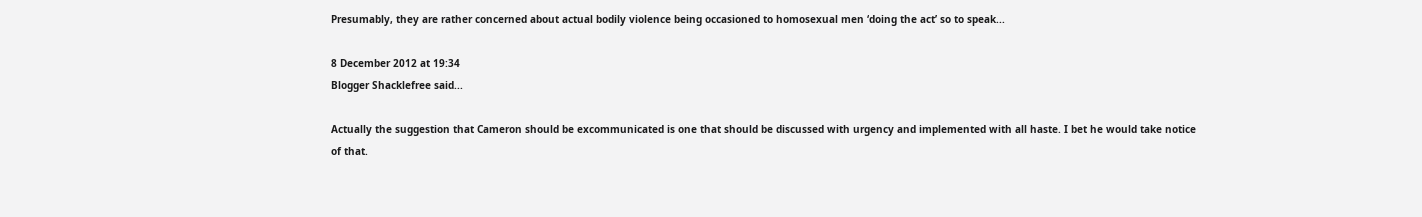Presumably, they are rather concerned about actual bodily violence being occasioned to homosexual men ‘doing the act’ so to speak...

8 December 2012 at 19:34
Blogger Shacklefree said...

Actually the suggestion that Cameron should be excommunicated is one that should be discussed with urgency and implemented with all haste. I bet he would take notice of that.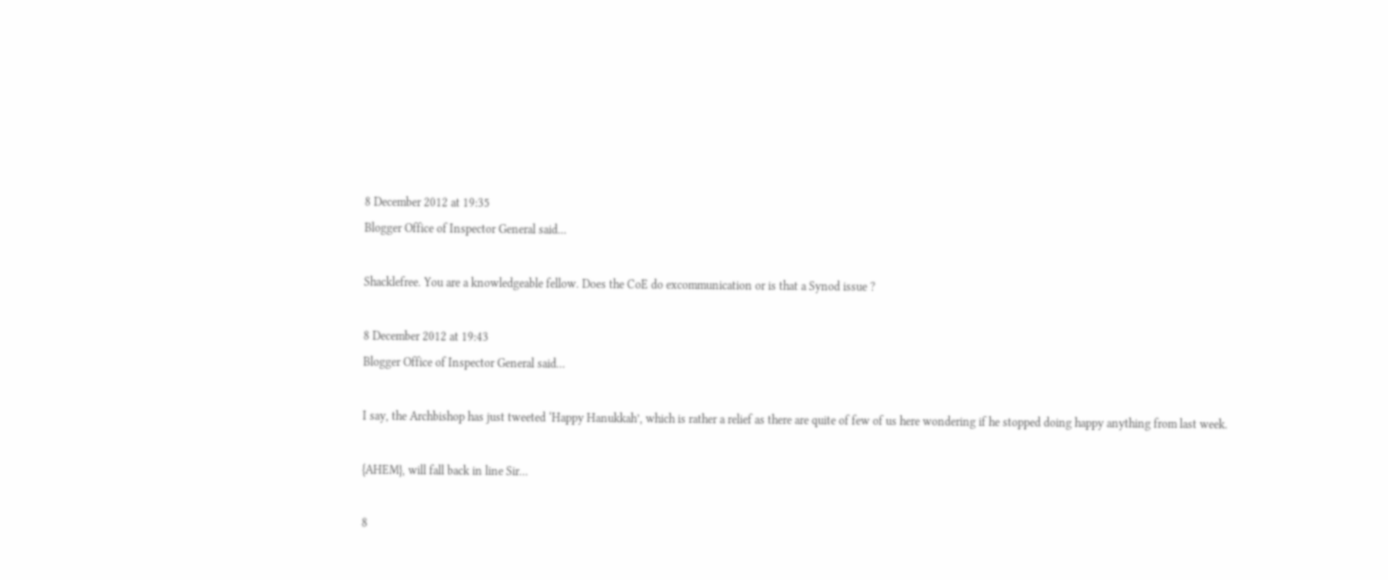8 December 2012 at 19:35
Blogger Office of Inspector General said...

Shacklefree. You are a knowledgeable fellow. Does the CoE do excommunication or is that a Synod issue ?

8 December 2012 at 19:43
Blogger Office of Inspector General said...

I say, the Archbishop has just tweeted ‘Happy Hanukkah’, which is rather a relief as there are quite of few of us here wondering if he stopped doing happy anything from last week.

{AHEM}, will fall back in line Sir...

8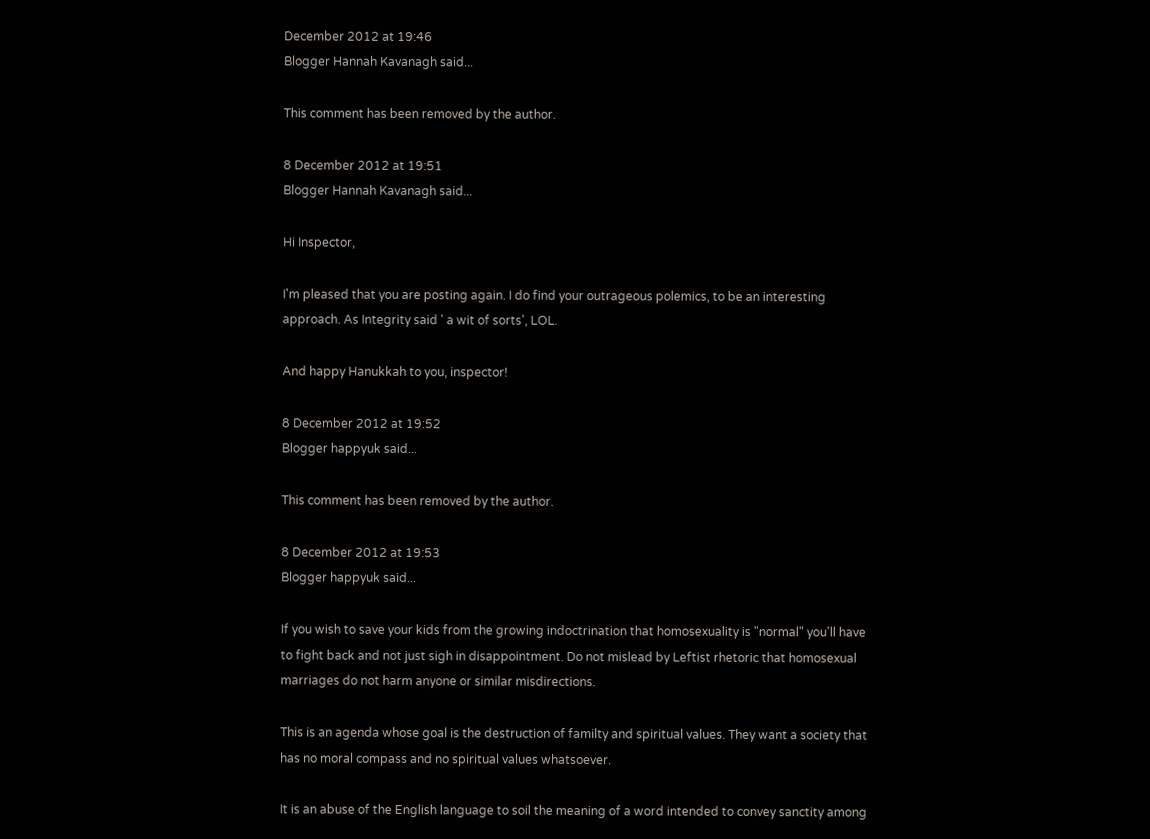December 2012 at 19:46
Blogger Hannah Kavanagh said...

This comment has been removed by the author.

8 December 2012 at 19:51
Blogger Hannah Kavanagh said...

Hi Inspector,

I'm pleased that you are posting again. I do find your outrageous polemics, to be an interesting approach. As Integrity said ' a wit of sorts', LOL.

And happy Hanukkah to you, inspector!

8 December 2012 at 19:52
Blogger happyuk said...

This comment has been removed by the author.

8 December 2012 at 19:53
Blogger happyuk said...

If you wish to save your kids from the growing indoctrination that homosexuality is "normal" you'll have to fight back and not just sigh in disappointment. Do not mislead by Leftist rhetoric that homosexual marriages do not harm anyone or similar misdirections.

This is an agenda whose goal is the destruction of familty and spiritual values. They want a society that has no moral compass and no spiritual values whatsoever.

It is an abuse of the English language to soil the meaning of a word intended to convey sanctity among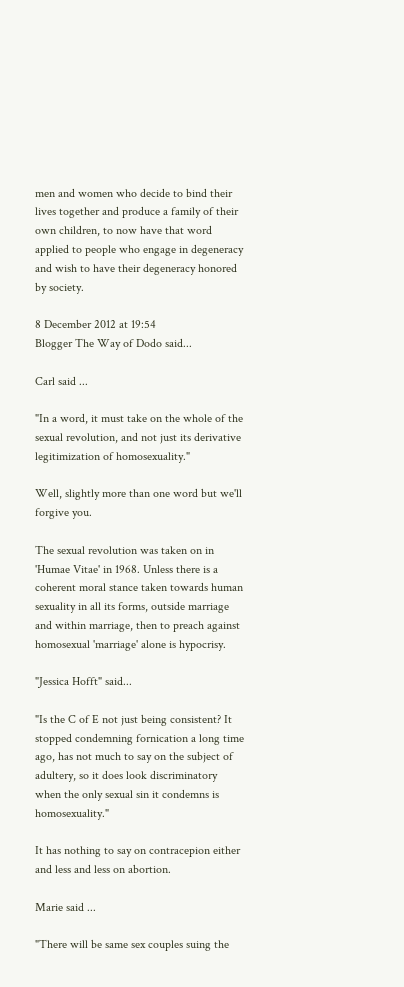men and women who decide to bind their lives together and produce a family of their own children, to now have that word applied to people who engage in degeneracy and wish to have their degeneracy honored by society.

8 December 2012 at 19:54
Blogger The Way of Dodo said...

Carl said ...

"In a word, it must take on the whole of the sexual revolution, and not just its derivative legitimization of homosexuality."

Well, slightly more than one word but we'll forgive you.

The sexual revolution was taken on in 'Humae Vitae' in 1968. Unless there is a coherent moral stance taken towards human sexuality in all its forms, outside marriage and within marriage, then to preach against homosexual 'marriage' alone is hypocrisy.

"Jessica Hofft" said...

"Is the C of E not just being consistent? It stopped condemning fornication a long time ago, has not much to say on the subject of adultery, so it does look discriminatory when the only sexual sin it condemns is homosexuality."

It has nothing to say on contracepion either and less and less on abortion.

Marie said ...

"There will be same sex couples suing the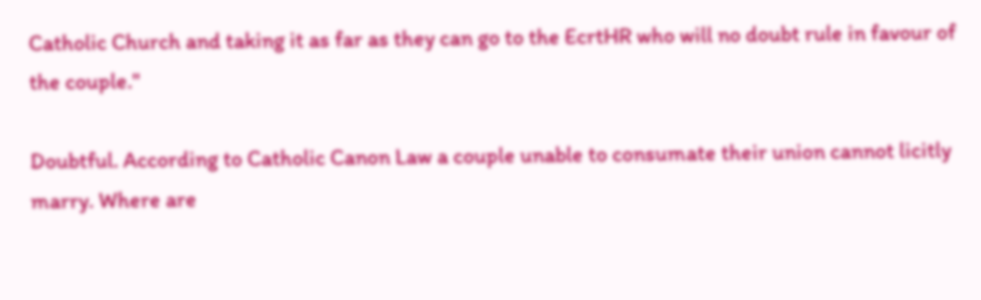Catholic Church and taking it as far as they can go to the EcrtHR who will no doubt rule in favour of the couple."

Doubtful. According to Catholic Canon Law a couple unable to consumate their union cannot licitly marry. Where are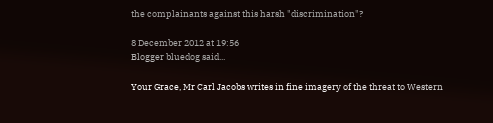the complainants against this harsh "discrimination"?

8 December 2012 at 19:56
Blogger bluedog said...

Your Grace, Mr Carl Jacobs writes in fine imagery of the threat to Western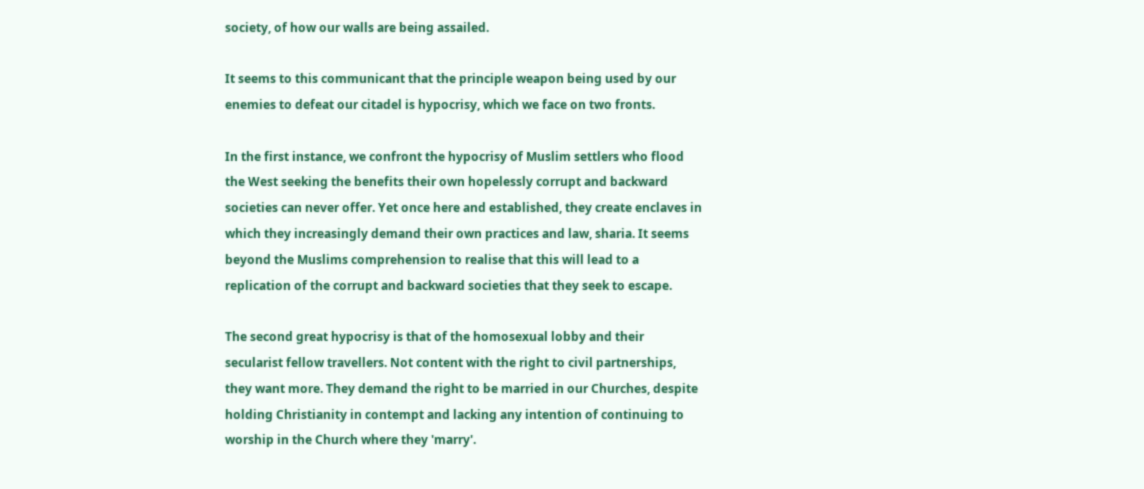society, of how our walls are being assailed.

It seems to this communicant that the principle weapon being used by our enemies to defeat our citadel is hypocrisy, which we face on two fronts.

In the first instance, we confront the hypocrisy of Muslim settlers who flood the West seeking the benefits their own hopelessly corrupt and backward societies can never offer. Yet once here and established, they create enclaves in which they increasingly demand their own practices and law, sharia. It seems beyond the Muslims comprehension to realise that this will lead to a replication of the corrupt and backward societies that they seek to escape.

The second great hypocrisy is that of the homosexual lobby and their secularist fellow travellers. Not content with the right to civil partnerships, they want more. They demand the right to be married in our Churches, despite holding Christianity in contempt and lacking any intention of continuing to worship in the Church where they 'marry'.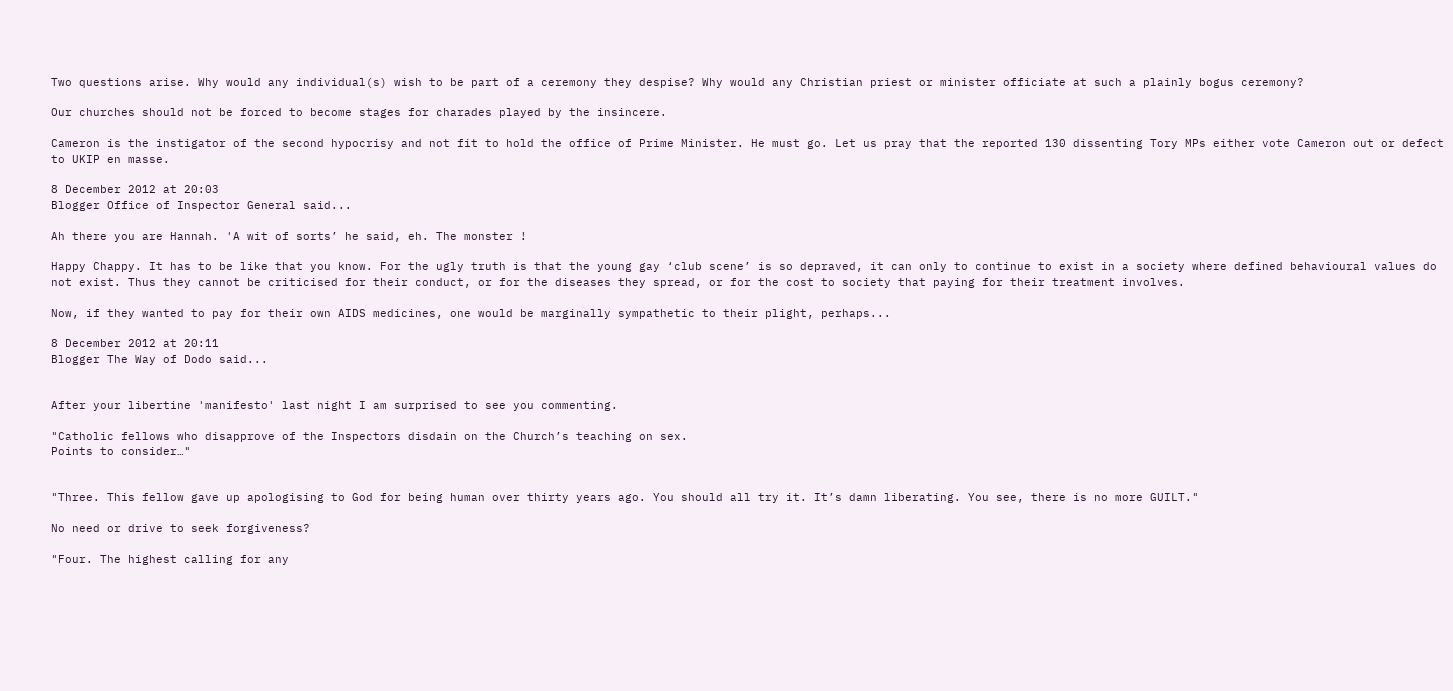Two questions arise. Why would any individual(s) wish to be part of a ceremony they despise? Why would any Christian priest or minister officiate at such a plainly bogus ceremony?

Our churches should not be forced to become stages for charades played by the insincere.

Cameron is the instigator of the second hypocrisy and not fit to hold the office of Prime Minister. He must go. Let us pray that the reported 130 dissenting Tory MPs either vote Cameron out or defect to UKIP en masse.

8 December 2012 at 20:03
Blogger Office of Inspector General said...

Ah there you are Hannah. 'A wit of sorts’ he said, eh. The monster !

Happy Chappy. It has to be like that you know. For the ugly truth is that the young gay ‘club scene’ is so depraved, it can only to continue to exist in a society where defined behavioural values do not exist. Thus they cannot be criticised for their conduct, or for the diseases they spread, or for the cost to society that paying for their treatment involves.

Now, if they wanted to pay for their own AIDS medicines, one would be marginally sympathetic to their plight, perhaps...

8 December 2012 at 20:11
Blogger The Way of Dodo said...


After your libertine 'manifesto' last night I am surprised to see you commenting.

"Catholic fellows who disapprove of the Inspectors disdain on the Church’s teaching on sex.
Points to consider…"


"Three. This fellow gave up apologising to God for being human over thirty years ago. You should all try it. It’s damn liberating. You see, there is no more GUILT."

No need or drive to seek forgiveness?

"Four. The highest calling for any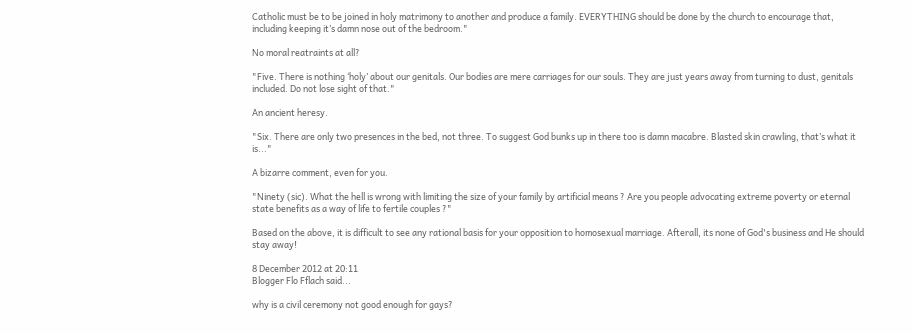Catholic must be to be joined in holy matrimony to another and produce a family. EVERYTHING should be done by the church to encourage that, including keeping it’s damn nose out of the bedroom."

No moral reatraints at all?

"Five. There is nothing ‘holy’ about our genitals. Our bodies are mere carriages for our souls. They are just years away from turning to dust, genitals included. Do not lose sight of that."

An ancient heresy.

"Six. There are only two presences in the bed, not three. To suggest God bunks up in there too is damn macabre. Blasted skin crawling, that’s what it is..."

A bizarre comment, even for you.

"Ninety (sic). What the hell is wrong with limiting the size of your family by artificial means ? Are you people advocating extreme poverty or eternal state benefits as a way of life to fertile couples ?"

Based on the above, it is difficult to see any rational basis for your opposition to homosexual marriage. Afterall, its none of God's business and He should stay away!

8 December 2012 at 20:11
Blogger Flo Fflach said...

why is a civil ceremony not good enough for gays?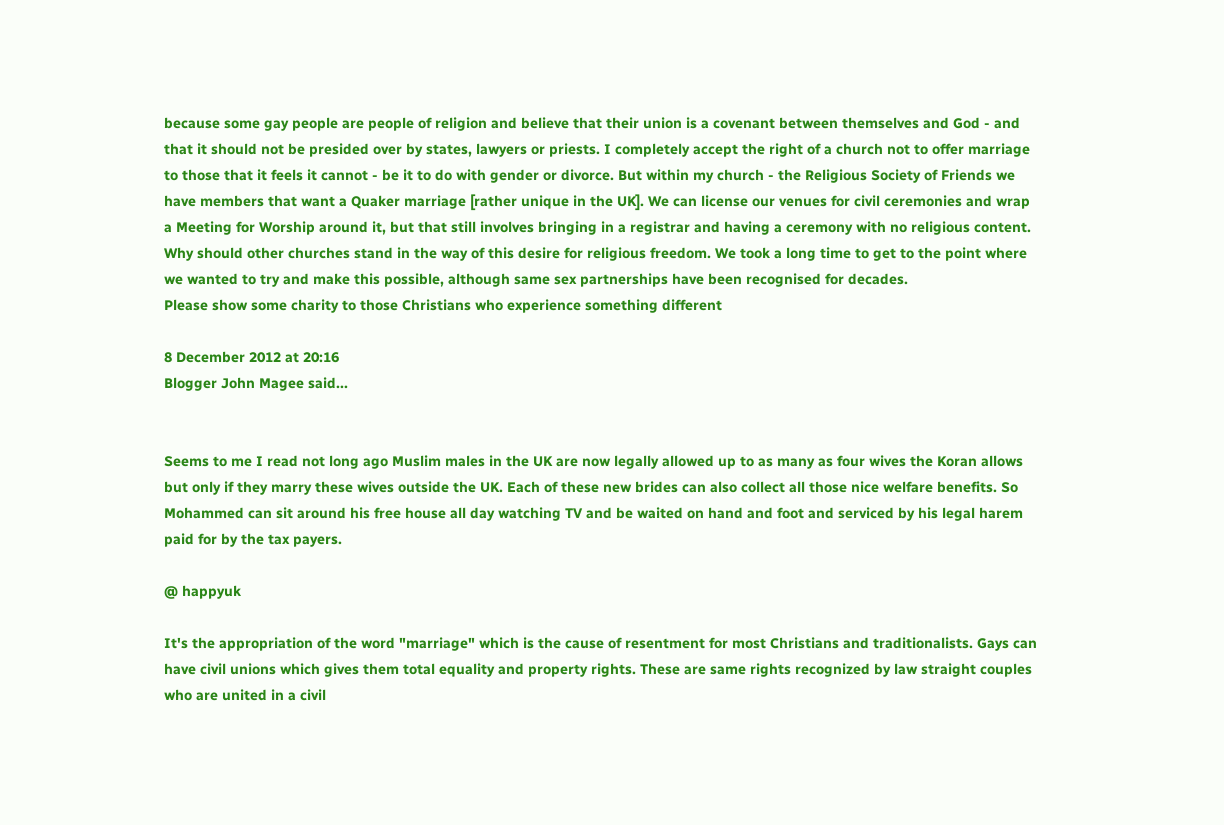because some gay people are people of religion and believe that their union is a covenant between themselves and God - and that it should not be presided over by states, lawyers or priests. I completely accept the right of a church not to offer marriage to those that it feels it cannot - be it to do with gender or divorce. But within my church - the Religious Society of Friends we have members that want a Quaker marriage [rather unique in the UK]. We can license our venues for civil ceremonies and wrap a Meeting for Worship around it, but that still involves bringing in a registrar and having a ceremony with no religious content. Why should other churches stand in the way of this desire for religious freedom. We took a long time to get to the point where we wanted to try and make this possible, although same sex partnerships have been recognised for decades.
Please show some charity to those Christians who experience something different

8 December 2012 at 20:16
Blogger John Magee said...


Seems to me I read not long ago Muslim males in the UK are now legally allowed up to as many as four wives the Koran allows but only if they marry these wives outside the UK. Each of these new brides can also collect all those nice welfare benefits. So Mohammed can sit around his free house all day watching TV and be waited on hand and foot and serviced by his legal harem paid for by the tax payers.

@ happyuk

It's the appropriation of the word "marriage" which is the cause of resentment for most Christians and traditionalists. Gays can have civil unions which gives them total equality and property rights. These are same rights recognized by law straight couples who are united in a civil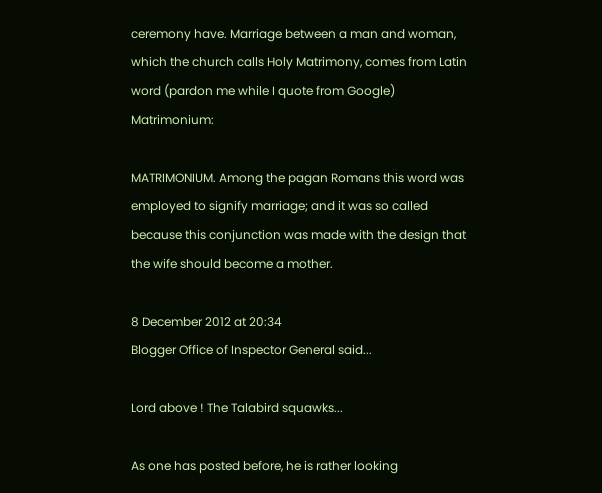ceremony have. Marriage between a man and woman, which the church calls Holy Matrimony, comes from Latin word (pardon me while I quote from Google) Matrimonium:

MATRIMONIUM. Among the pagan Romans this word was employed to signify marriage; and it was so called because this conjunction was made with the design that the wife should become a mother.

8 December 2012 at 20:34
Blogger Office of Inspector General said...

Lord above ! The Talabird squawks...

As one has posted before, he is rather looking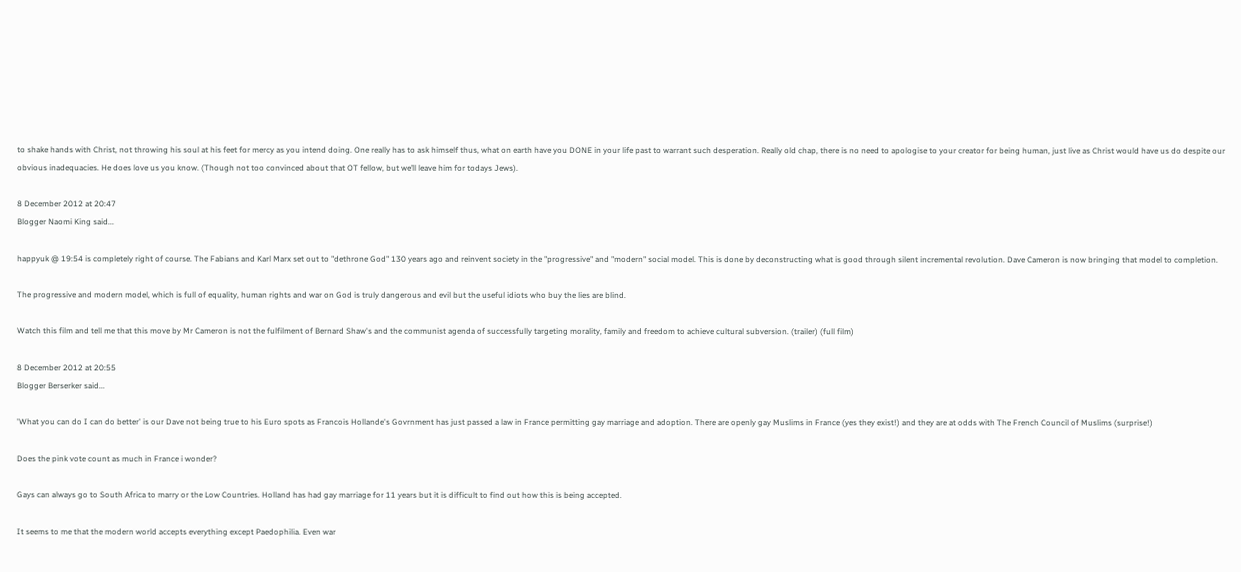to shake hands with Christ, not throwing his soul at his feet for mercy as you intend doing. One really has to ask himself thus, what on earth have you DONE in your life past to warrant such desperation. Really old chap, there is no need to apologise to your creator for being human, just live as Christ would have us do despite our obvious inadequacies. He does love us you know. (Though not too convinced about that OT fellow, but we’ll leave him for todays Jews).

8 December 2012 at 20:47
Blogger Naomi King said...

happyuk @ 19:54 is completely right of course. The Fabians and Karl Marx set out to "dethrone God" 130 years ago and reinvent society in the "progressive" and "modern" social model. This is done by deconstructing what is good through silent incremental revolution. Dave Cameron is now bringing that model to completion.

The progressive and modern model, which is full of equality, human rights and war on God is truly dangerous and evil but the useful idiots who buy the lies are blind.

Watch this film and tell me that this move by Mr Cameron is not the fulfilment of Bernard Shaw's and the communist agenda of successfully targeting morality, family and freedom to achieve cultural subversion. (trailer) (full film)

8 December 2012 at 20:55
Blogger Berserker said...

'What you can do I can do better' is our Dave not being true to his Euro spots as Francois Hollande's Govrnment has just passed a law in France permitting gay marriage and adoption. There are openly gay Muslims in France (yes they exist!) and they are at odds with The French Council of Muslims (surprise!)

Does the pink vote count as much in France i wonder?

Gays can always go to South Africa to marry or the Low Countries. Holland has had gay marriage for 11 years but it is difficult to find out how this is being accepted.

It seems to me that the modern world accepts everything except Paedophilia. Even war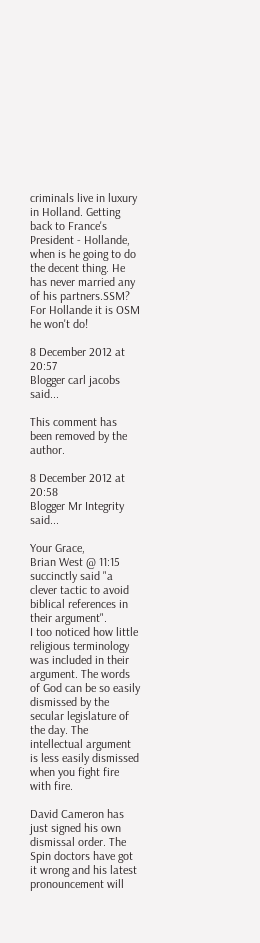criminals live in luxury in Holland. Getting back to France's President - Hollande, when is he going to do the decent thing. He has never married any of his partners.SSM? For Hollande it is OSM he won't do!

8 December 2012 at 20:57
Blogger carl jacobs said...

This comment has been removed by the author.

8 December 2012 at 20:58
Blogger Mr Integrity said...

Your Grace,
Brian West @ 11:15 succinctly said "a clever tactic to avoid biblical references in their argument".
I too noticed how little religious terminology was included in their argument. The words of God can be so easily dismissed by the secular legislature of the day. The intellectual argument is less easily dismissed when you fight fire with fire.

David Cameron has just signed his own dismissal order. The Spin doctors have got it wrong and his latest pronouncement will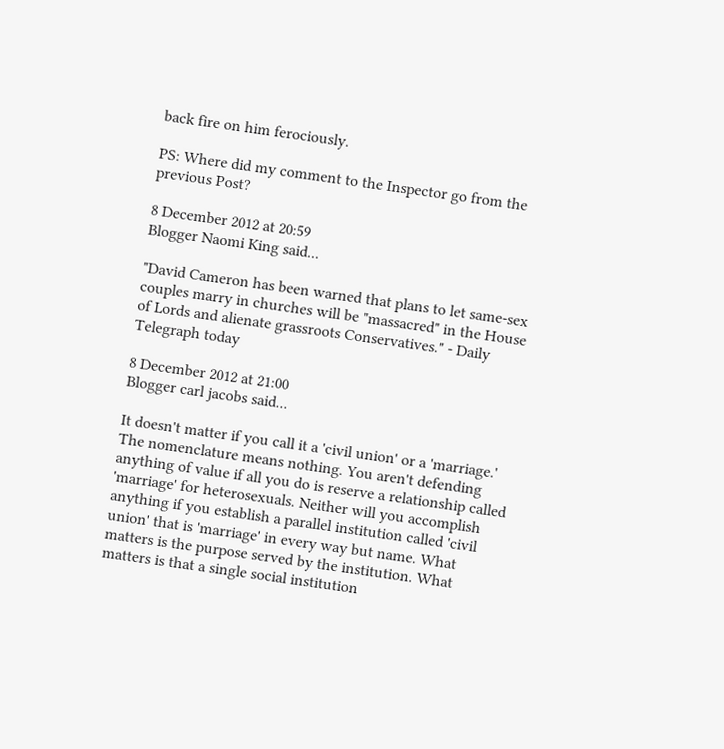back fire on him ferociously.

PS: Where did my comment to the Inspector go from the previous Post?

8 December 2012 at 20:59
Blogger Naomi King said...

"David Cameron has been warned that plans to let same-sex couples marry in churches will be "massacred" in the House of Lords and alienate grassroots Conservatives." - Daily Telegraph today

8 December 2012 at 21:00
Blogger carl jacobs said...

It doesn't matter if you call it a 'civil union' or a 'marriage.' The nomenclature means nothing. You aren't defending anything of value if all you do is reserve a relationship called 'marriage' for heterosexuals. Neither will you accomplish anything if you establish a parallel institution called 'civil union' that is 'marriage' in every way but name. What matters is the purpose served by the institution. What matters is that a single social institution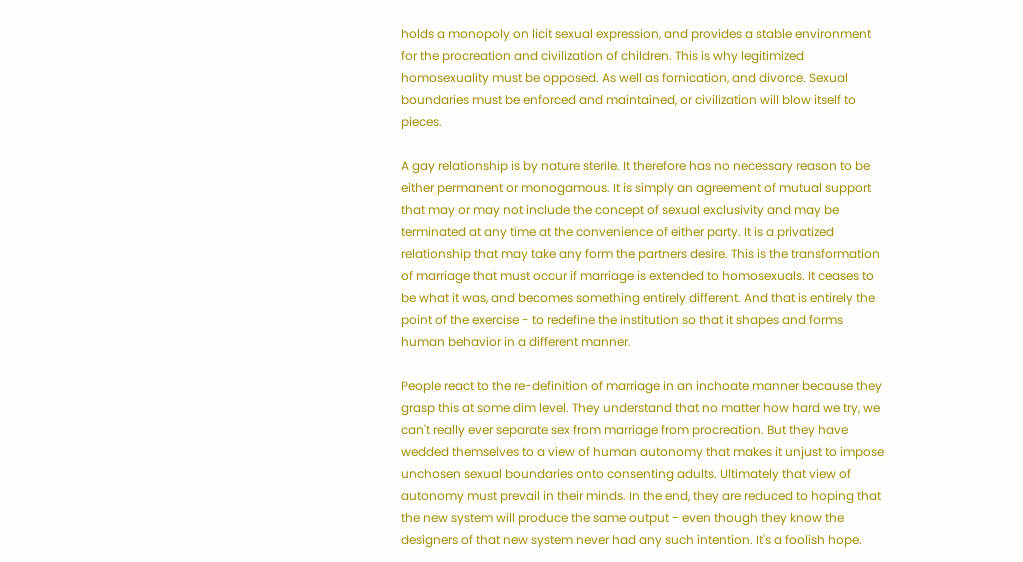holds a monopoly on licit sexual expression, and provides a stable environment for the procreation and civilization of children. This is why legitimized homosexuality must be opposed. As well as fornication, and divorce. Sexual boundaries must be enforced and maintained, or civilization will blow itself to pieces.

A gay relationship is by nature sterile. It therefore has no necessary reason to be either permanent or monogamous. It is simply an agreement of mutual support that may or may not include the concept of sexual exclusivity and may be terminated at any time at the convenience of either party. It is a privatized relationship that may take any form the partners desire. This is the transformation of marriage that must occur if marriage is extended to homosexuals. It ceases to be what it was, and becomes something entirely different. And that is entirely the point of the exercise - to redefine the institution so that it shapes and forms human behavior in a different manner.

People react to the re-definition of marriage in an inchoate manner because they grasp this at some dim level. They understand that no matter how hard we try, we can't really ever separate sex from marriage from procreation. But they have wedded themselves to a view of human autonomy that makes it unjust to impose unchosen sexual boundaries onto consenting adults. Ultimately that view of autonomy must prevail in their minds. In the end, they are reduced to hoping that the new system will produce the same output - even though they know the designers of that new system never had any such intention. It's a foolish hope.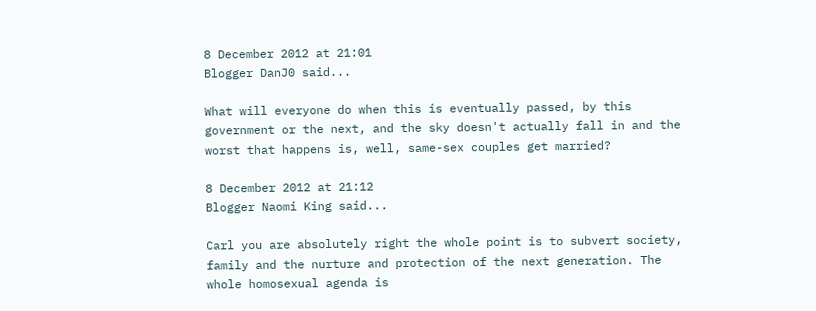8 December 2012 at 21:01
Blogger DanJ0 said...

What will everyone do when this is eventually passed, by this government or the next, and the sky doesn't actually fall in and the worst that happens is, well, same-sex couples get married?

8 December 2012 at 21:12
Blogger Naomi King said...

Carl you are absolutely right the whole point is to subvert society, family and the nurture and protection of the next generation. The whole homosexual agenda is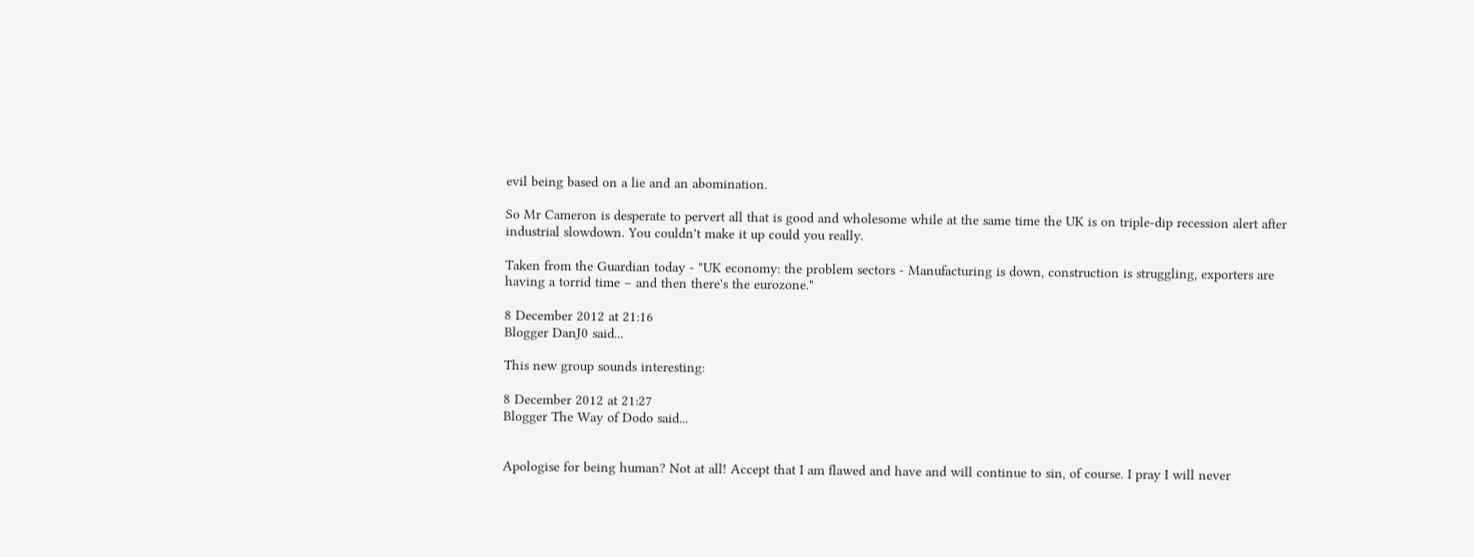evil being based on a lie and an abomination.

So Mr Cameron is desperate to pervert all that is good and wholesome while at the same time the UK is on triple-dip recession alert after industrial slowdown. You couldn't make it up could you really.

Taken from the Guardian today - "UK economy: the problem sectors - Manufacturing is down, construction is struggling, exporters are having a torrid time – and then there's the eurozone."

8 December 2012 at 21:16
Blogger DanJ0 said...

This new group sounds interesting:

8 December 2012 at 21:27
Blogger The Way of Dodo said...


Apologise for being human? Not at all! Accept that I am flawed and have and will continue to sin, of course. I pray I will never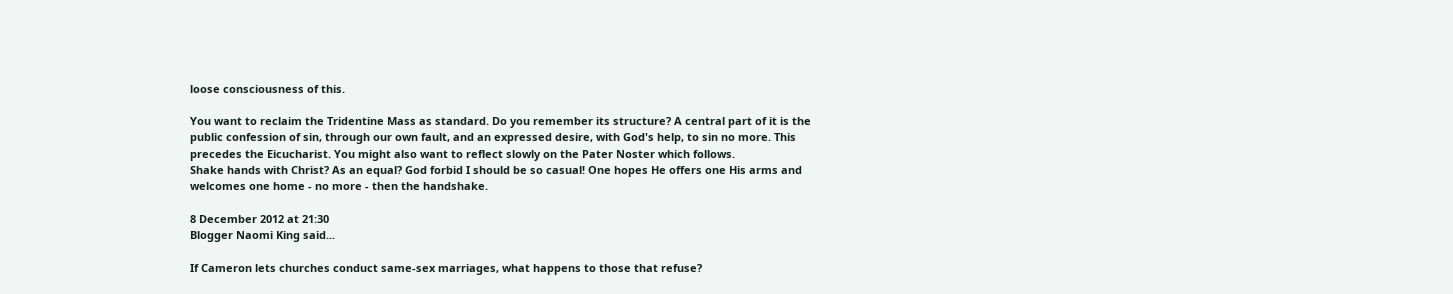loose consciousness of this.

You want to reclaim the Tridentine Mass as standard. Do you remember its structure? A central part of it is the public confession of sin, through our own fault, and an expressed desire, with God's help, to sin no more. This precedes the Eicucharist. You might also want to reflect slowly on the Pater Noster which follows.
Shake hands with Christ? As an equal? God forbid I should be so casual! One hopes He offers one His arms and welcomes one home - no more - then the handshake.

8 December 2012 at 21:30
Blogger Naomi King said...

If Cameron lets churches conduct same-sex marriages, what happens to those that refuse?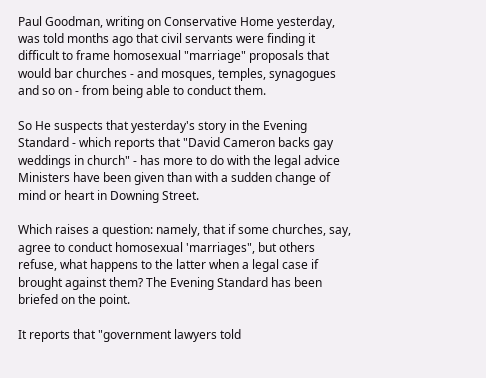Paul Goodman, writing on Conservative Home yesterday, was told months ago that civil servants were finding it difficult to frame homosexual "marriage" proposals that would bar churches - and mosques, temples, synagogues and so on - from being able to conduct them.

So He suspects that yesterday's story in the Evening Standard - which reports that "David Cameron backs gay weddings in church" - has more to do with the legal advice Ministers have been given than with a sudden change of mind or heart in Downing Street.

Which raises a question: namely, that if some churches, say, agree to conduct homosexual 'marriages", but others refuse, what happens to the latter when a legal case if brought against them? The Evening Standard has been briefed on the point.

It reports that "government lawyers told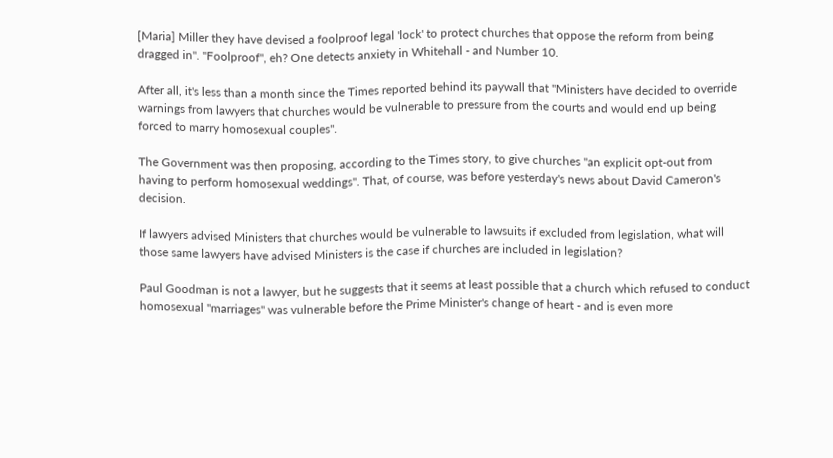[Maria] Miller they have devised a foolproof legal 'lock' to protect churches that oppose the reform from being dragged in". "Foolproof", eh? One detects anxiety in Whitehall - and Number 10.

After all, it's less than a month since the Times reported behind its paywall that "Ministers have decided to override warnings from lawyers that churches would be vulnerable to pressure from the courts and would end up being forced to marry homosexual couples".

The Government was then proposing, according to the Times story, to give churches "an explicit opt-out from having to perform homosexual weddings". That, of course, was before yesterday's news about David Cameron's decision.

If lawyers advised Ministers that churches would be vulnerable to lawsuits if excluded from legislation, what will those same lawyers have advised Ministers is the case if churches are included in legislation?

Paul Goodman is not a lawyer, but he suggests that it seems at least possible that a church which refused to conduct homosexual "marriages" was vulnerable before the Prime Minister's change of heart - and is even more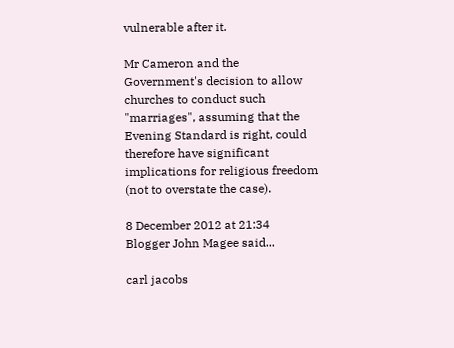vulnerable after it.

Mr Cameron and the Government's decision to allow churches to conduct such "marriages", assuming that the Evening Standard is right, could therefore have significant implications for religious freedom (not to overstate the case).

8 December 2012 at 21:34
Blogger John Magee said...

carl jacobs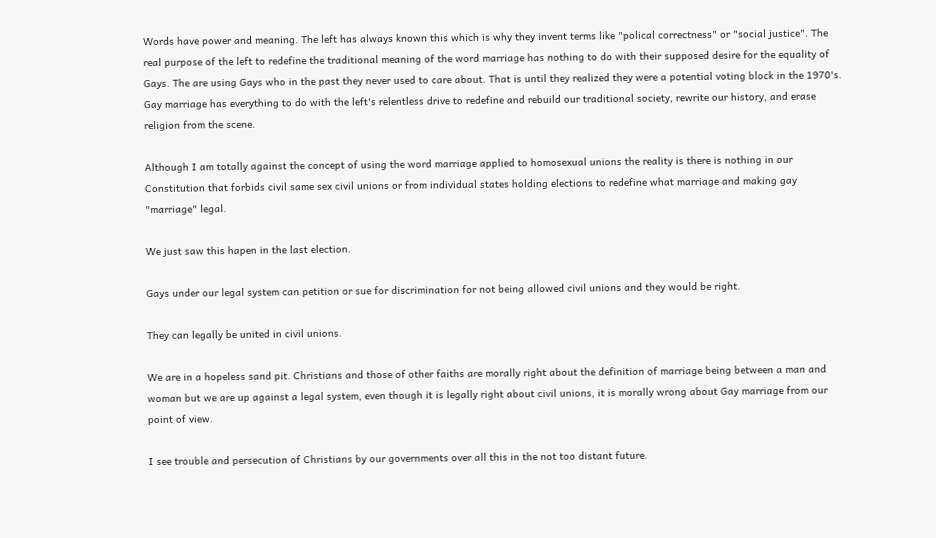Words have power and meaning. The left has always known this which is why they invent terms like "polical correctness" or "social justice". The real purpose of the left to redefine the traditional meaning of the word marriage has nothing to do with their supposed desire for the equality of Gays. The are using Gays who in the past they never used to care about. That is until they realized they were a potential voting block in the 1970's. Gay marriage has everything to do with the left's relentless drive to redefine and rebuild our traditional society, rewrite our history, and erase religion from the scene.

Although I am totally against the concept of using the word marriage applied to homosexual unions the reality is there is nothing in our Constitution that forbids civil same sex civil unions or from individual states holding elections to redefine what marriage and making gay "marriage" legal.

We just saw this hapen in the last election.

Gays under our legal system can petition or sue for discrimination for not being allowed civil unions and they would be right.

They can legally be united in civil unions.

We are in a hopeless sand pit. Christians and those of other faiths are morally right about the definition of marriage being between a man and woman but we are up against a legal system, even though it is legally right about civil unions, it is morally wrong about Gay marriage from our point of view.

I see trouble and persecution of Christians by our governments over all this in the not too distant future.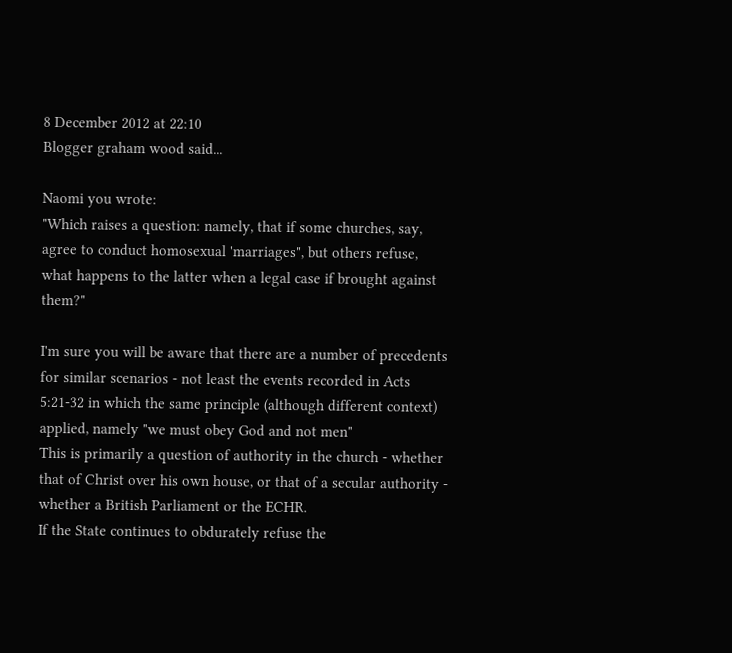8 December 2012 at 22:10
Blogger graham wood said...

Naomi you wrote:
"Which raises a question: namely, that if some churches, say, agree to conduct homosexual 'marriages", but others refuse, what happens to the latter when a legal case if brought against them?"

I'm sure you will be aware that there are a number of precedents for similar scenarios - not least the events recorded in Acts 5:21-32 in which the same principle (although different context) applied, namely "we must obey God and not men"
This is primarily a question of authority in the church - whether that of Christ over his own house, or that of a secular authority - whether a British Parliament or the ECHR.
If the State continues to obdurately refuse the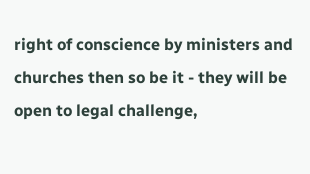right of conscience by ministers and churches then so be it - they will be open to legal challenge,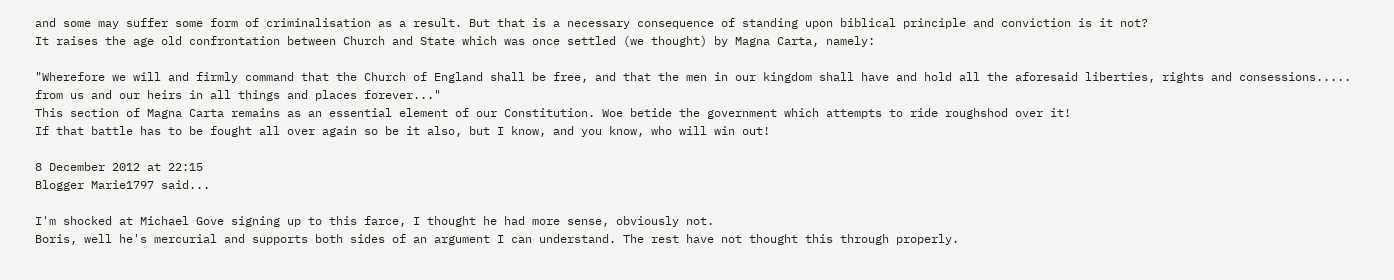and some may suffer some form of criminalisation as a result. But that is a necessary consequence of standing upon biblical principle and conviction is it not?
It raises the age old confrontation between Church and State which was once settled (we thought) by Magna Carta, namely:

"Wherefore we will and firmly command that the Church of England shall be free, and that the men in our kingdom shall have and hold all the aforesaid liberties, rights and consessions..... from us and our heirs in all things and places forever..."
This section of Magna Carta remains as an essential element of our Constitution. Woe betide the government which attempts to ride roughshod over it!
If that battle has to be fought all over again so be it also, but I know, and you know, who will win out!

8 December 2012 at 22:15
Blogger Marie1797 said...

I'm shocked at Michael Gove signing up to this farce, I thought he had more sense, obviously not.
Boris, well he's mercurial and supports both sides of an argument I can understand. The rest have not thought this through properly.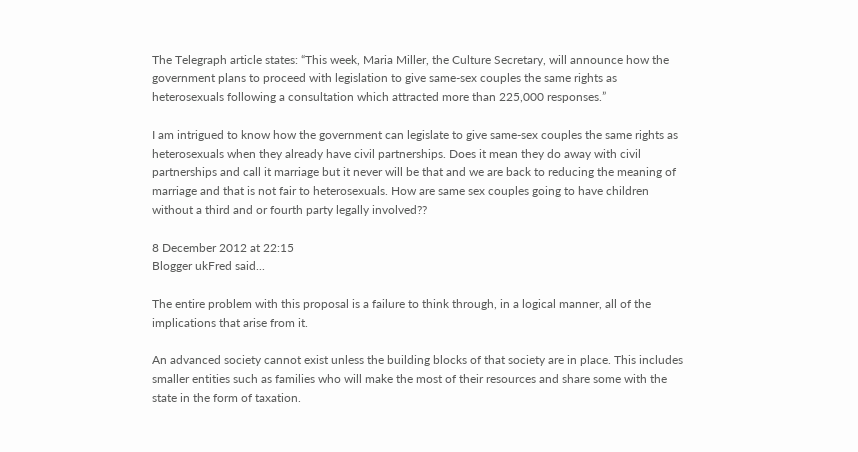The Telegraph article states: “This week, Maria Miller, the Culture Secretary, will announce how the government plans to proceed with legislation to give same-sex couples the same rights as heterosexuals following a consultation which attracted more than 225,000 responses.”

I am intrigued to know how the government can legislate to give same-sex couples the same rights as heterosexuals when they already have civil partnerships. Does it mean they do away with civil partnerships and call it marriage but it never will be that and we are back to reducing the meaning of marriage and that is not fair to heterosexuals. How are same sex couples going to have children without a third and or fourth party legally involved??

8 December 2012 at 22:15
Blogger ukFred said...

The entire problem with this proposal is a failure to think through, in a logical manner, all of the implications that arise from it.

An advanced society cannot exist unless the building blocks of that society are in place. This includes smaller entities such as families who will make the most of their resources and share some with the state in the form of taxation.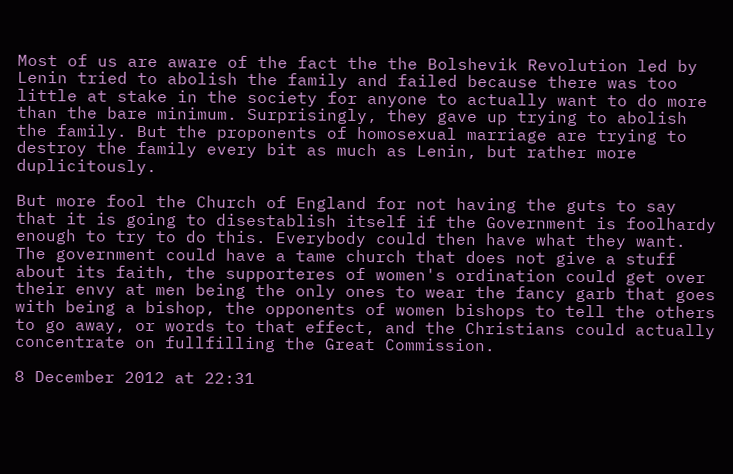Most of us are aware of the fact the the Bolshevik Revolution led by Lenin tried to abolish the family and failed because there was too little at stake in the society for anyone to actually want to do more than the bare minimum. Surprisingly, they gave up trying to abolish the family. But the proponents of homosexual marriage are trying to destroy the family every bit as much as Lenin, but rather more duplicitously.

But more fool the Church of England for not having the guts to say that it is going to disestablish itself if the Government is foolhardy enough to try to do this. Everybody could then have what they want. The government could have a tame church that does not give a stuff about its faith, the supporteres of women's ordination could get over their envy at men being the only ones to wear the fancy garb that goes with being a bishop, the opponents of women bishops to tell the others to go away, or words to that effect, and the Christians could actually concentrate on fullfilling the Great Commission.

8 December 2012 at 22:31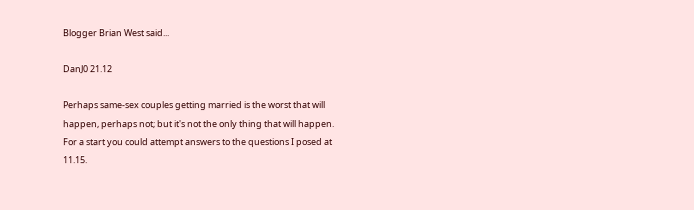Blogger Brian West said...

DanJ0 21.12

Perhaps same-sex couples getting married is the worst that will happen, perhaps not; but it's not the only thing that will happen. For a start you could attempt answers to the questions I posed at 11.15.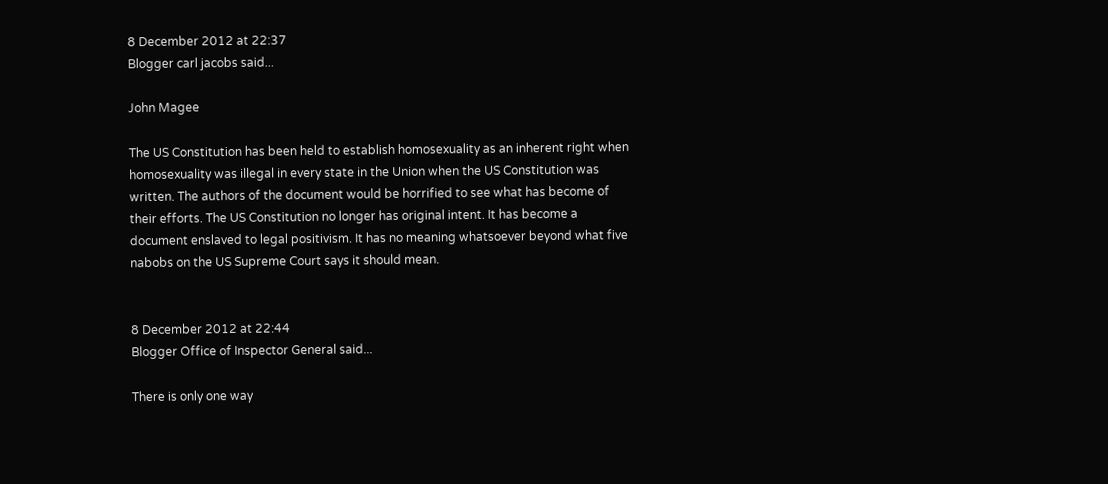8 December 2012 at 22:37
Blogger carl jacobs said...

John Magee

The US Constitution has been held to establish homosexuality as an inherent right when homosexuality was illegal in every state in the Union when the US Constitution was written. The authors of the document would be horrified to see what has become of their efforts. The US Constitution no longer has original intent. It has become a document enslaved to legal positivism. It has no meaning whatsoever beyond what five nabobs on the US Supreme Court says it should mean.


8 December 2012 at 22:44
Blogger Office of Inspector General said...

There is only one way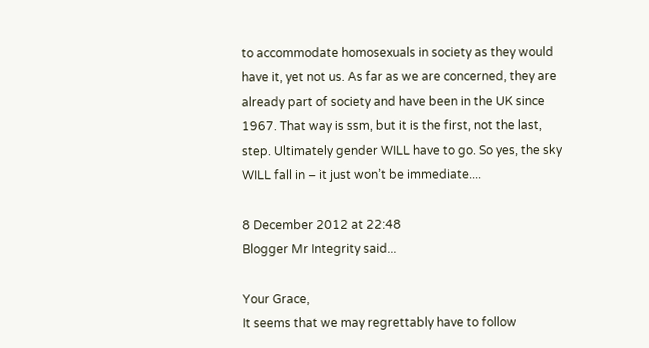to accommodate homosexuals in society as they would have it, yet not us. As far as we are concerned, they are already part of society and have been in the UK since 1967. That way is ssm, but it is the first, not the last, step. Ultimately gender WILL have to go. So yes, the sky WILL fall in – it just won’t be immediate....

8 December 2012 at 22:48
Blogger Mr Integrity said...

Your Grace,
It seems that we may regrettably have to follow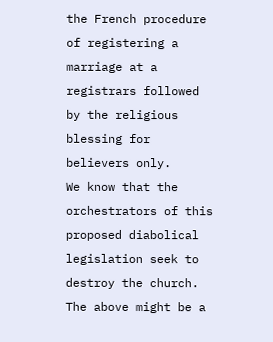the French procedure of registering a marriage at a registrars followed by the religious blessing for believers only.
We know that the orchestrators of this proposed diabolical legislation seek to destroy the church. The above might be a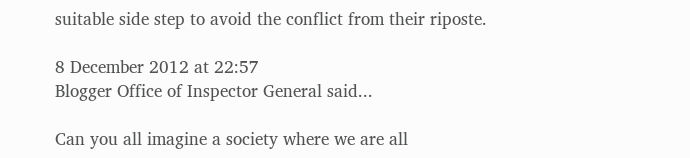suitable side step to avoid the conflict from their riposte.

8 December 2012 at 22:57
Blogger Office of Inspector General said...

Can you all imagine a society where we are all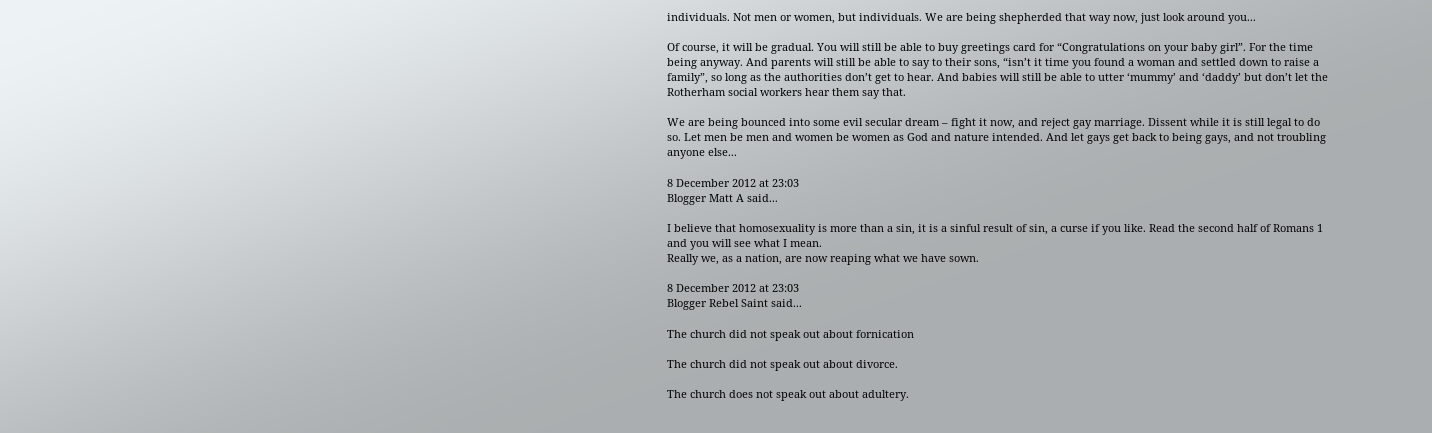individuals. Not men or women, but individuals. We are being shepherded that way now, just look around you...

Of course, it will be gradual. You will still be able to buy greetings card for “Congratulations on your baby girl”. For the time being anyway. And parents will still be able to say to their sons, “isn’t it time you found a woman and settled down to raise a family”, so long as the authorities don’t get to hear. And babies will still be able to utter ‘mummy’ and ‘daddy’ but don’t let the Rotherham social workers hear them say that.

We are being bounced into some evil secular dream – fight it now, and reject gay marriage. Dissent while it is still legal to do so. Let men be men and women be women as God and nature intended. And let gays get back to being gays, and not troubling anyone else...

8 December 2012 at 23:03
Blogger Matt A said...

I believe that homosexuality is more than a sin, it is a sinful result of sin, a curse if you like. Read the second half of Romans 1 and you will see what I mean.
Really we, as a nation, are now reaping what we have sown.

8 December 2012 at 23:03
Blogger Rebel Saint said...

The church did not speak out about fornication

The church did not speak out about divorce.

The church does not speak out about adultery.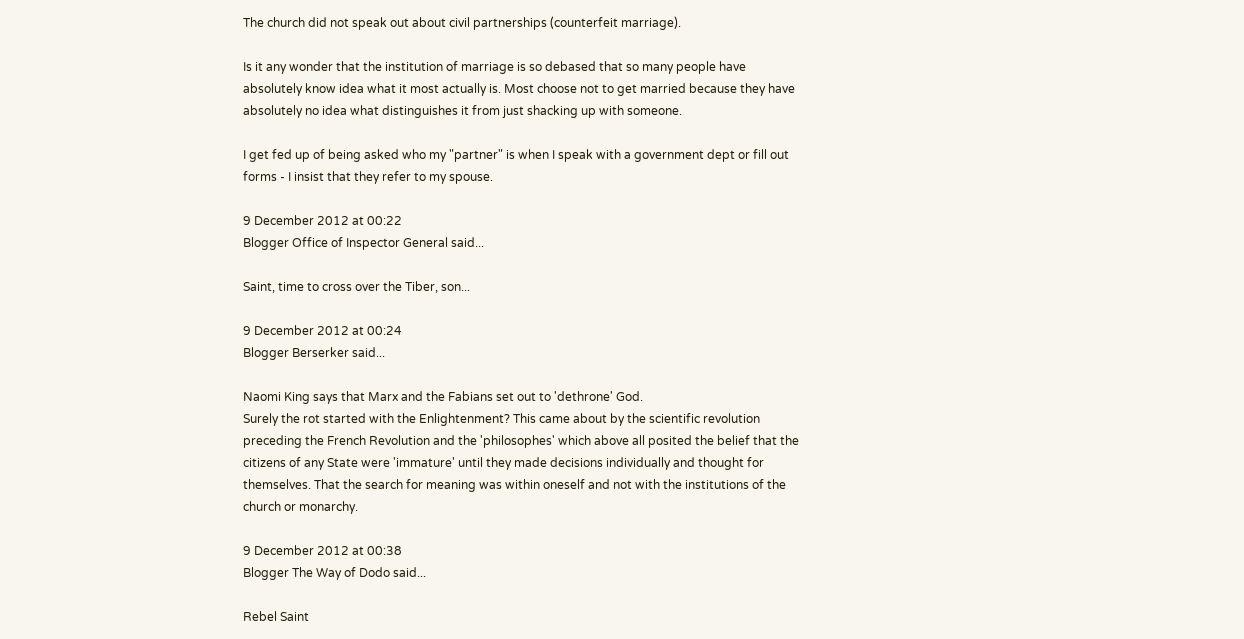The church did not speak out about civil partnerships (counterfeit marriage).

Is it any wonder that the institution of marriage is so debased that so many people have absolutely know idea what it most actually is. Most choose not to get married because they have absolutely no idea what distinguishes it from just shacking up with someone.

I get fed up of being asked who my "partner" is when I speak with a government dept or fill out forms - I insist that they refer to my spouse.

9 December 2012 at 00:22
Blogger Office of Inspector General said...

Saint, time to cross over the Tiber, son...

9 December 2012 at 00:24
Blogger Berserker said...

Naomi King says that Marx and the Fabians set out to 'dethrone' God.
Surely the rot started with the Enlightenment? This came about by the scientific revolution preceding the French Revolution and the 'philosophes' which above all posited the belief that the citizens of any State were 'immature' until they made decisions individually and thought for themselves. That the search for meaning was within oneself and not with the institutions of the church or monarchy.

9 December 2012 at 00:38
Blogger The Way of Dodo said...

Rebel Saint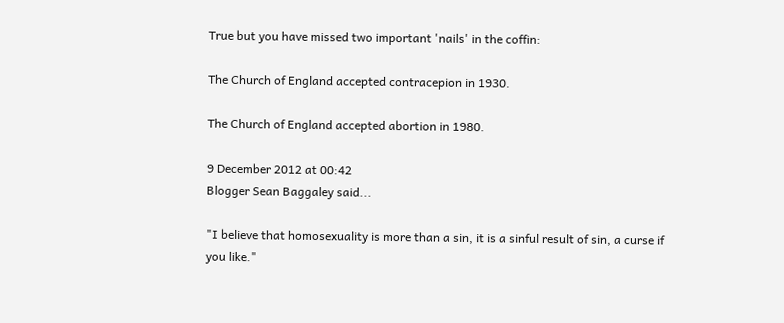True but you have missed two important 'nails' in the coffin:

The Church of England accepted contracepion in 1930.

The Church of England accepted abortion in 1980.

9 December 2012 at 00:42
Blogger Sean Baggaley said...

"I believe that homosexuality is more than a sin, it is a sinful result of sin, a curse if you like."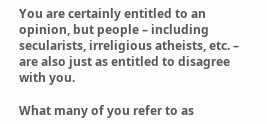You are certainly entitled to an opinion, but people – including secularists, irreligious atheists, etc. – are also just as entitled to disagree with you.

What many of you refer to as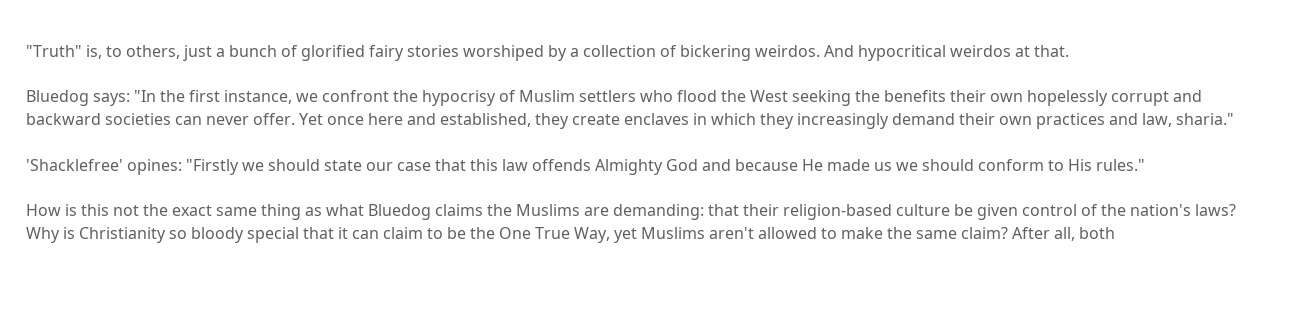"Truth" is, to others, just a bunch of glorified fairy stories worshiped by a collection of bickering weirdos. And hypocritical weirdos at that.

Bluedog says: "In the first instance, we confront the hypocrisy of Muslim settlers who flood the West seeking the benefits their own hopelessly corrupt and backward societies can never offer. Yet once here and established, they create enclaves in which they increasingly demand their own practices and law, sharia."

'Shacklefree' opines: "Firstly we should state our case that this law offends Almighty God and because He made us we should conform to His rules."

How is this not the exact same thing as what Bluedog claims the Muslims are demanding: that their religion-based culture be given control of the nation's laws? Why is Christianity so bloody special that it can claim to be the One True Way, yet Muslims aren't allowed to make the same claim? After all, both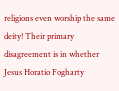religions even worship the same deity! Their primary disagreement is in whether Jesus Horatio Fogharty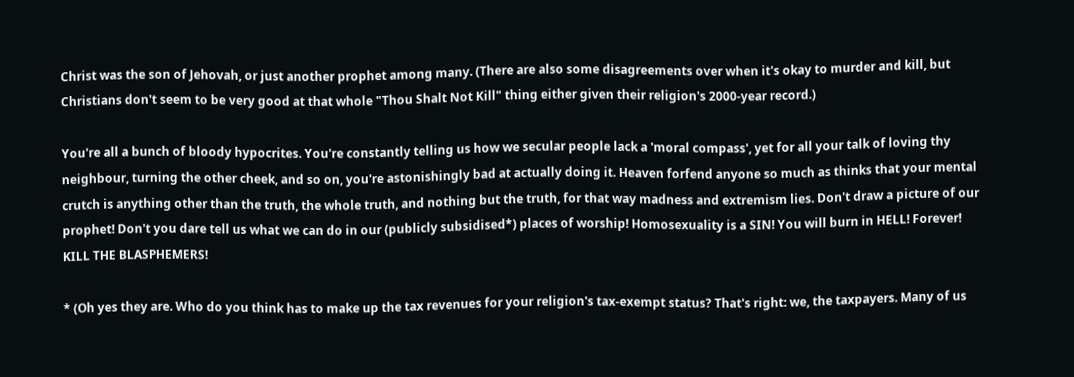Christ was the son of Jehovah, or just another prophet among many. (There are also some disagreements over when it's okay to murder and kill, but Christians don't seem to be very good at that whole "Thou Shalt Not Kill" thing either given their religion's 2000-year record.)

You're all a bunch of bloody hypocrites. You're constantly telling us how we secular people lack a 'moral compass', yet for all your talk of loving thy neighbour, turning the other cheek, and so on, you're astonishingly bad at actually doing it. Heaven forfend anyone so much as thinks that your mental crutch is anything other than the truth, the whole truth, and nothing but the truth, for that way madness and extremism lies. Don't draw a picture of our prophet! Don't you dare tell us what we can do in our (publicly subsidised*) places of worship! Homosexuality is a SIN! You will burn in HELL! Forever! KILL THE BLASPHEMERS!

* (Oh yes they are. Who do you think has to make up the tax revenues for your religion's tax-exempt status? That's right: we, the taxpayers. Many of us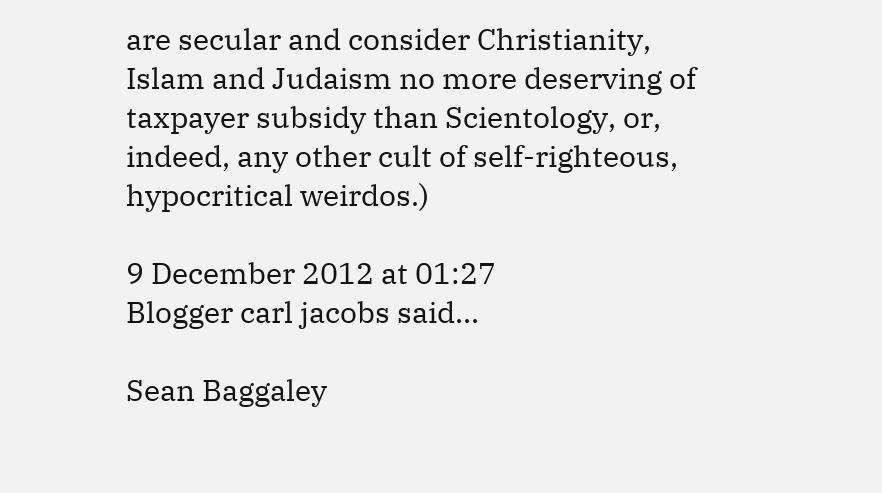are secular and consider Christianity, Islam and Judaism no more deserving of taxpayer subsidy than Scientology, or, indeed, any other cult of self-righteous, hypocritical weirdos.)

9 December 2012 at 01:27
Blogger carl jacobs said...

Sean Baggaley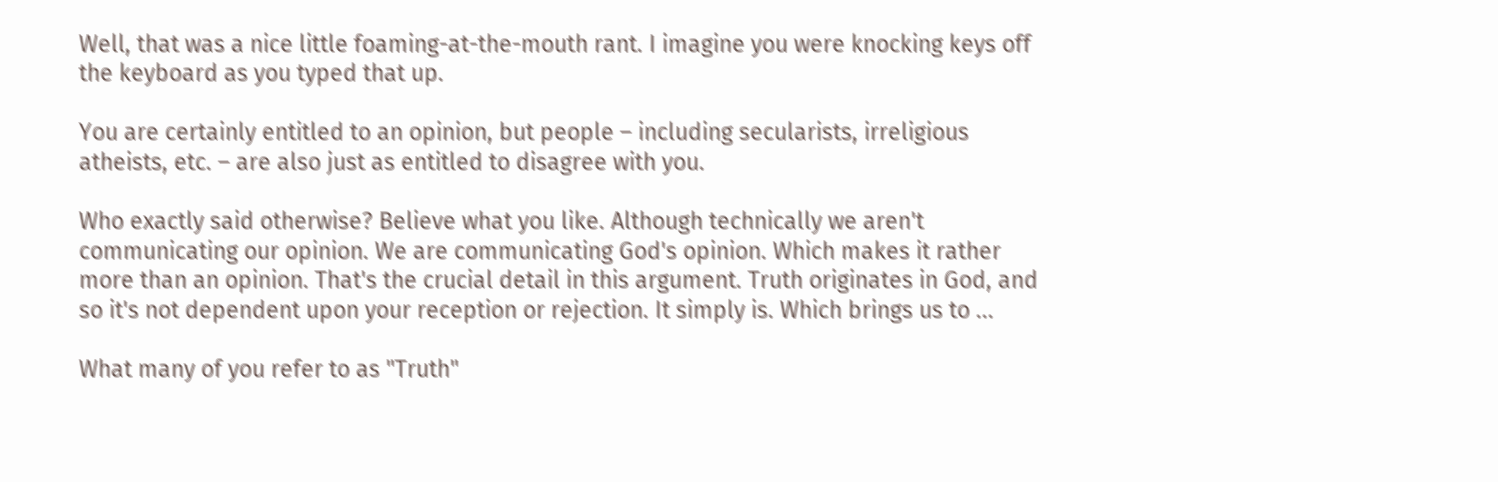Well, that was a nice little foaming-at-the-mouth rant. I imagine you were knocking keys off the keyboard as you typed that up.

You are certainly entitled to an opinion, but people – including secularists, irreligious atheists, etc. – are also just as entitled to disagree with you.

Who exactly said otherwise? Believe what you like. Although technically we aren't communicating our opinion. We are communicating God's opinion. Which makes it rather more than an opinion. That's the crucial detail in this argument. Truth originates in God, and so it's not dependent upon your reception or rejection. It simply is. Which brings us to ...

What many of you refer to as "Truth"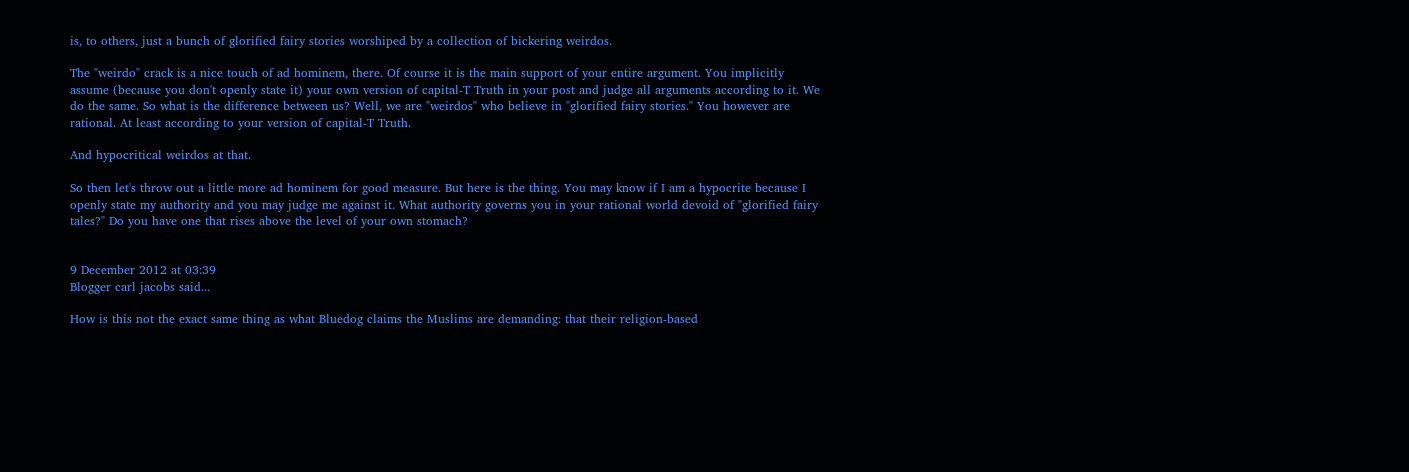is, to others, just a bunch of glorified fairy stories worshiped by a collection of bickering weirdos.

The "weirdo" crack is a nice touch of ad hominem, there. Of course it is the main support of your entire argument. You implicitly assume (because you don't openly state it) your own version of capital-T Truth in your post and judge all arguments according to it. We do the same. So what is the difference between us? Well, we are "weirdos" who believe in "glorified fairy stories." You however are rational. At least according to your version of capital-T Truth.

And hypocritical weirdos at that.

So then let's throw out a little more ad hominem for good measure. But here is the thing. You may know if I am a hypocrite because I openly state my authority and you may judge me against it. What authority governs you in your rational world devoid of "glorified fairy tales?" Do you have one that rises above the level of your own stomach?


9 December 2012 at 03:39
Blogger carl jacobs said...

How is this not the exact same thing as what Bluedog claims the Muslims are demanding: that their religion-based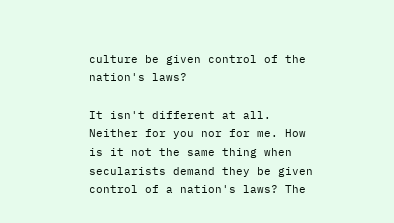culture be given control of the nation's laws?

It isn't different at all. Neither for you nor for me. How is it not the same thing when secularists demand they be given control of a nation's laws? The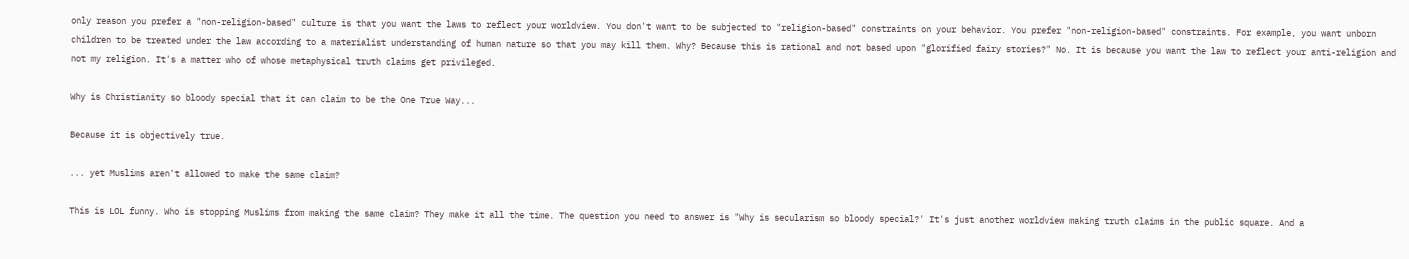only reason you prefer a "non-religion-based" culture is that you want the laws to reflect your worldview. You don't want to be subjected to "religion-based" constraints on your behavior. You prefer "non-religion-based" constraints. For example, you want unborn children to be treated under the law according to a materialist understanding of human nature so that you may kill them. Why? Because this is rational and not based upon "glorified fairy stories?" No. It is because you want the law to reflect your anti-religion and not my religion. It's a matter who of whose metaphysical truth claims get privileged.

Why is Christianity so bloody special that it can claim to be the One True Way...

Because it is objectively true.

... yet Muslims aren't allowed to make the same claim?

This is LOL funny. Who is stopping Muslims from making the same claim? They make it all the time. The question you need to answer is "Why is secularism so bloody special?' It's just another worldview making truth claims in the public square. And a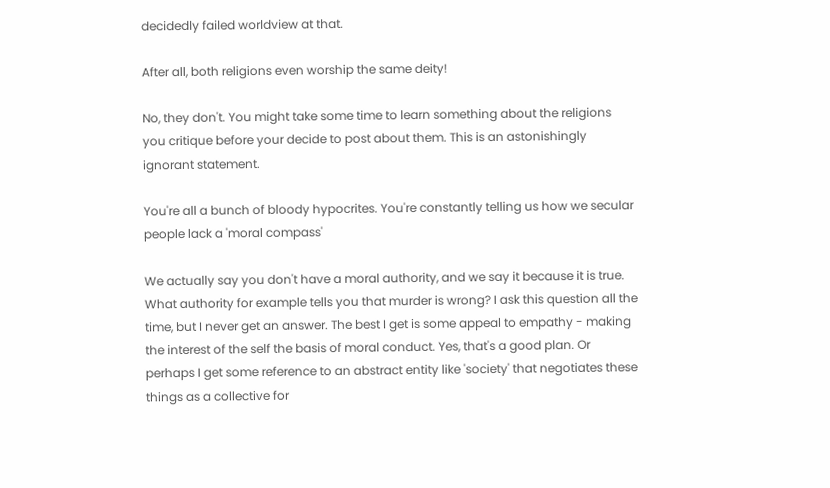decidedly failed worldview at that.

After all, both religions even worship the same deity!

No, they don't. You might take some time to learn something about the religions you critique before your decide to post about them. This is an astonishingly ignorant statement.

You're all a bunch of bloody hypocrites. You're constantly telling us how we secular people lack a 'moral compass'

We actually say you don't have a moral authority, and we say it because it is true. What authority for example tells you that murder is wrong? I ask this question all the time, but I never get an answer. The best I get is some appeal to empathy - making the interest of the self the basis of moral conduct. Yes, that's a good plan. Or perhaps I get some reference to an abstract entity like 'society' that negotiates these things as a collective for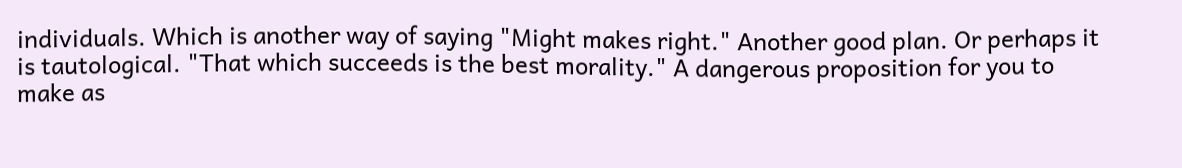individuals. Which is another way of saying "Might makes right." Another good plan. Or perhaps it is tautological. "That which succeeds is the best morality." A dangerous proposition for you to make as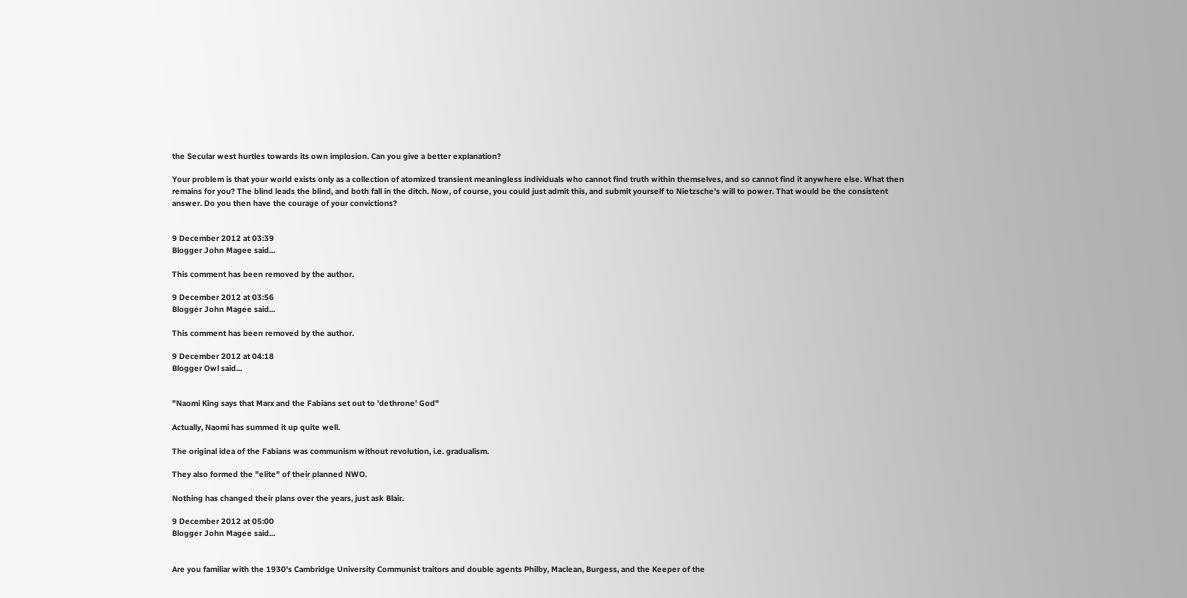the Secular west hurtles towards its own implosion. Can you give a better explanation?

Your problem is that your world exists only as a collection of atomized transient meaningless individuals who cannot find truth within themselves, and so cannot find it anywhere else. What then remains for you? The blind leads the blind, and both fall in the ditch. Now, of course, you could just admit this, and submit yourself to Nietzsche's will to power. That would be the consistent answer. Do you then have the courage of your convictions?


9 December 2012 at 03:39
Blogger John Magee said...

This comment has been removed by the author.

9 December 2012 at 03:56
Blogger John Magee said...

This comment has been removed by the author.

9 December 2012 at 04:18
Blogger Owl said...


"Naomi King says that Marx and the Fabians set out to 'dethrone' God"

Actually, Naomi has summed it up quite well.

The original idea of the Fabians was communism without revolution, i.e. gradualism.

They also formed the "elite" of their planned NWO.

Nothing has changed their plans over the years, just ask Blair.

9 December 2012 at 05:00
Blogger John Magee said...


Are you familiar with the 1930's Cambridge University Communist traitors and double agents Philby, Maclean, Burgess, and the Keeper of the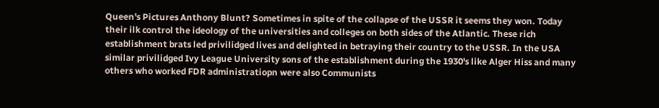Queen's Pictures Anthony Blunt? Sometimes in spite of the collapse of the USSR it seems they won. Today their ilk control the ideology of the universities and colleges on both sides of the Atlantic. These rich establishment brats led privilidged lives and delighted in betraying their country to the USSR. In the USA similar privilidged Ivy League University sons of the establishment during the 1930's like Alger Hiss and many others who worked FDR administratiopn were also Communists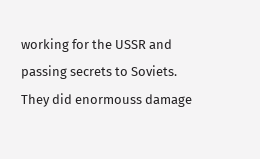working for the USSR and passing secrets to Soviets. They did enormouss damage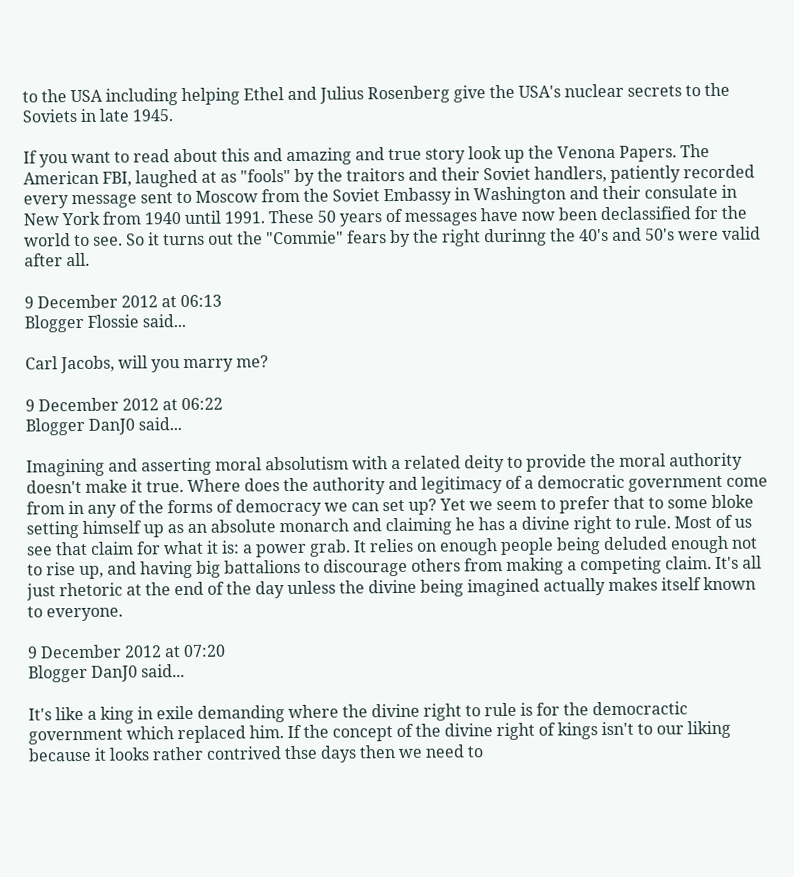to the USA including helping Ethel and Julius Rosenberg give the USA's nuclear secrets to the Soviets in late 1945.

If you want to read about this and amazing and true story look up the Venona Papers. The American FBI, laughed at as "fools" by the traitors and their Soviet handlers, patiently recorded every message sent to Moscow from the Soviet Embassy in Washington and their consulate in New York from 1940 until 1991. These 50 years of messages have now been declassified for the world to see. So it turns out the "Commie" fears by the right durinng the 40's and 50's were valid after all.

9 December 2012 at 06:13
Blogger Flossie said...

Carl Jacobs, will you marry me?

9 December 2012 at 06:22
Blogger DanJ0 said...

Imagining and asserting moral absolutism with a related deity to provide the moral authority doesn't make it true. Where does the authority and legitimacy of a democratic government come from in any of the forms of democracy we can set up? Yet we seem to prefer that to some bloke setting himself up as an absolute monarch and claiming he has a divine right to rule. Most of us see that claim for what it is: a power grab. It relies on enough people being deluded enough not to rise up, and having big battalions to discourage others from making a competing claim. It's all just rhetoric at the end of the day unless the divine being imagined actually makes itself known to everyone.

9 December 2012 at 07:20
Blogger DanJ0 said...

It's like a king in exile demanding where the divine right to rule is for the democractic government which replaced him. If the concept of the divine right of kings isn't to our liking because it looks rather contrived thse days then we need to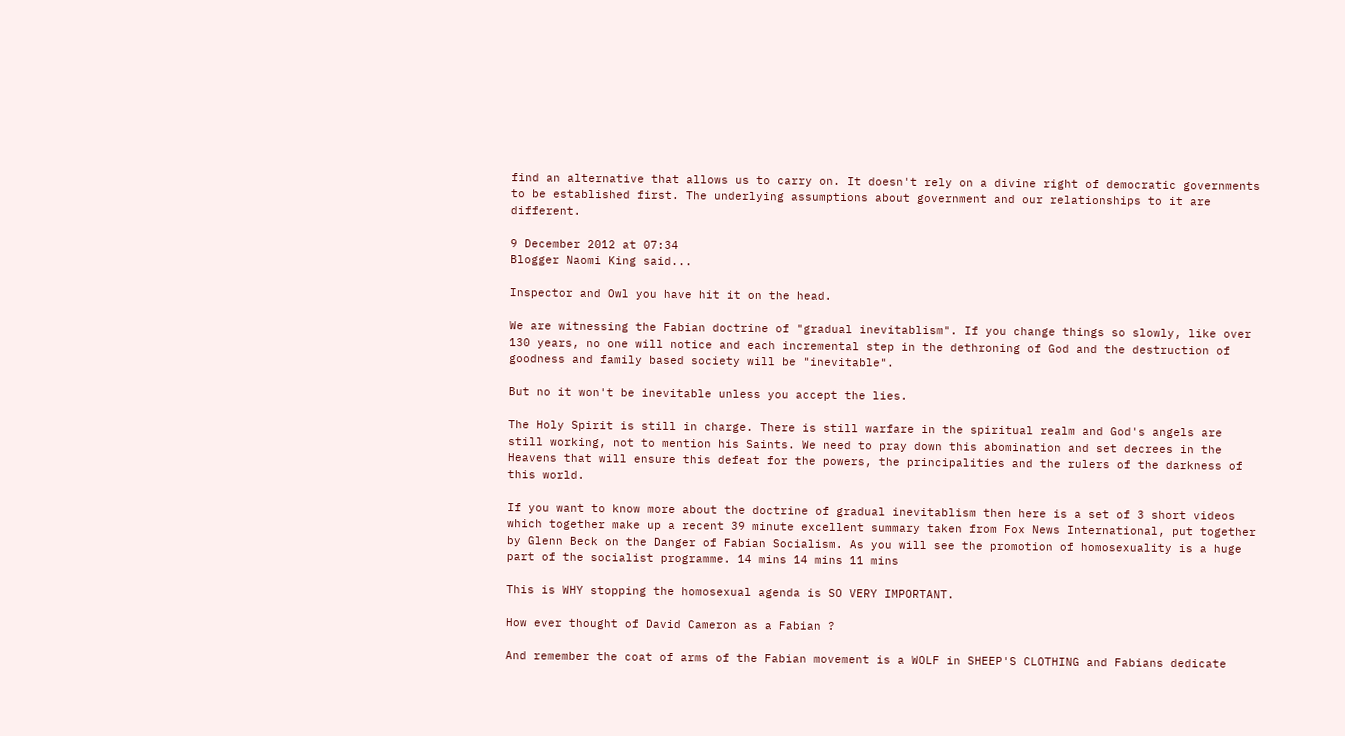find an alternative that allows us to carry on. It doesn't rely on a divine right of democratic governments to be established first. The underlying assumptions about government and our relationships to it are different.

9 December 2012 at 07:34
Blogger Naomi King said...

Inspector and Owl you have hit it on the head.

We are witnessing the Fabian doctrine of "gradual inevitablism". If you change things so slowly, like over 130 years, no one will notice and each incremental step in the dethroning of God and the destruction of goodness and family based society will be "inevitable".

But no it won't be inevitable unless you accept the lies.

The Holy Spirit is still in charge. There is still warfare in the spiritual realm and God's angels are still working, not to mention his Saints. We need to pray down this abomination and set decrees in the Heavens that will ensure this defeat for the powers, the principalities and the rulers of the darkness of this world.

If you want to know more about the doctrine of gradual inevitablism then here is a set of 3 short videos which together make up a recent 39 minute excellent summary taken from Fox News International, put together by Glenn Beck on the Danger of Fabian Socialism. As you will see the promotion of homosexuality is a huge part of the socialist programme. 14 mins 14 mins 11 mins

This is WHY stopping the homosexual agenda is SO VERY IMPORTANT.

How ever thought of David Cameron as a Fabian ?

And remember the coat of arms of the Fabian movement is a WOLF in SHEEP'S CLOTHING and Fabians dedicate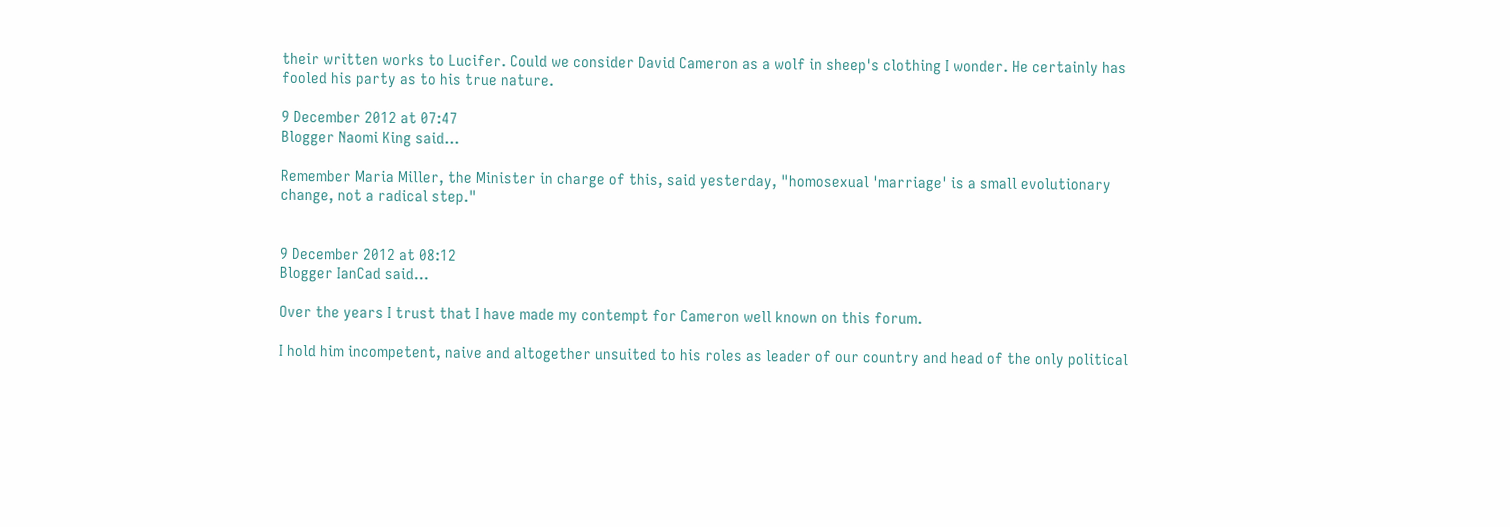their written works to Lucifer. Could we consider David Cameron as a wolf in sheep's clothing I wonder. He certainly has fooled his party as to his true nature.

9 December 2012 at 07:47
Blogger Naomi King said...

Remember Maria Miller, the Minister in charge of this, said yesterday, "homosexual 'marriage' is a small evolutionary change, not a radical step."


9 December 2012 at 08:12
Blogger IanCad said...

Over the years I trust that I have made my contempt for Cameron well known on this forum.

I hold him incompetent, naive and altogether unsuited to his roles as leader of our country and head of the only political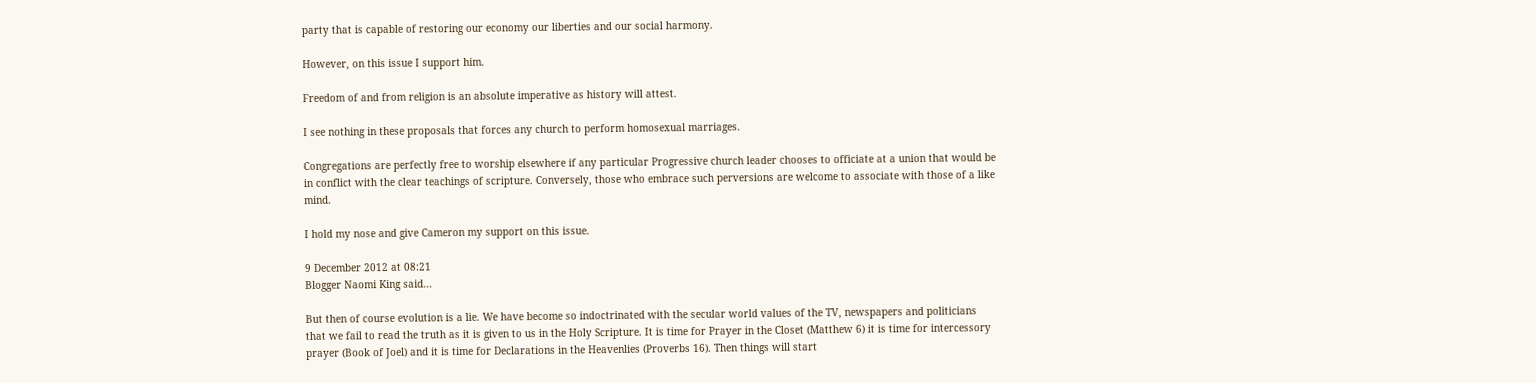party that is capable of restoring our economy our liberties and our social harmony.

However, on this issue I support him.

Freedom of and from religion is an absolute imperative as history will attest.

I see nothing in these proposals that forces any church to perform homosexual marriages.

Congregations are perfectly free to worship elsewhere if any particular Progressive church leader chooses to officiate at a union that would be in conflict with the clear teachings of scripture. Conversely, those who embrace such perversions are welcome to associate with those of a like mind.

I hold my nose and give Cameron my support on this issue.

9 December 2012 at 08:21
Blogger Naomi King said...

But then of course evolution is a lie. We have become so indoctrinated with the secular world values of the TV, newspapers and politicians that we fail to read the truth as it is given to us in the Holy Scripture. It is time for Prayer in the Closet (Matthew 6) it is time for intercessory prayer (Book of Joel) and it is time for Declarations in the Heavenlies (Proverbs 16). Then things will start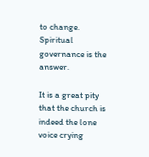to change. Spiritual governance is the answer.

It is a great pity that the church is indeed the lone voice crying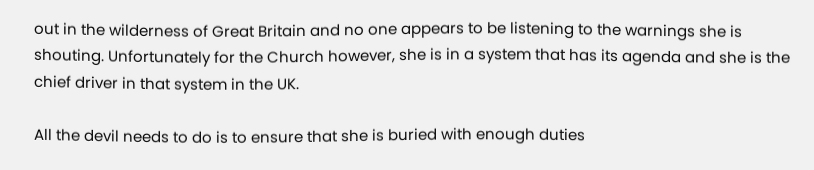out in the wilderness of Great Britain and no one appears to be listening to the warnings she is shouting. Unfortunately for the Church however, she is in a system that has its agenda and she is the chief driver in that system in the UK.

All the devil needs to do is to ensure that she is buried with enough duties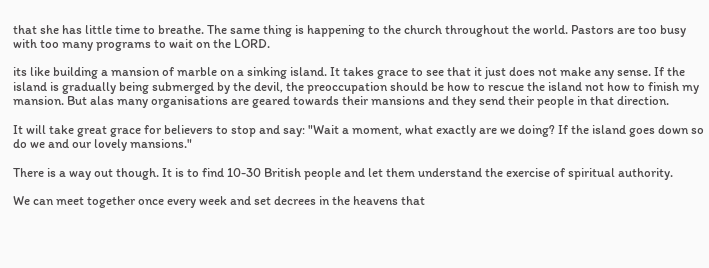that she has little time to breathe. The same thing is happening to the church throughout the world. Pastors are too busy with too many programs to wait on the LORD.

its like building a mansion of marble on a sinking island. It takes grace to see that it just does not make any sense. If the island is gradually being submerged by the devil, the preoccupation should be how to rescue the island not how to finish my mansion. But alas many organisations are geared towards their mansions and they send their people in that direction.

It will take great grace for believers to stop and say: "Wait a moment, what exactly are we doing? If the island goes down so do we and our lovely mansions."

There is a way out though. It is to find 10-30 British people and let them understand the exercise of spiritual authority.

We can meet together once every week and set decrees in the heavens that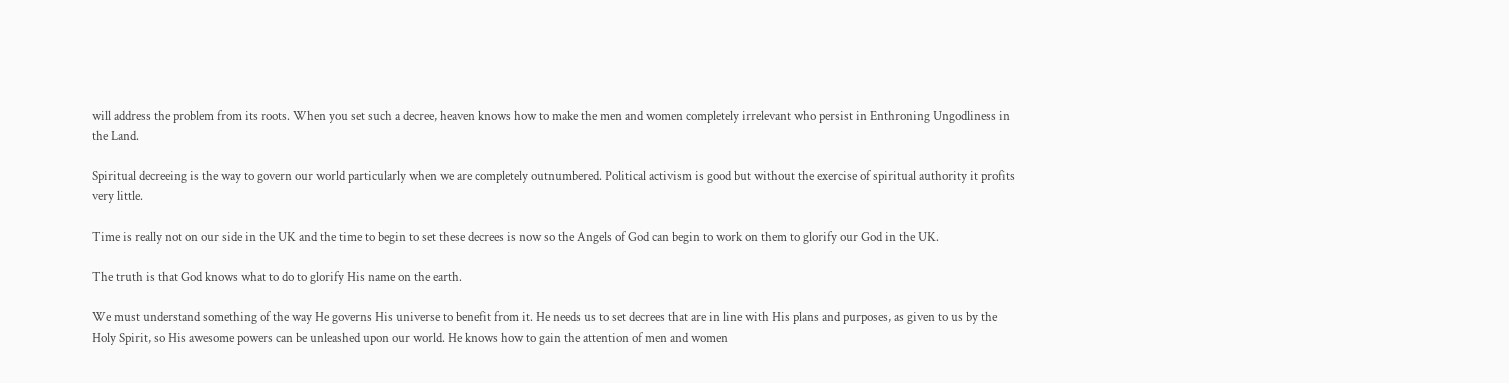will address the problem from its roots. When you set such a decree, heaven knows how to make the men and women completely irrelevant who persist in Enthroning Ungodliness in the Land.

Spiritual decreeing is the way to govern our world particularly when we are completely outnumbered. Political activism is good but without the exercise of spiritual authority it profits very little.

Time is really not on our side in the UK and the time to begin to set these decrees is now so the Angels of God can begin to work on them to glorify our God in the UK.

The truth is that God knows what to do to glorify His name on the earth.

We must understand something of the way He governs His universe to benefit from it. He needs us to set decrees that are in line with His plans and purposes, as given to us by the Holy Spirit, so His awesome powers can be unleashed upon our world. He knows how to gain the attention of men and women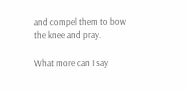and compel them to bow the knee and pray.

What more can I say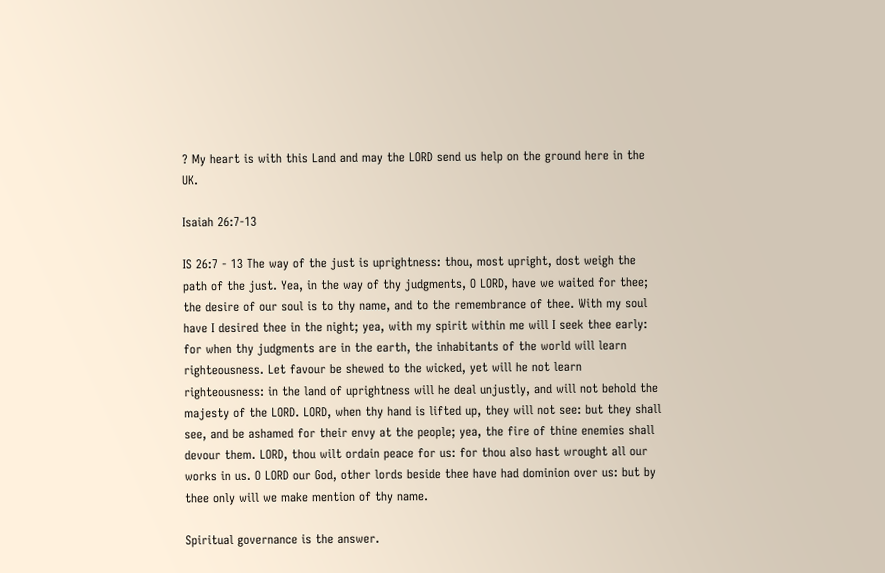? My heart is with this Land and may the LORD send us help on the ground here in the UK.

Isaiah 26:7-13

IS 26:7 - 13 The way of the just is uprightness: thou, most upright, dost weigh the path of the just. Yea, in the way of thy judgments, O LORD, have we waited for thee; the desire of our soul is to thy name, and to the remembrance of thee. With my soul have I desired thee in the night; yea, with my spirit within me will I seek thee early: for when thy judgments are in the earth, the inhabitants of the world will learn righteousness. Let favour be shewed to the wicked, yet will he not learn righteousness: in the land of uprightness will he deal unjustly, and will not behold the majesty of the LORD. LORD, when thy hand is lifted up, they will not see: but they shall see, and be ashamed for their envy at the people; yea, the fire of thine enemies shall devour them. LORD, thou wilt ordain peace for us: for thou also hast wrought all our works in us. O LORD our God, other lords beside thee have had dominion over us: but by thee only will we make mention of thy name.

Spiritual governance is the answer.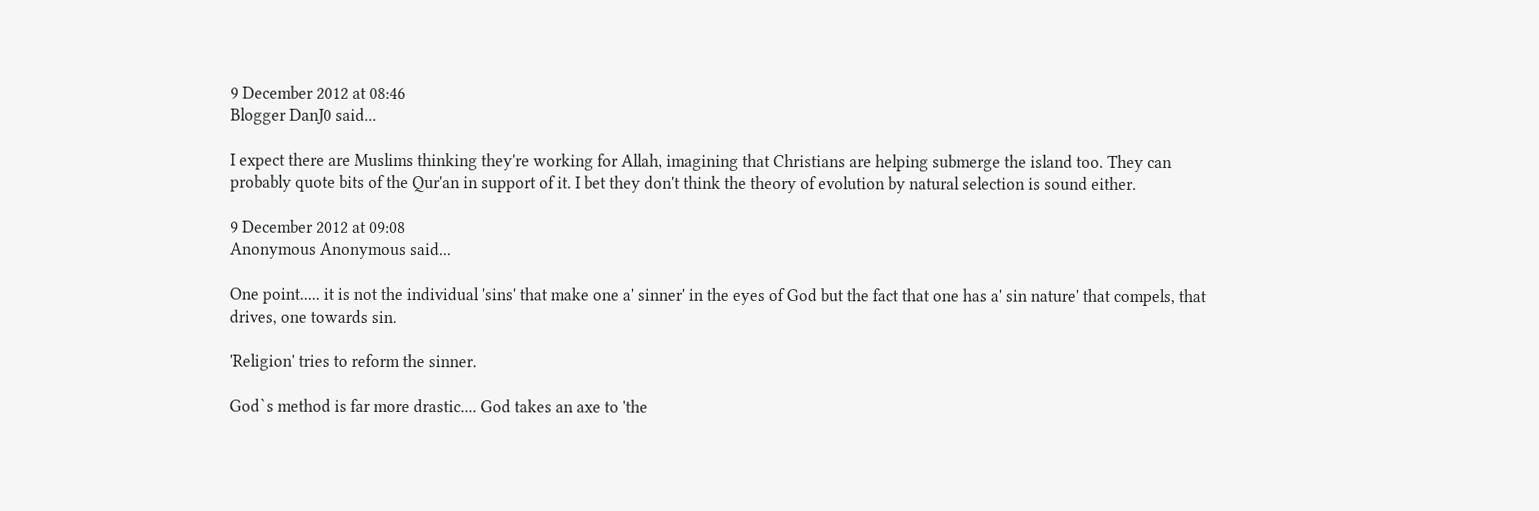9 December 2012 at 08:46
Blogger DanJ0 said...

I expect there are Muslims thinking they're working for Allah, imagining that Christians are helping submerge the island too. They can probably quote bits of the Qur'an in support of it. I bet they don't think the theory of evolution by natural selection is sound either.

9 December 2012 at 09:08
Anonymous Anonymous said...

One point..... it is not the individual 'sins' that make one a' sinner' in the eyes of God but the fact that one has a' sin nature' that compels, that drives, one towards sin.

'Religion' tries to reform the sinner.

God`s method is far more drastic.... God takes an axe to 'the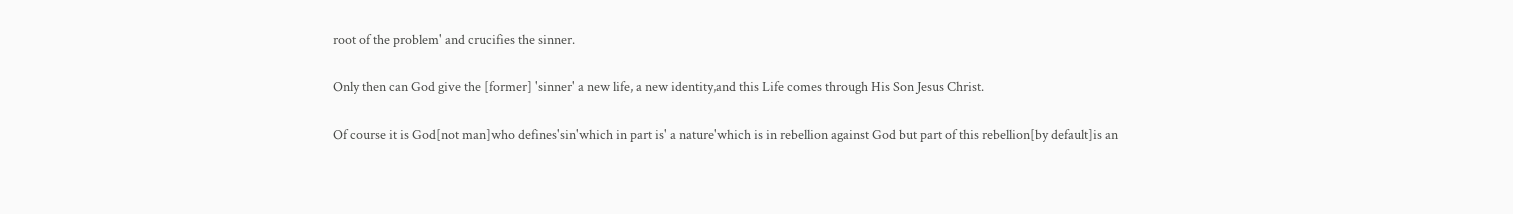root of the problem' and crucifies the sinner.

Only then can God give the [former] 'sinner' a new life, a new identity,and this Life comes through His Son Jesus Christ.

Of course it is God[not man]who defines'sin'which in part is' a nature'which is in rebellion against God but part of this rebellion[by default]is an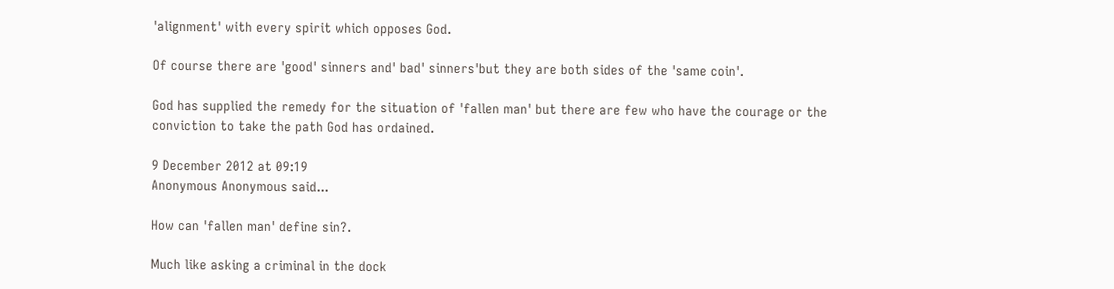'alignment' with every spirit which opposes God.

Of course there are 'good' sinners and' bad' sinners'but they are both sides of the 'same coin'.

God has supplied the remedy for the situation of 'fallen man' but there are few who have the courage or the conviction to take the path God has ordained.

9 December 2012 at 09:19
Anonymous Anonymous said...

How can 'fallen man' define sin?.

Much like asking a criminal in the dock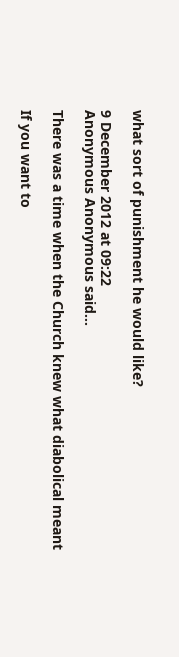what sort of punishment he would like?

9 December 2012 at 09:22
Anonymous Anonymous said...

There was a time when the Church knew what diabolical meant

If you want to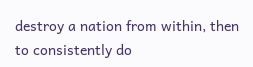destroy a nation from within, then to consistently do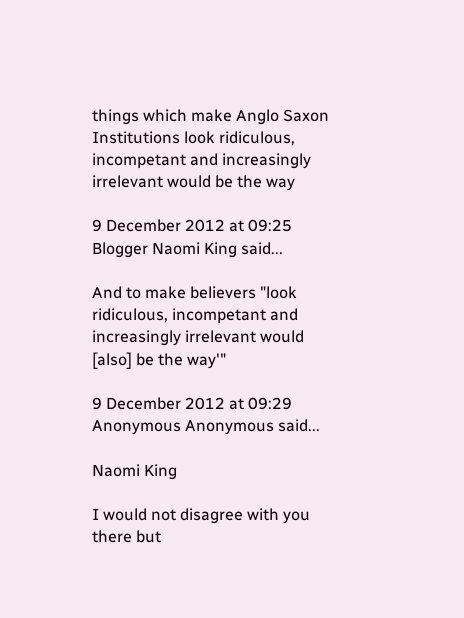things which make Anglo Saxon Institutions look ridiculous, incompetant and increasingly irrelevant would be the way

9 December 2012 at 09:25
Blogger Naomi King said...

And to make believers "look ridiculous, incompetant and increasingly irrelevant would [also] be the way'"

9 December 2012 at 09:29
Anonymous Anonymous said...

Naomi King

I would not disagree with you there but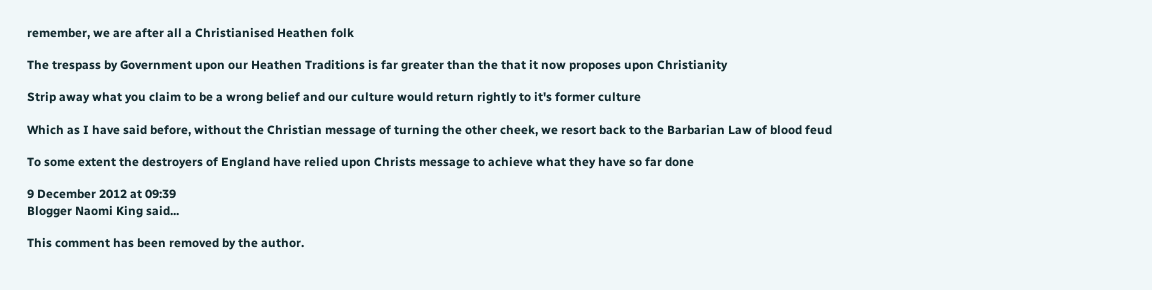remember, we are after all a Christianised Heathen folk

The trespass by Government upon our Heathen Traditions is far greater than the that it now proposes upon Christianity

Strip away what you claim to be a wrong belief and our culture would return rightly to it's former culture

Which as I have said before, without the Christian message of turning the other cheek, we resort back to the Barbarian Law of blood feud

To some extent the destroyers of England have relied upon Christs message to achieve what they have so far done

9 December 2012 at 09:39
Blogger Naomi King said...

This comment has been removed by the author.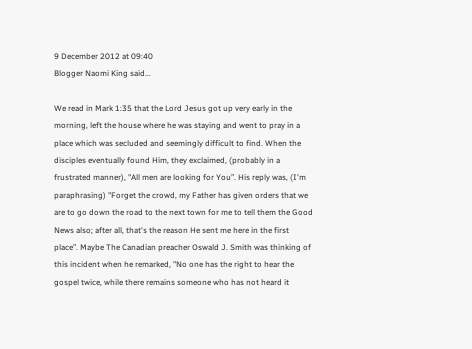9 December 2012 at 09:40
Blogger Naomi King said...

We read in Mark 1:35 that the Lord Jesus got up very early in the morning, left the house where he was staying and went to pray in a place which was secluded and seemingly difficult to find. When the disciples eventually found Him, they exclaimed, (probably in a frustrated manner), "All men are looking for You”. His reply was, (I'm paraphrasing) "Forget the crowd, my Father has given orders that we are to go down the road to the next town for me to tell them the Good News also; after all, that's the reason He sent me here in the first place”. Maybe The Canadian preacher Oswald J. Smith was thinking of this incident when he remarked, "No one has the right to hear the gospel twice, while there remains someone who has not heard it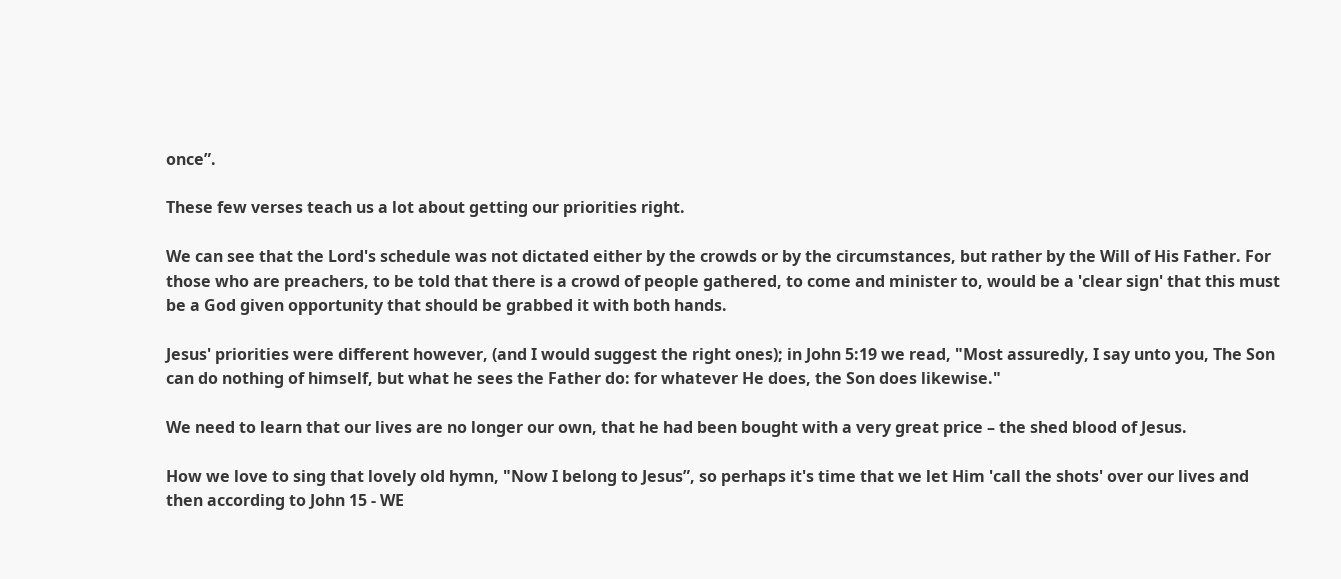once”.

These few verses teach us a lot about getting our priorities right.

We can see that the Lord's schedule was not dictated either by the crowds or by the circumstances, but rather by the Will of His Father. For those who are preachers, to be told that there is a crowd of people gathered, to come and minister to, would be a 'clear sign' that this must be a God given opportunity that should be grabbed it with both hands.

Jesus' priorities were different however, (and I would suggest the right ones); in John 5:19 we read, "Most assuredly, I say unto you, The Son can do nothing of himself, but what he sees the Father do: for whatever He does, the Son does likewise."

We need to learn that our lives are no longer our own, that he had been bought with a very great price – the shed blood of Jesus.

How we love to sing that lovely old hymn, "Now I belong to Jesus”, so perhaps it's time that we let Him 'call the shots' over our lives and then according to John 15 - WE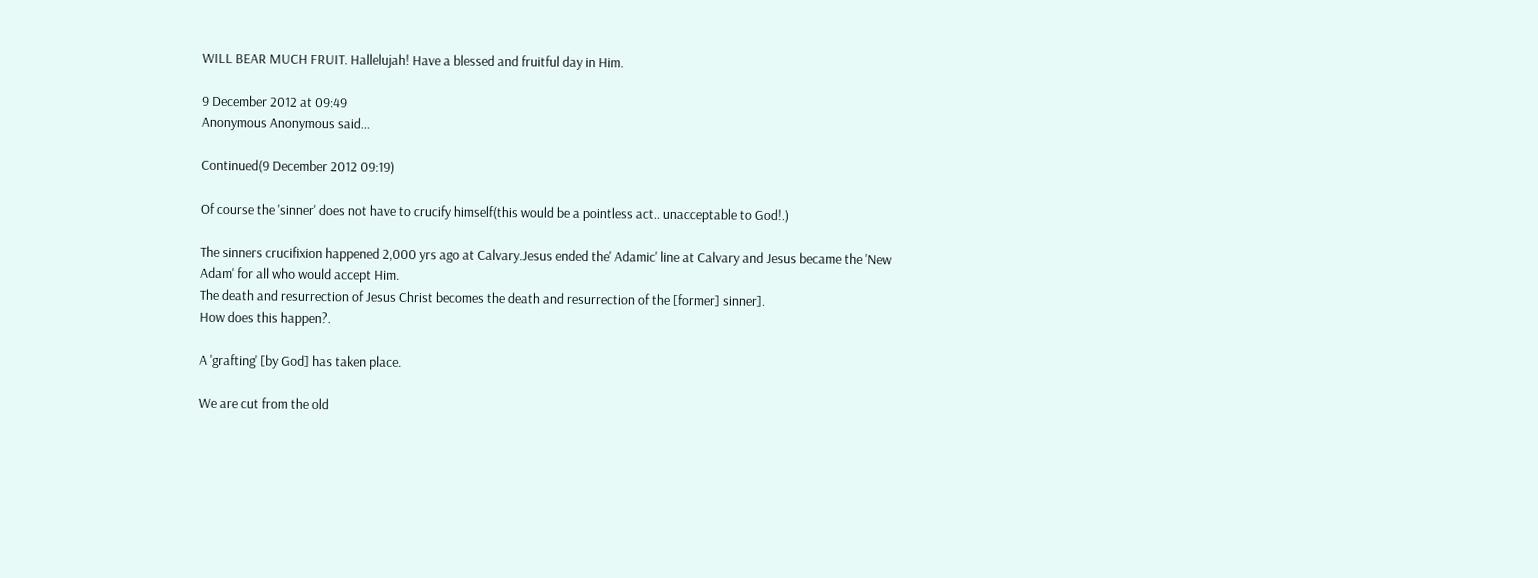WILL BEAR MUCH FRUIT. Hallelujah! Have a blessed and fruitful day in Him.

9 December 2012 at 09:49
Anonymous Anonymous said...

Continued(9 December 2012 09:19)

Of course the 'sinner' does not have to crucify himself(this would be a pointless act.. unacceptable to God!.)

The sinners crucifixion happened 2,000 yrs ago at Calvary.Jesus ended the' Adamic' line at Calvary and Jesus became the 'New Adam' for all who would accept Him.
The death and resurrection of Jesus Christ becomes the death and resurrection of the [former] sinner].
How does this happen?.

A 'grafting' [by God] has taken place.

We are cut from the old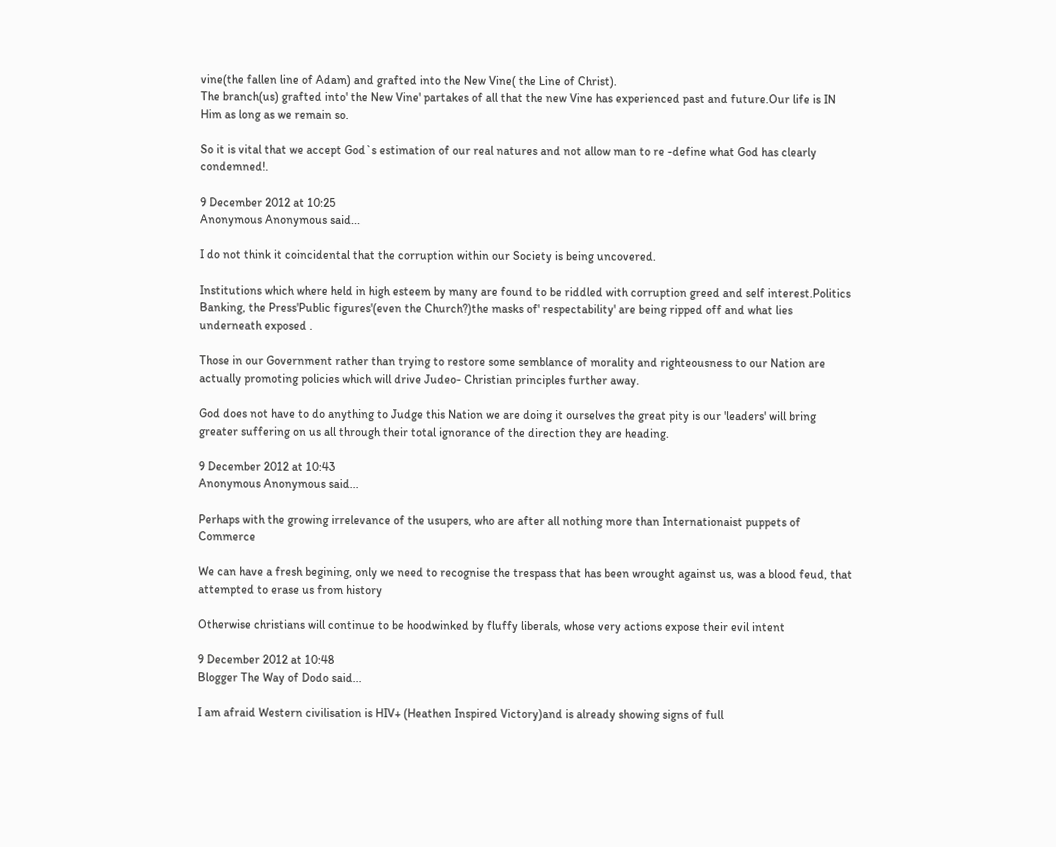vine(the fallen line of Adam) and grafted into the New Vine( the Line of Christ).
The branch(us) grafted into' the New Vine' partakes of all that the new Vine has experienced past and future.Our life is IN Him as long as we remain so.

So it is vital that we accept God`s estimation of our real natures and not allow man to re -define what God has clearly condemned!.

9 December 2012 at 10:25
Anonymous Anonymous said...

I do not think it coincidental that the corruption within our Society is being uncovered.

Institutions which where held in high esteem by many are found to be riddled with corruption greed and self interest.Politics Banking, the Press'Public figures'(even the Church?)the masks of' respectability' are being ripped off and what lies underneath exposed .

Those in our Government rather than trying to restore some semblance of morality and righteousness to our Nation are actually promoting policies which will drive Judeo- Christian principles further away.

God does not have to do anything to Judge this Nation we are doing it ourselves the great pity is our 'leaders' will bring greater suffering on us all through their total ignorance of the direction they are heading.

9 December 2012 at 10:43
Anonymous Anonymous said...

Perhaps with the growing irrelevance of the usupers, who are after all nothing more than Internationaist puppets of Commerce

We can have a fresh begining, only we need to recognise the trespass that has been wrought against us, was a blood feud, that attempted to erase us from history

Otherwise christians will continue to be hoodwinked by fluffy liberals, whose very actions expose their evil intent

9 December 2012 at 10:48
Blogger The Way of Dodo said...

I am afraid Western civilisation is HIV+ (Heathen Inspired Victory)and is already showing signs of full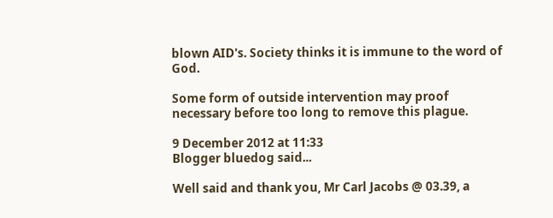blown AID's. Society thinks it is immune to the word of God.

Some form of outside intervention may proof necessary before too long to remove this plague.

9 December 2012 at 11:33
Blogger bluedog said...

Well said and thank you, Mr Carl Jacobs @ 03.39, a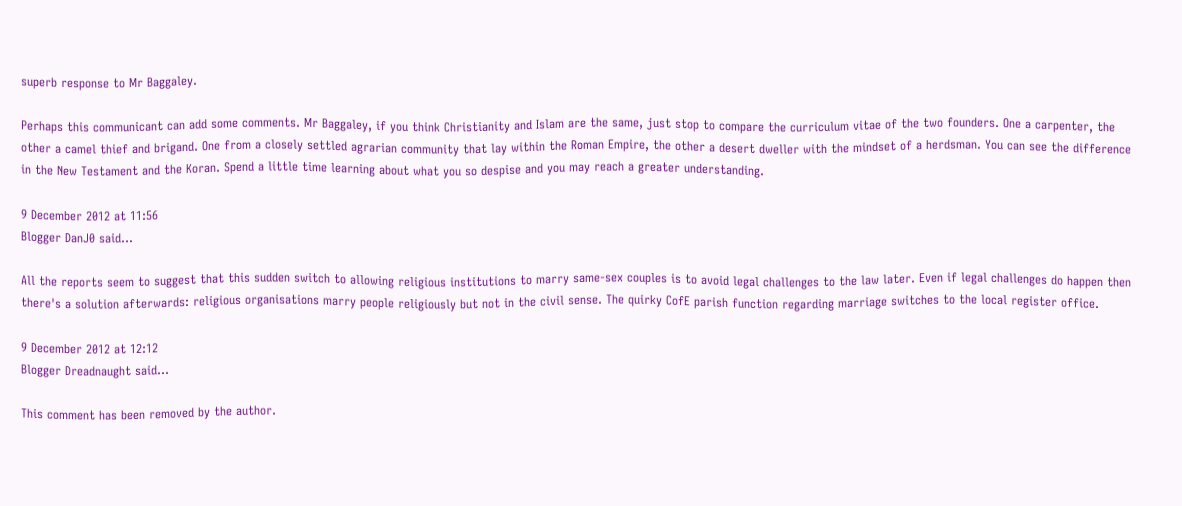superb response to Mr Baggaley.

Perhaps this communicant can add some comments. Mr Baggaley, if you think Christianity and Islam are the same, just stop to compare the curriculum vitae of the two founders. One a carpenter, the other a camel thief and brigand. One from a closely settled agrarian community that lay within the Roman Empire, the other a desert dweller with the mindset of a herdsman. You can see the difference in the New Testament and the Koran. Spend a little time learning about what you so despise and you may reach a greater understanding.

9 December 2012 at 11:56
Blogger DanJ0 said...

All the reports seem to suggest that this sudden switch to allowing religious institutions to marry same-sex couples is to avoid legal challenges to the law later. Even if legal challenges do happen then there's a solution afterwards: religious organisations marry people religiously but not in the civil sense. The quirky CofE parish function regarding marriage switches to the local register office.

9 December 2012 at 12:12
Blogger Dreadnaught said...

This comment has been removed by the author.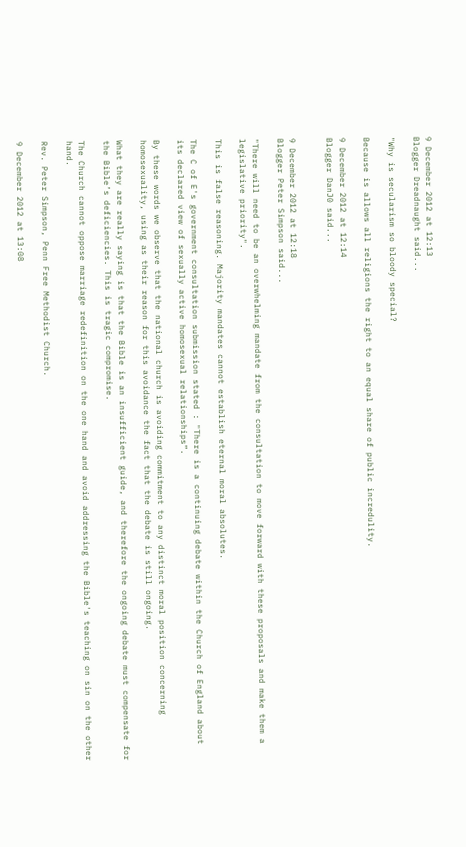9 December 2012 at 12:13
Blogger Dreadnaught said...

"Why is secularism so bloody special?

Because is allows all religions the right to an equal share of public incredulity.

9 December 2012 at 12:14
Blogger DanJ0 said...


9 December 2012 at 12:18
Blogger Peter Simpson said...

"There will need to be an overwhelming mandate from the consultation to move forward with these proposals and make them a legislative priority".

This is false reasoning. Majority mandates cannot establish eternal moral absolutes.

The C of E's government consultation submission stated : "There is a continuing debate within the Church of England about its declared view of sexually active homosexual relationships”.

By these words we observe that the national church is avoiding commitment to any distinct moral position concerning homosexuality, using as their reason for this avoidance the fact that the debate is still ongoing.

What they are really saying is that the Bible is an insufficient guide, and therefore the ongoing debate must compensate for the Bible’s deficiencies. This is tragic compromise.

The Church cannot oppose marriage redefinition on the one hand and avoid addressing the Bible's teaching on sin on the other hand.

Rev. Peter Simpson, Penn Free Methodist Church.

9 December 2012 at 13:08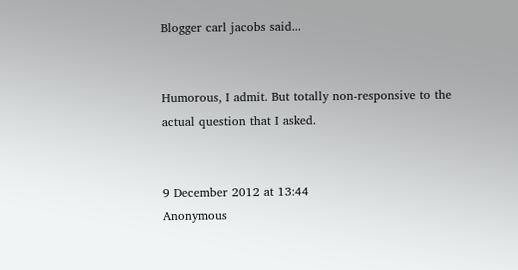Blogger carl jacobs said...


Humorous, I admit. But totally non-responsive to the actual question that I asked.


9 December 2012 at 13:44
Anonymous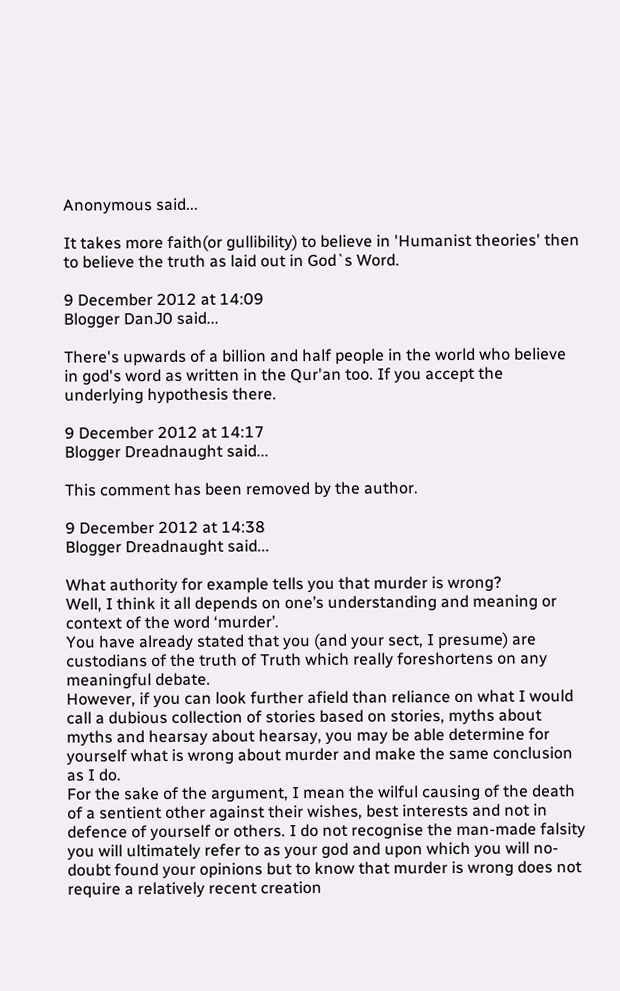Anonymous said...

It takes more faith(or gullibility) to believe in 'Humanist theories' then to believe the truth as laid out in God`s Word.

9 December 2012 at 14:09
Blogger DanJ0 said...

There's upwards of a billion and half people in the world who believe in god's word as written in the Qur'an too. If you accept the underlying hypothesis there.

9 December 2012 at 14:17
Blogger Dreadnaught said...

This comment has been removed by the author.

9 December 2012 at 14:38
Blogger Dreadnaught said...

What authority for example tells you that murder is wrong?
Well, I think it all depends on one’s understanding and meaning or context of the word ‘murder’.
You have already stated that you (and your sect, I presume) are custodians of the truth of Truth which really foreshortens on any meaningful debate.
However, if you can look further afield than reliance on what I would call a dubious collection of stories based on stories, myths about myths and hearsay about hearsay, you may be able determine for yourself what is wrong about murder and make the same conclusion as I do.
For the sake of the argument, I mean the wilful causing of the death of a sentient other against their wishes, best interests and not in defence of yourself or others. I do not recognise the man-made falsity you will ultimately refer to as your god and upon which you will no-doubt found your opinions but to know that murder is wrong does not require a relatively recent creation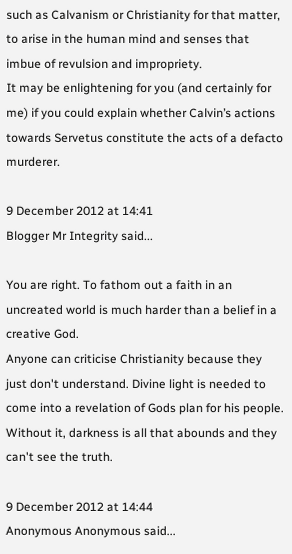such as Calvanism or Christianity for that matter, to arise in the human mind and senses that imbue of revulsion and impropriety.
It may be enlightening for you (and certainly for me) if you could explain whether Calvin’s actions towards Servetus constitute the acts of a defacto murderer.

9 December 2012 at 14:41
Blogger Mr Integrity said...

You are right. To fathom out a faith in an uncreated world is much harder than a belief in a creative God.
Anyone can criticise Christianity because they just don't understand. Divine light is needed to come into a revelation of Gods plan for his people. Without it, darkness is all that abounds and they can't see the truth.

9 December 2012 at 14:44
Anonymous Anonymous said...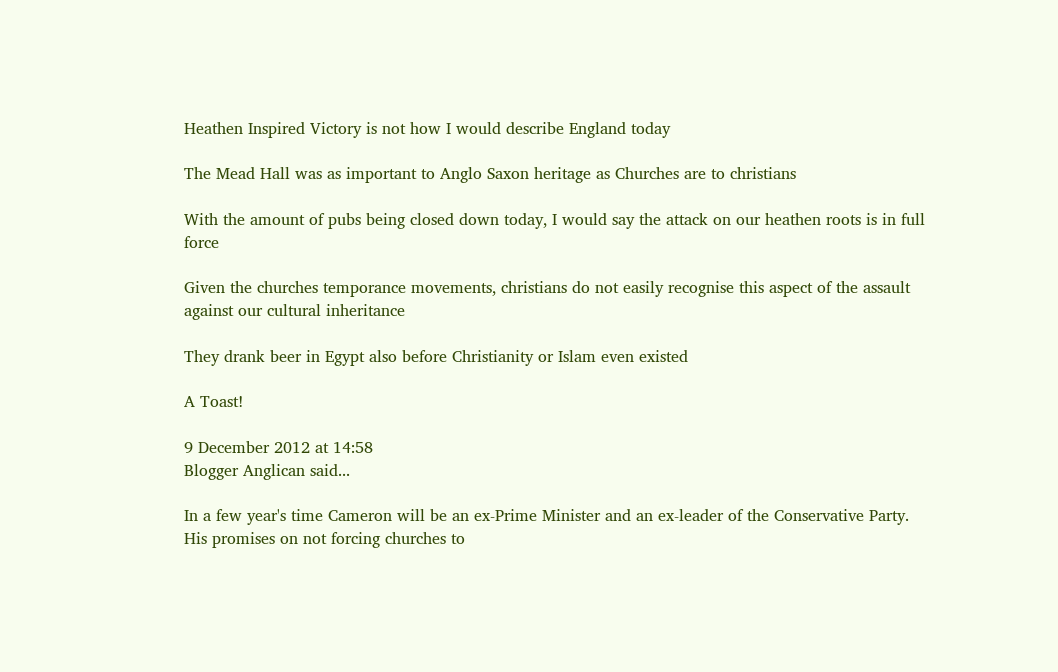Heathen Inspired Victory is not how I would describe England today

The Mead Hall was as important to Anglo Saxon heritage as Churches are to christians

With the amount of pubs being closed down today, I would say the attack on our heathen roots is in full force

Given the churches temporance movements, christians do not easily recognise this aspect of the assault against our cultural inheritance

They drank beer in Egypt also before Christianity or Islam even existed

A Toast!

9 December 2012 at 14:58
Blogger Anglican said...

In a few year's time Cameron will be an ex-Prime Minister and an ex-leader of the Conservative Party. His promises on not forcing churches to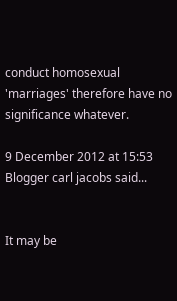conduct homosexual 'marriages' therefore have no significance whatever.

9 December 2012 at 15:53
Blogger carl jacobs said...


It may be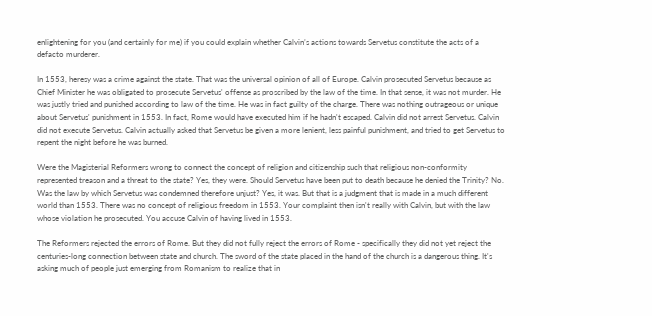enlightening for you (and certainly for me) if you could explain whether Calvin’s actions towards Servetus constitute the acts of a defacto murderer.

In 1553, heresy was a crime against the state. That was the universal opinion of all of Europe. Calvin prosecuted Servetus because as Chief Minister he was obligated to prosecute Servetus' offense as proscribed by the law of the time. In that sense, it was not murder. He was justly tried and punished according to law of the time. He was in fact guilty of the charge. There was nothing outrageous or unique about Servetus' punishment in 1553. In fact, Rome would have executed him if he hadn't escaped. Calvin did not arrest Servetus. Calvin did not execute Servetus. Calvin actually asked that Servetus be given a more lenient, less painful punishment, and tried to get Servetus to repent the night before he was burned.

Were the Magisterial Reformers wrong to connect the concept of religion and citizenship such that religious non-conformity represented treason and a threat to the state? Yes, they were. Should Servetus have been put to death because he denied the Trinity? No. Was the law by which Servetus was condemned therefore unjust? Yes, it was. But that is a judgment that is made in a much different world than 1553. There was no concept of religious freedom in 1553. Your complaint then isn't really with Calvin, but with the law whose violation he prosecuted. You accuse Calvin of having lived in 1553.

The Reformers rejected the errors of Rome. But they did not fully reject the errors of Rome - specifically they did not yet reject the centuries-long connection between state and church. The sword of the state placed in the hand of the church is a dangerous thing. It's asking much of people just emerging from Romanism to realize that in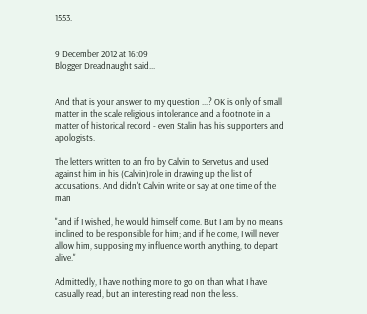1553.


9 December 2012 at 16:09
Blogger Dreadnaught said...


And that is your answer to my question ...? OK is only of small matter in the scale religious intolerance and a footnote in a matter of historical record - even Stalin has his supporters and apologists.

The letters written to an fro by Calvin to Servetus and used against him in his (Calvin)role in drawing up the list of accusations. And didn't Calvin write or say at one time of the man

"and if I wished, he would himself come. But I am by no means inclined to be responsible for him; and if he come, I will never allow him, supposing my influence worth anything, to depart alive."

Admittedly, I have nothing more to go on than what I have casually read, but an interesting read non the less.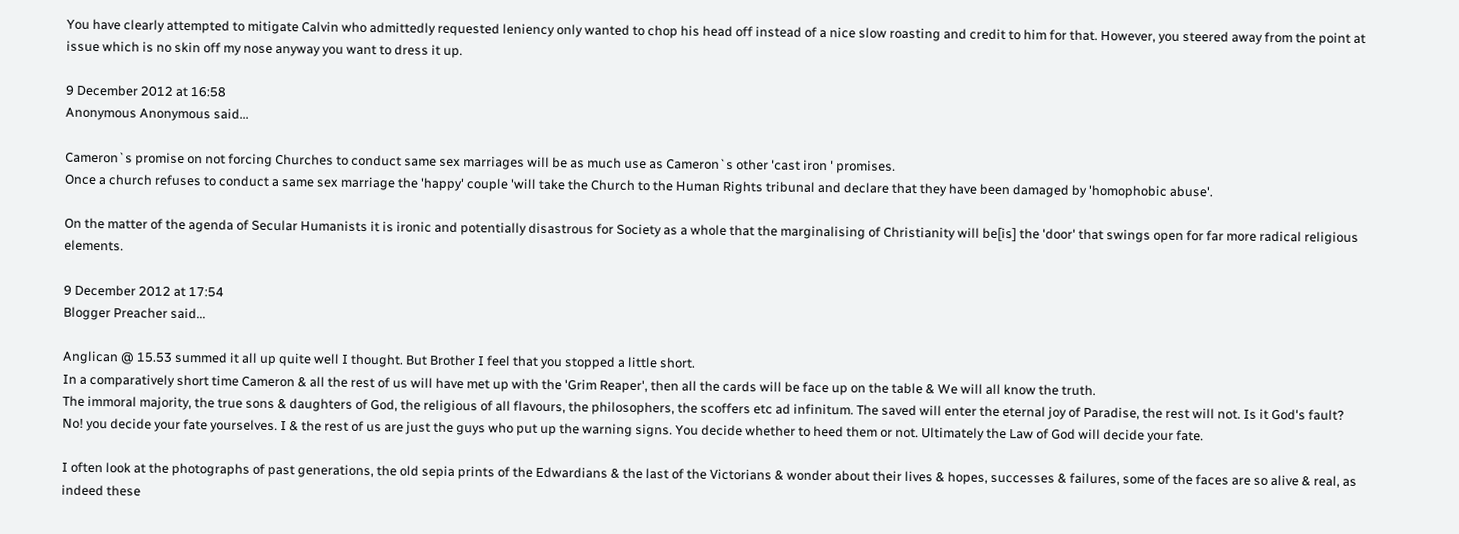You have clearly attempted to mitigate Calvin who admittedly requested leniency only wanted to chop his head off instead of a nice slow roasting and credit to him for that. However, you steered away from the point at issue which is no skin off my nose anyway you want to dress it up.

9 December 2012 at 16:58
Anonymous Anonymous said...

Cameron`s promise on not forcing Churches to conduct same sex marriages will be as much use as Cameron`s other 'cast iron ' promises.
Once a church refuses to conduct a same sex marriage the 'happy' couple 'will take the Church to the Human Rights tribunal and declare that they have been damaged by 'homophobic abuse'.

On the matter of the agenda of Secular Humanists it is ironic and potentially disastrous for Society as a whole that the marginalising of Christianity will be[is] the 'door' that swings open for far more radical religious elements.

9 December 2012 at 17:54
Blogger Preacher said...

Anglican @ 15.53 summed it all up quite well I thought. But Brother I feel that you stopped a little short.
In a comparatively short time Cameron & all the rest of us will have met up with the 'Grim Reaper', then all the cards will be face up on the table & We will all know the truth.
The immoral majority, the true sons & daughters of God, the religious of all flavours, the philosophers, the scoffers etc ad infinitum. The saved will enter the eternal joy of Paradise, the rest will not. Is it God's fault? No! you decide your fate yourselves. I & the rest of us are just the guys who put up the warning signs. You decide whether to heed them or not. Ultimately the Law of God will decide your fate.

I often look at the photographs of past generations, the old sepia prints of the Edwardians & the last of the Victorians & wonder about their lives & hopes, successes & failures, some of the faces are so alive & real, as indeed these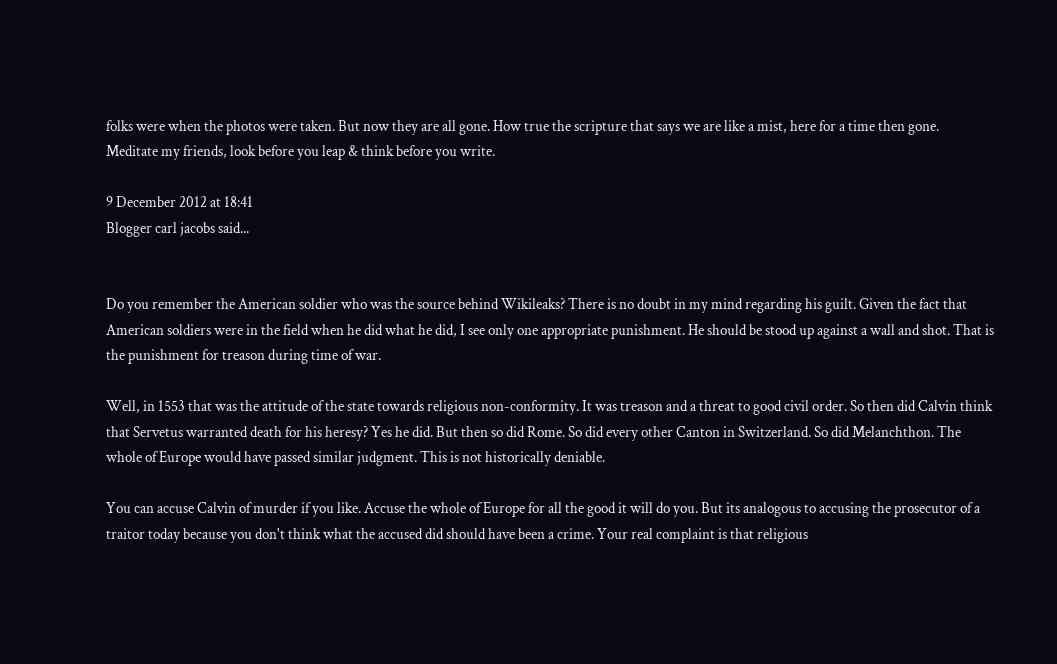folks were when the photos were taken. But now they are all gone. How true the scripture that says we are like a mist, here for a time then gone.
Meditate my friends, look before you leap & think before you write.

9 December 2012 at 18:41
Blogger carl jacobs said...


Do you remember the American soldier who was the source behind Wikileaks? There is no doubt in my mind regarding his guilt. Given the fact that American soldiers were in the field when he did what he did, I see only one appropriate punishment. He should be stood up against a wall and shot. That is the punishment for treason during time of war.

Well, in 1553 that was the attitude of the state towards religious non-conformity. It was treason and a threat to good civil order. So then did Calvin think that Servetus warranted death for his heresy? Yes he did. But then so did Rome. So did every other Canton in Switzerland. So did Melanchthon. The whole of Europe would have passed similar judgment. This is not historically deniable.

You can accuse Calvin of murder if you like. Accuse the whole of Europe for all the good it will do you. But its analogous to accusing the prosecutor of a traitor today because you don't think what the accused did should have been a crime. Your real complaint is that religious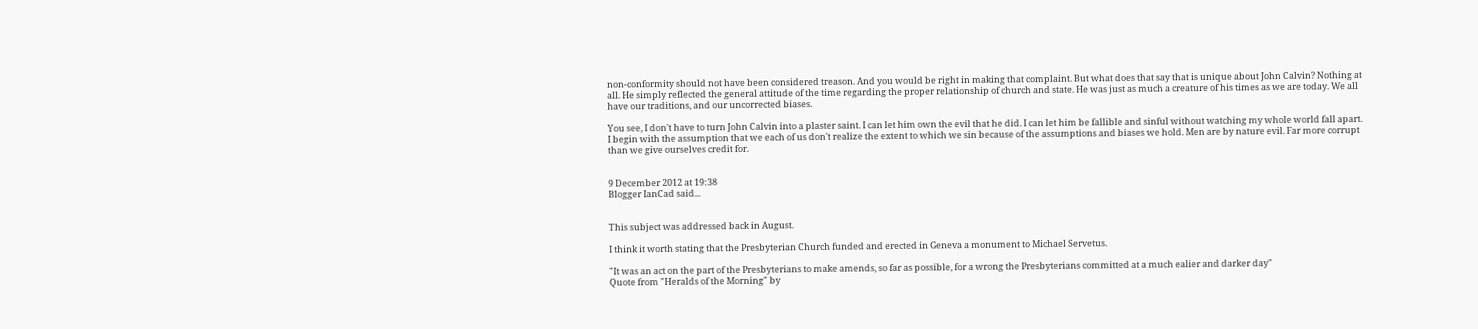non-conformity should not have been considered treason. And you would be right in making that complaint. But what does that say that is unique about John Calvin? Nothing at all. He simply reflected the general attitude of the time regarding the proper relationship of church and state. He was just as much a creature of his times as we are today. We all have our traditions, and our uncorrected biases.

You see, I don't have to turn John Calvin into a plaster saint. I can let him own the evil that he did. I can let him be fallible and sinful without watching my whole world fall apart. I begin with the assumption that we each of us don't realize the extent to which we sin because of the assumptions and biases we hold. Men are by nature evil. Far more corrupt than we give ourselves credit for.


9 December 2012 at 19:38
Blogger IanCad said...


This subject was addressed back in August.

I think it worth stating that the Presbyterian Church funded and erected in Geneva a monument to Michael Servetus.

"It was an act on the part of the Presbyterians to make amends, so far as possible, for a wrong the Presbyterians committed at a much ealier and darker day"
Quote from "Heralds of the Morning" by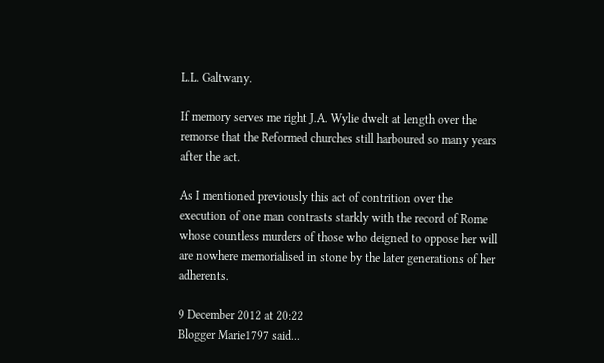L.L. Galtwany.

If memory serves me right J.A. Wylie dwelt at length over the remorse that the Reformed churches still harboured so many years after the act.

As I mentioned previously this act of contrition over the execution of one man contrasts starkly with the record of Rome whose countless murders of those who deigned to oppose her will are nowhere memorialised in stone by the later generations of her adherents.

9 December 2012 at 20:22
Blogger Marie1797 said...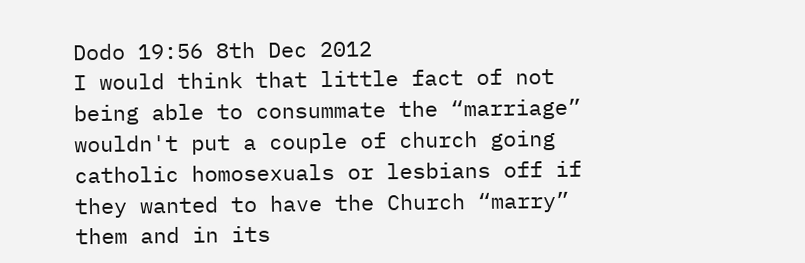Dodo 19:56 8th Dec 2012
I would think that little fact of not being able to consummate the “marriage” wouldn't put a couple of church going catholic homosexuals or lesbians off if they wanted to have the Church “marry” them and in its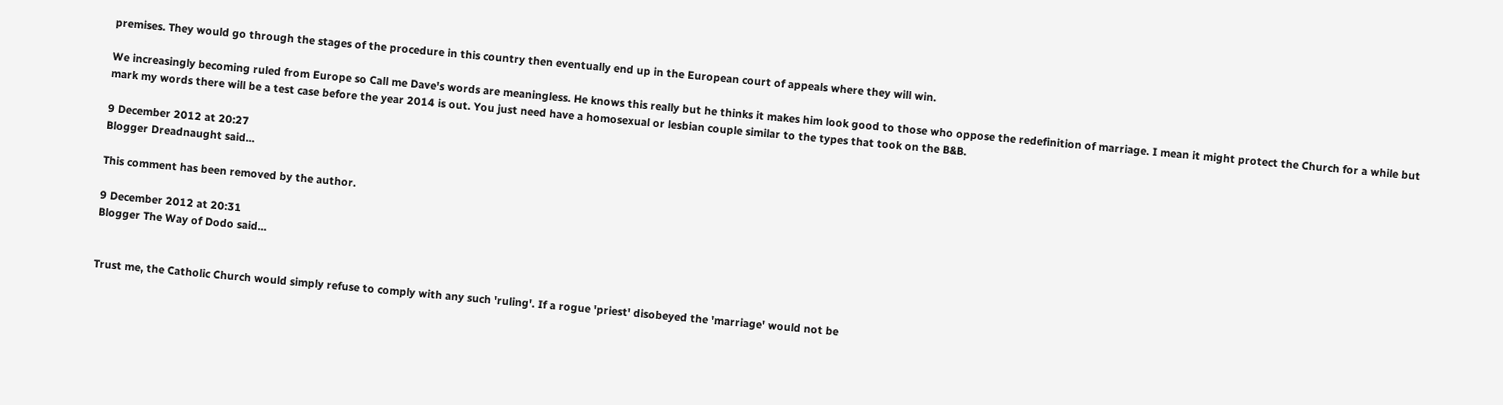premises. They would go through the stages of the procedure in this country then eventually end up in the European court of appeals where they will win.

We increasingly becoming ruled from Europe so Call me Dave's words are meaningless. He knows this really but he thinks it makes him look good to those who oppose the redefinition of marriage. I mean it might protect the Church for a while but mark my words there will be a test case before the year 2014 is out. You just need have a homosexual or lesbian couple similar to the types that took on the B&B.

9 December 2012 at 20:27
Blogger Dreadnaught said...

This comment has been removed by the author.

9 December 2012 at 20:31
Blogger The Way of Dodo said...


Trust me, the Catholic Church would simply refuse to comply with any such 'ruling'. If a rogue 'priest' disobeyed the 'marriage' would not be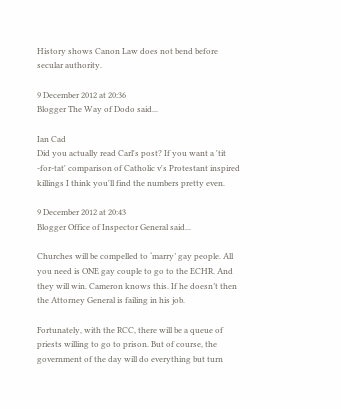History shows Canon Law does not bend before secular authority.

9 December 2012 at 20:36
Blogger The Way of Dodo said...

Ian Cad
Did you actually read Carl's post? If you want a 'tit -for-tat' comparison of Catholic v's Protestant inspired killings I think you'll find the numbers pretty even.

9 December 2012 at 20:43
Blogger Office of Inspector General said...

Churches will be compelled to ‘marry’ gay people. All you need is ONE gay couple to go to the ECHR. And they will win. Cameron knows this. If he doesn’t then the Attorney General is failing in his job.

Fortunately, with the RCC, there will be a queue of priests willing to go to prison. But of course, the government of the day will do everything but turn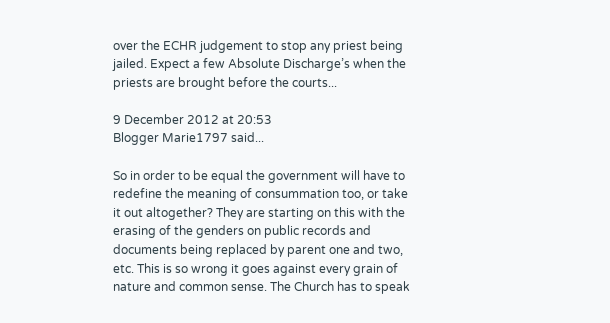over the ECHR judgement to stop any priest being jailed. Expect a few Absolute Discharge’s when the priests are brought before the courts...

9 December 2012 at 20:53
Blogger Marie1797 said...

So in order to be equal the government will have to redefine the meaning of consummation too, or take it out altogether? They are starting on this with the erasing of the genders on public records and documents being replaced by parent one and two, etc. This is so wrong it goes against every grain of nature and common sense. The Church has to speak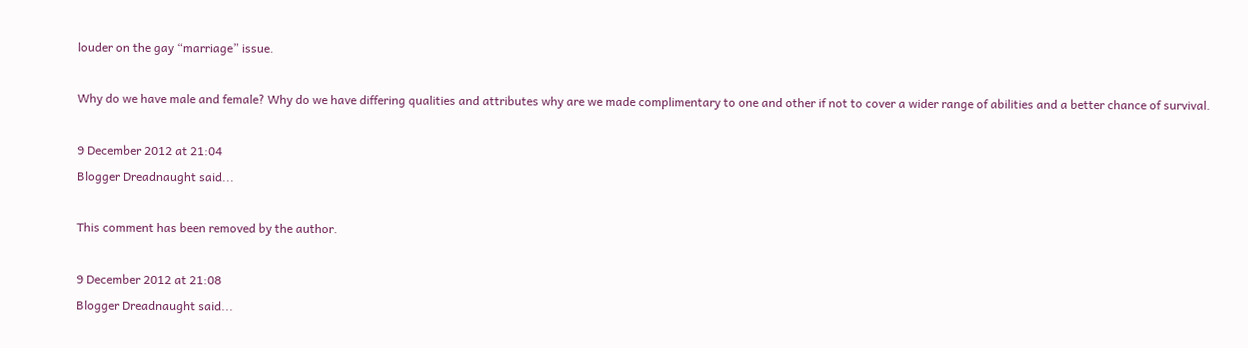louder on the gay “marriage” issue.

Why do we have male and female? Why do we have differing qualities and attributes why are we made complimentary to one and other if not to cover a wider range of abilities and a better chance of survival.

9 December 2012 at 21:04
Blogger Dreadnaught said...

This comment has been removed by the author.

9 December 2012 at 21:08
Blogger Dreadnaught said...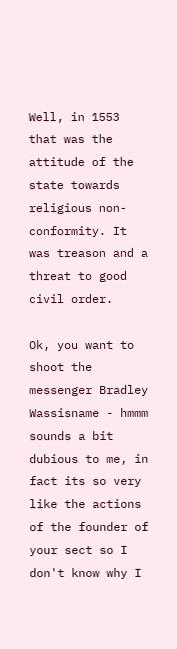Well, in 1553 that was the attitude of the state towards religious non-conformity. It was treason and a threat to good civil order.

Ok, you want to shoot the messenger Bradley Wassisname - hmmm sounds a bit dubious to me, in fact its so very like the actions of the founder of your sect so I don't know why I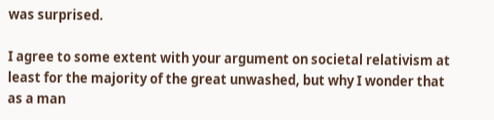was surprised.

I agree to some extent with your argument on societal relativism at least for the majority of the great unwashed, but why I wonder that as a man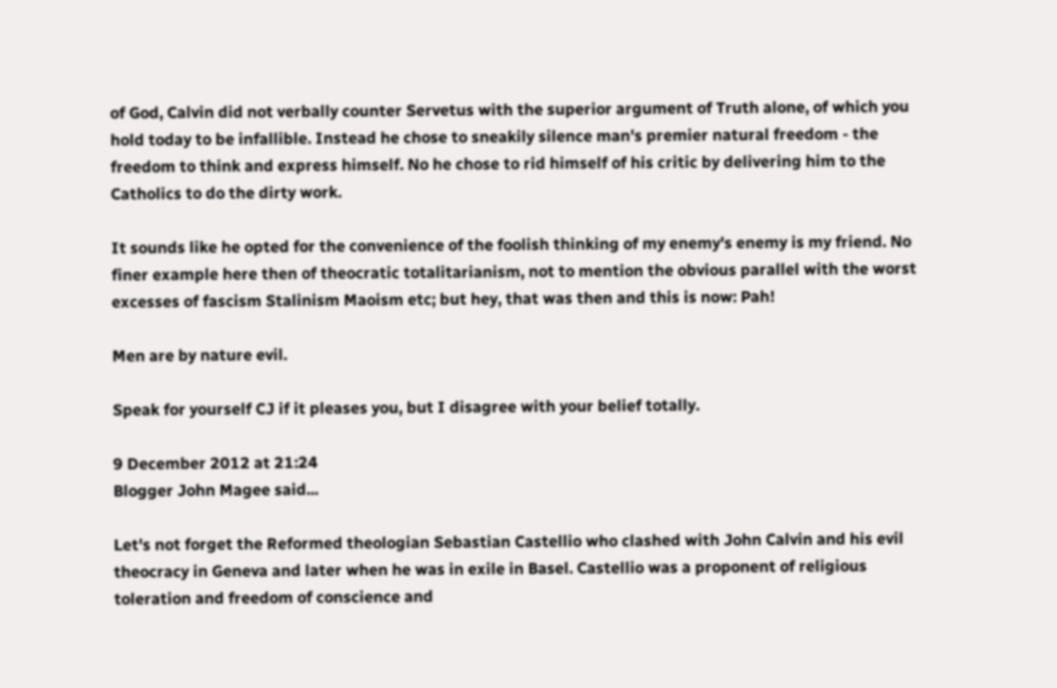of God, Calvin did not verbally counter Servetus with the superior argument of Truth alone, of which you hold today to be infallible. Instead he chose to sneakily silence man's premier natural freedom - the freedom to think and express himself. No he chose to rid himself of his critic by delivering him to the Catholics to do the dirty work.

It sounds like he opted for the convenience of the foolish thinking of my enemy's enemy is my friend. No finer example here then of theocratic totalitarianism, not to mention the obvious parallel with the worst excesses of fascism Stalinism Maoism etc; but hey, that was then and this is now: Pah!

Men are by nature evil.

Speak for yourself CJ if it pleases you, but I disagree with your belief totally.

9 December 2012 at 21:24
Blogger John Magee said...

Let's not forget the Reformed theologian Sebastian Castellio who clashed with John Calvin and his evil theocracy in Geneva and later when he was in exile in Basel. Castellio was a proponent of religious toleration and freedom of conscience and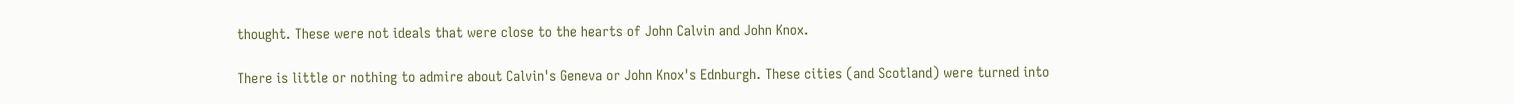thought. These were not ideals that were close to the hearts of John Calvin and John Knox.

There is little or nothing to admire about Calvin's Geneva or John Knox's Ednburgh. These cities (and Scotland) were turned into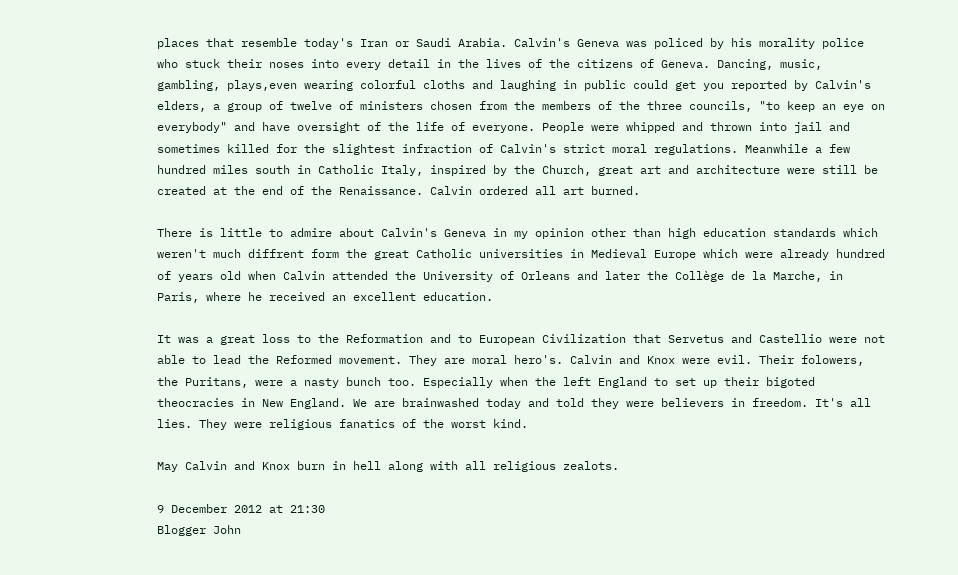places that resemble today's Iran or Saudi Arabia. Calvin's Geneva was policed by his morality police who stuck their noses into every detail in the lives of the citizens of Geneva. Dancing, music, gambling, plays,even wearing colorful cloths and laughing in public could get you reported by Calvin's elders, a group of twelve of ministers chosen from the members of the three councils, "to keep an eye on everybody" and have oversight of the life of everyone. People were whipped and thrown into jail and sometimes killed for the slightest infraction of Calvin's strict moral regulations. Meanwhile a few hundred miles south in Catholic Italy, inspired by the Church, great art and architecture were still be created at the end of the Renaissance. Calvin ordered all art burned.

There is little to admire about Calvin's Geneva in my opinion other than high education standards which weren't much diffrent form the great Catholic universities in Medieval Europe which were already hundred of years old when Calvin attended the University of Orleans and later the Collège de la Marche, in Paris, where he received an excellent education.

It was a great loss to the Reformation and to European Civilization that Servetus and Castellio were not able to lead the Reformed movement. They are moral hero's. Calvin and Knox were evil. Their folowers, the Puritans, were a nasty bunch too. Especially when the left England to set up their bigoted theocracies in New England. We are brainwashed today and told they were believers in freedom. It's all lies. They were religious fanatics of the worst kind.

May Calvin and Knox burn in hell along with all religious zealots.

9 December 2012 at 21:30
Blogger John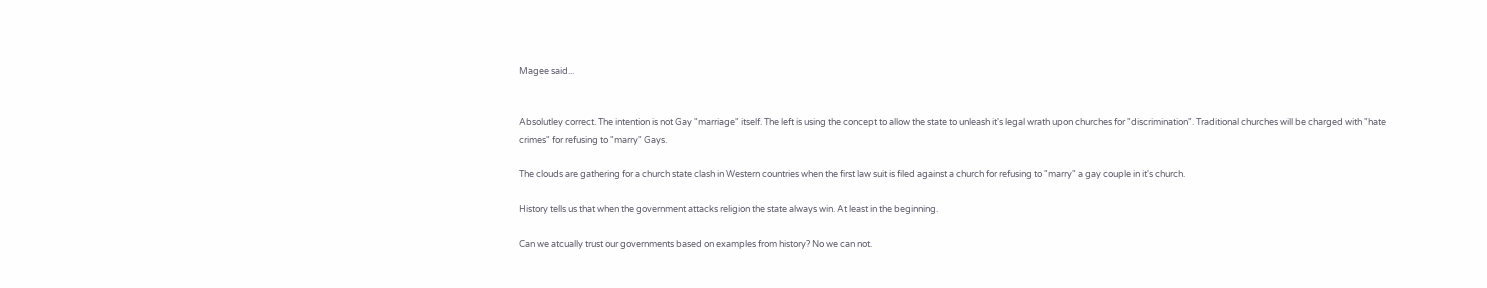Magee said...


Absolutley correct. The intention is not Gay "marriage" itself. The left is using the concept to allow the state to unleash it's legal wrath upon churches for "discrimination". Traditional churches will be charged with "hate crimes" for refusing to "marry" Gays.

The clouds are gathering for a church state clash in Western countries when the first law suit is filed against a church for refusing to "marry" a gay couple in it's church.

History tells us that when the government attacks religion the state always win. At least in the beginning.

Can we atcually trust our governments based on examples from history? No we can not.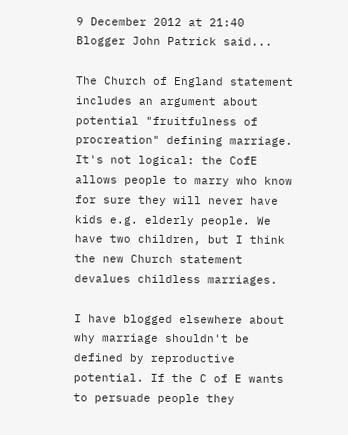9 December 2012 at 21:40
Blogger John Patrick said...

The Church of England statement includes an argument about potential "fruitfulness of procreation" defining marriage. It's not logical: the CofE allows people to marry who know for sure they will never have kids e.g. elderly people. We have two children, but I think the new Church statement devalues childless marriages.

I have blogged elsewhere about why marriage shouldn't be defined by reproductive potential. If the C of E wants to persuade people they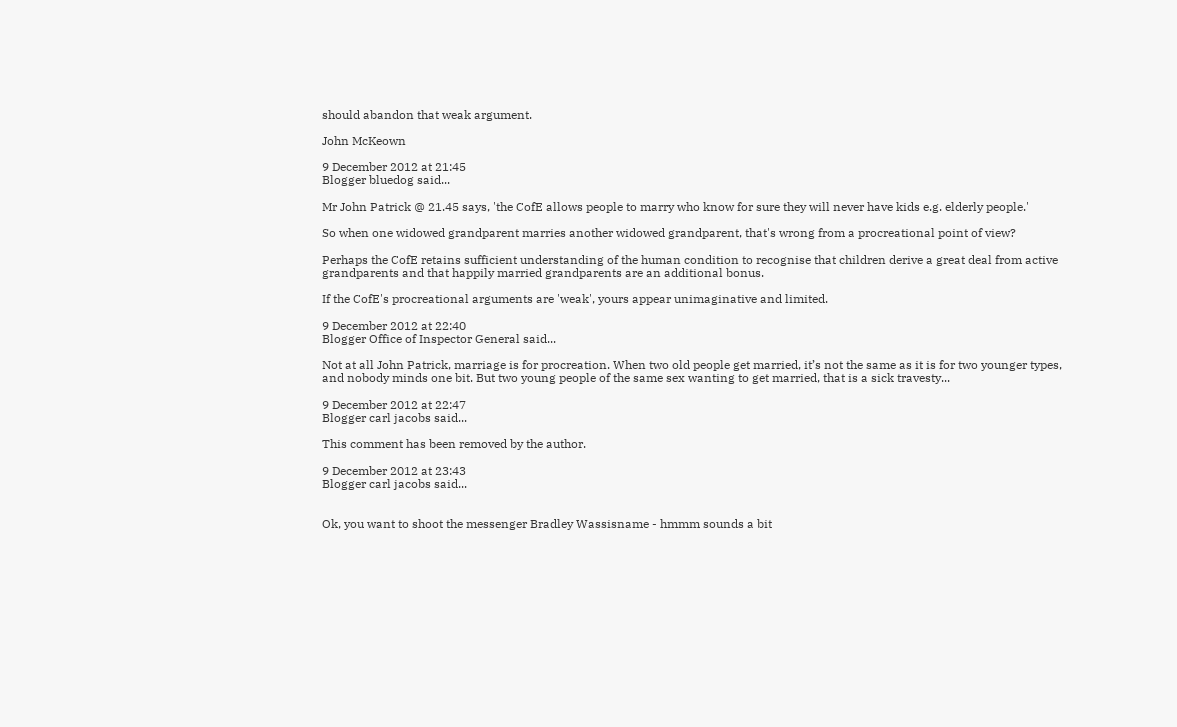should abandon that weak argument.

John McKeown

9 December 2012 at 21:45
Blogger bluedog said...

Mr John Patrick @ 21.45 says, 'the CofE allows people to marry who know for sure they will never have kids e.g. elderly people.'

So when one widowed grandparent marries another widowed grandparent, that's wrong from a procreational point of view?

Perhaps the CofE retains sufficient understanding of the human condition to recognise that children derive a great deal from active grandparents and that happily married grandparents are an additional bonus.

If the CofE's procreational arguments are 'weak', yours appear unimaginative and limited.

9 December 2012 at 22:40
Blogger Office of Inspector General said...

Not at all John Patrick, marriage is for procreation. When two old people get married, it’s not the same as it is for two younger types, and nobody minds one bit. But two young people of the same sex wanting to get married, that is a sick travesty...

9 December 2012 at 22:47
Blogger carl jacobs said...

This comment has been removed by the author.

9 December 2012 at 23:43
Blogger carl jacobs said...


Ok, you want to shoot the messenger Bradley Wassisname - hmmm sounds a bit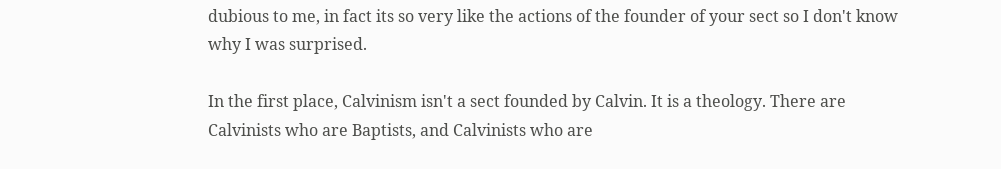dubious to me, in fact its so very like the actions of the founder of your sect so I don't know why I was surprised.

In the first place, Calvinism isn't a sect founded by Calvin. It is a theology. There are Calvinists who are Baptists, and Calvinists who are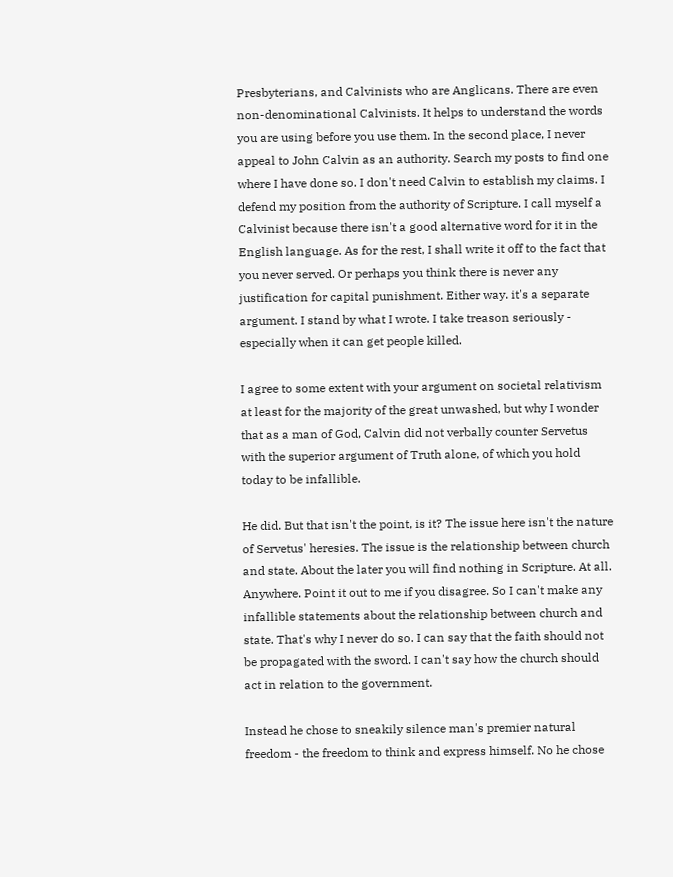Presbyterians, and Calvinists who are Anglicans. There are even non-denominational Calvinists. It helps to understand the words you are using before you use them. In the second place, I never appeal to John Calvin as an authority. Search my posts to find one where I have done so. I don't need Calvin to establish my claims. I defend my position from the authority of Scripture. I call myself a Calvinist because there isn't a good alternative word for it in the English language. As for the rest, I shall write it off to the fact that you never served. Or perhaps you think there is never any justification for capital punishment. Either way. it's a separate argument. I stand by what I wrote. I take treason seriously - especially when it can get people killed.

I agree to some extent with your argument on societal relativism at least for the majority of the great unwashed, but why I wonder that as a man of God, Calvin did not verbally counter Servetus with the superior argument of Truth alone, of which you hold today to be infallible.

He did. But that isn't the point, is it? The issue here isn't the nature of Servetus' heresies. The issue is the relationship between church and state. About the later you will find nothing in Scripture. At all. Anywhere. Point it out to me if you disagree. So I can't make any infallible statements about the relationship between church and state. That's why I never do so. I can say that the faith should not be propagated with the sword. I can't say how the church should act in relation to the government.

Instead he chose to sneakily silence man's premier natural freedom - the freedom to think and express himself. No he chose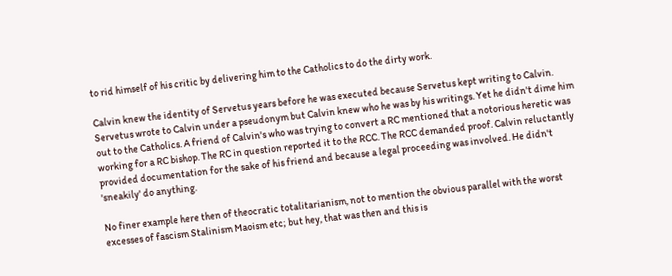to rid himself of his critic by delivering him to the Catholics to do the dirty work.

Calvin knew the identity of Servetus years before he was executed because Servetus kept writing to Calvin. Servetus wrote to Calvin under a pseudonym but Calvin knew who he was by his writings. Yet he didn't dime him out to the Catholics. A friend of Calvin's who was trying to convert a RC mentioned that a notorious heretic was working for a RC bishop. The RC in question reported it to the RCC. The RCC demanded proof. Calvin reluctantly provided documentation for the sake of his friend and because a legal proceeding was involved. He didn't 'sneakily' do anything.

No finer example here then of theocratic totalitarianism, not to mention the obvious parallel with the worst excesses of fascism Stalinism Maoism etc; but hey, that was then and this is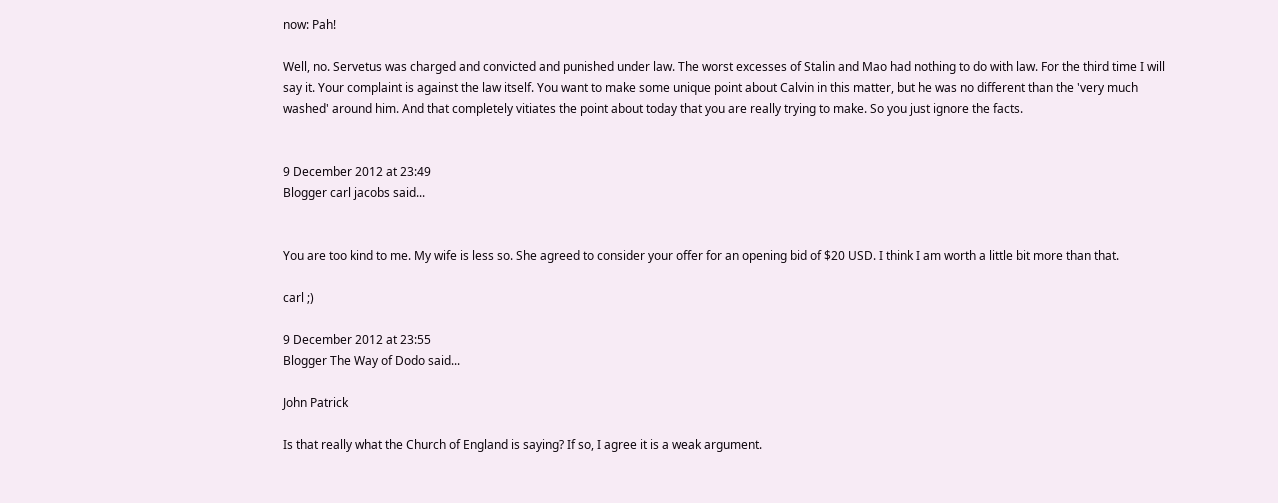now: Pah!

Well, no. Servetus was charged and convicted and punished under law. The worst excesses of Stalin and Mao had nothing to do with law. For the third time I will say it. Your complaint is against the law itself. You want to make some unique point about Calvin in this matter, but he was no different than the 'very much washed' around him. And that completely vitiates the point about today that you are really trying to make. So you just ignore the facts.


9 December 2012 at 23:49
Blogger carl jacobs said...


You are too kind to me. My wife is less so. She agreed to consider your offer for an opening bid of $20 USD. I think I am worth a little bit more than that.

carl ;)

9 December 2012 at 23:55
Blogger The Way of Dodo said...

John Patrick

Is that really what the Church of England is saying? If so, I agree it is a weak argument.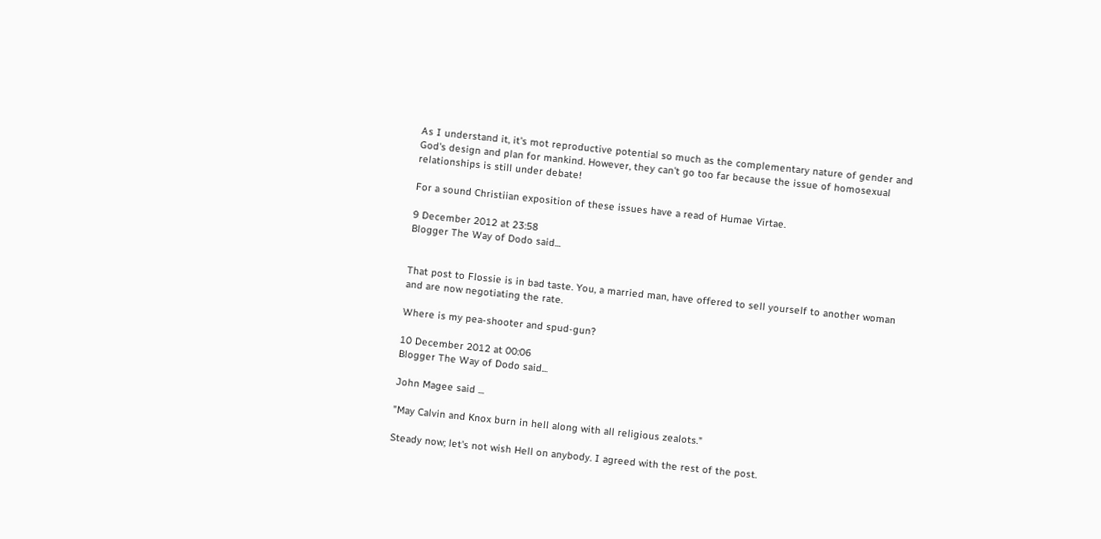As I understand it, it's mot reproductive potential so much as the complementary nature of gender and God's design and plan for mankind. However, they can't go too far because the issue of homosexual relationships is still under debate!

For a sound Christiian exposition of these issues have a read of Humae Virtae.

9 December 2012 at 23:58
Blogger The Way of Dodo said...


That post to Flossie is in bad taste. You, a married man, have offered to sell yourself to another woman and are now negotiating the rate.

Where is my pea-shooter and spud-gun?

10 December 2012 at 00:06
Blogger The Way of Dodo said...

John Magee said ...

"May Calvin and Knox burn in hell along with all religious zealots."

Steady now; let's not wish Hell on anybody. I agreed with the rest of the post.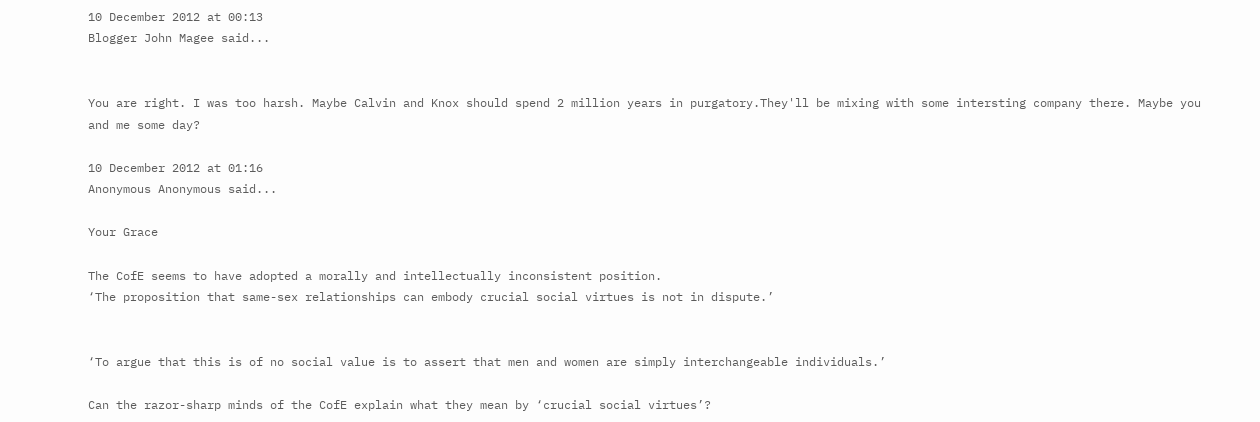10 December 2012 at 00:13
Blogger John Magee said...


You are right. I was too harsh. Maybe Calvin and Knox should spend 2 million years in purgatory.They'll be mixing with some intersting company there. Maybe you and me some day?

10 December 2012 at 01:16
Anonymous Anonymous said...

Your Grace

The CofE seems to have adopted a morally and intellectually inconsistent position.
‘The proposition that same-sex relationships can embody crucial social virtues is not in dispute.’


‘To argue that this is of no social value is to assert that men and women are simply interchangeable individuals.’

Can the razor-sharp minds of the CofE explain what they mean by ‘crucial social virtues’?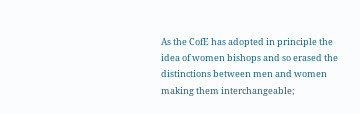As the CofE has adopted in principle the idea of women bishops and so erased the distinctions between men and women making them interchangeable;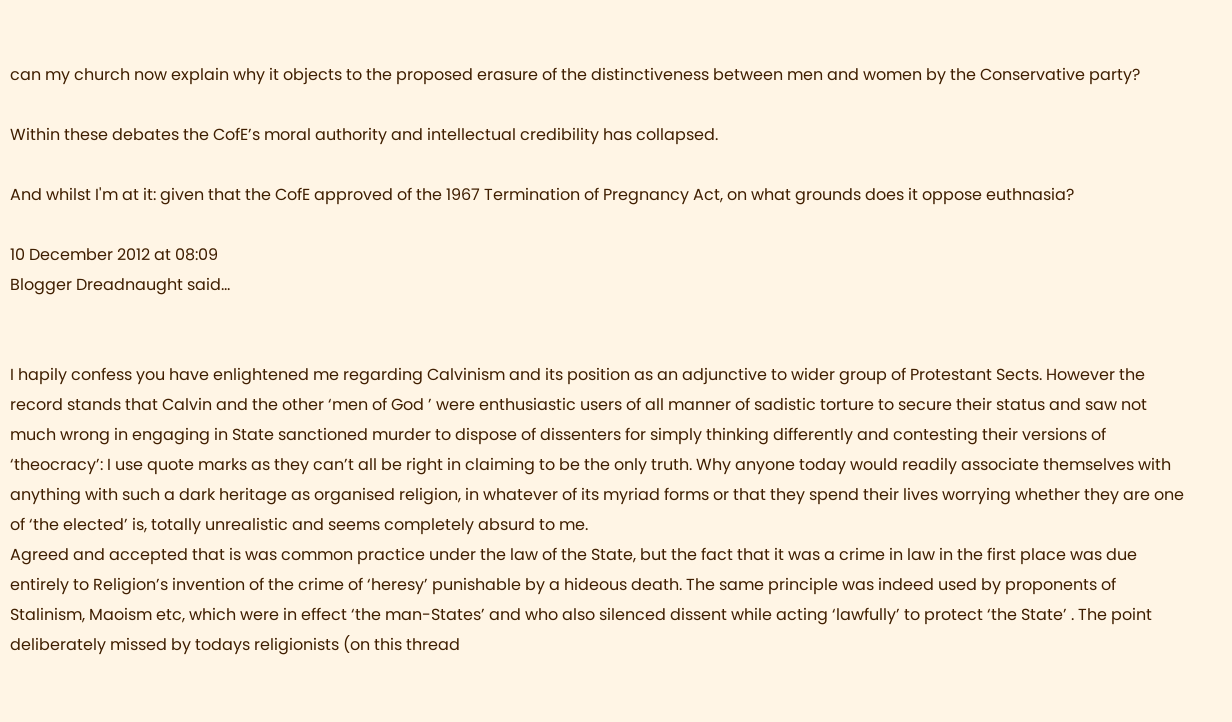can my church now explain why it objects to the proposed erasure of the distinctiveness between men and women by the Conservative party?

Within these debates the CofE’s moral authority and intellectual credibility has collapsed.

And whilst I'm at it: given that the CofE approved of the 1967 Termination of Pregnancy Act, on what grounds does it oppose euthnasia?

10 December 2012 at 08:09
Blogger Dreadnaught said...


I hapily confess you have enlightened me regarding Calvinism and its position as an adjunctive to wider group of Protestant Sects. However the record stands that Calvin and the other ‘men of God ’ were enthusiastic users of all manner of sadistic torture to secure their status and saw not much wrong in engaging in State sanctioned murder to dispose of dissenters for simply thinking differently and contesting their versions of ‘theocracy’: I use quote marks as they can’t all be right in claiming to be the only truth. Why anyone today would readily associate themselves with anything with such a dark heritage as organised religion, in whatever of its myriad forms or that they spend their lives worrying whether they are one of ‘the elected’ is, totally unrealistic and seems completely absurd to me.
Agreed and accepted that is was common practice under the law of the State, but the fact that it was a crime in law in the first place was due entirely to Religion’s invention of the crime of ‘heresy’ punishable by a hideous death. The same principle was indeed used by proponents of Stalinism, Maoism etc, which were in effect ‘the man-States’ and who also silenced dissent while acting ‘lawfully’ to protect ‘the State’ . The point deliberately missed by todays religionists (on this thread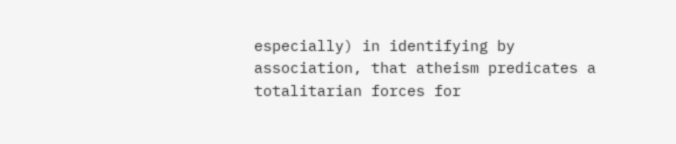especially) in identifying by association, that atheism predicates a totalitarian forces for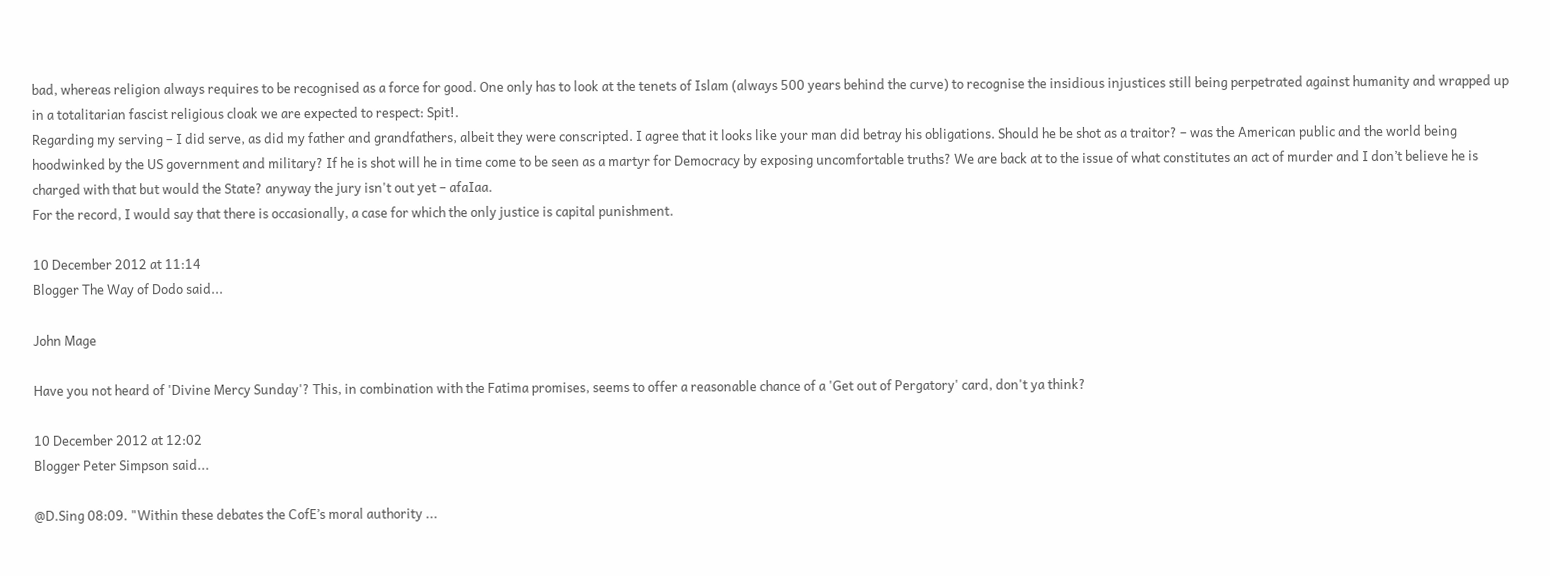bad, whereas religion always requires to be recognised as a force for good. One only has to look at the tenets of Islam (always 500 years behind the curve) to recognise the insidious injustices still being perpetrated against humanity and wrapped up in a totalitarian fascist religious cloak we are expected to respect: Spit!.
Regarding my serving – I did serve, as did my father and grandfathers, albeit they were conscripted. I agree that it looks like your man did betray his obligations. Should he be shot as a traitor? – was the American public and the world being hoodwinked by the US government and military? If he is shot will he in time come to be seen as a martyr for Democracy by exposing uncomfortable truths? We are back at to the issue of what constitutes an act of murder and I don’t believe he is charged with that but would the State? anyway the jury isn't out yet – afaIaa.
For the record, I would say that there is occasionally, a case for which the only justice is capital punishment.

10 December 2012 at 11:14
Blogger The Way of Dodo said...

John Mage

Have you not heard of 'Divine Mercy Sunday'? This, in combination with the Fatima promises, seems to offer a reasonable chance of a 'Get out of Pergatory' card, don't ya think?

10 December 2012 at 12:02
Blogger Peter Simpson said...

@D.Sing 08:09. "Within these debates the CofE’s moral authority ...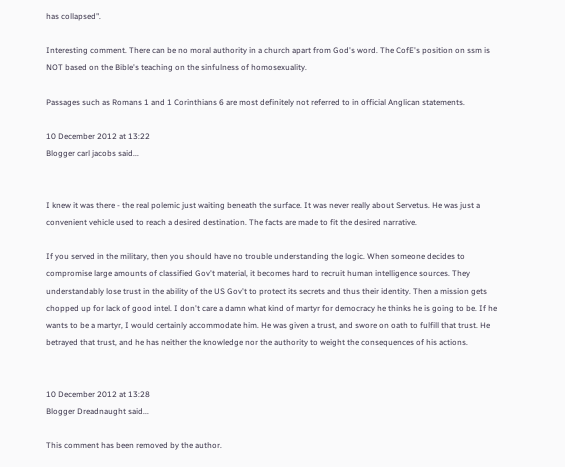has collapsed".

Interesting comment. There can be no moral authority in a church apart from God's word. The CofE's position on ssm is NOT based on the Bible's teaching on the sinfulness of homosexuality.

Passages such as Romans 1 and 1 Corinthians 6 are most definitely not referred to in official Anglican statements.

10 December 2012 at 13:22
Blogger carl jacobs said...


I knew it was there - the real polemic just waiting beneath the surface. It was never really about Servetus. He was just a convenient vehicle used to reach a desired destination. The facts are made to fit the desired narrative.

If you served in the military, then you should have no trouble understanding the logic. When someone decides to compromise large amounts of classified Gov't material, it becomes hard to recruit human intelligence sources. They understandably lose trust in the ability of the US Gov't to protect its secrets and thus their identity. Then a mission gets chopped up for lack of good intel. I don't care a damn what kind of martyr for democracy he thinks he is going to be. If he wants to be a martyr, I would certainly accommodate him. He was given a trust, and swore on oath to fulfill that trust. He betrayed that trust, and he has neither the knowledge nor the authority to weight the consequences of his actions.


10 December 2012 at 13:28
Blogger Dreadnaught said...

This comment has been removed by the author.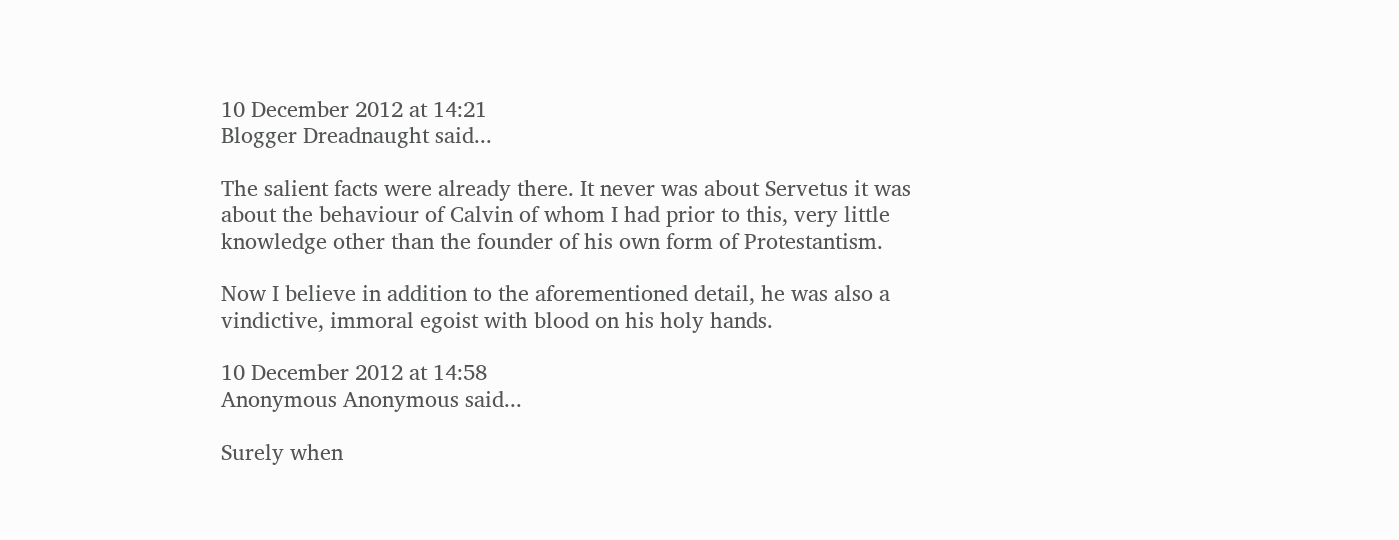10 December 2012 at 14:21
Blogger Dreadnaught said...

The salient facts were already there. It never was about Servetus it was about the behaviour of Calvin of whom I had prior to this, very little knowledge other than the founder of his own form of Protestantism.

Now I believe in addition to the aforementioned detail, he was also a vindictive, immoral egoist with blood on his holy hands.

10 December 2012 at 14:58
Anonymous Anonymous said...

Surely when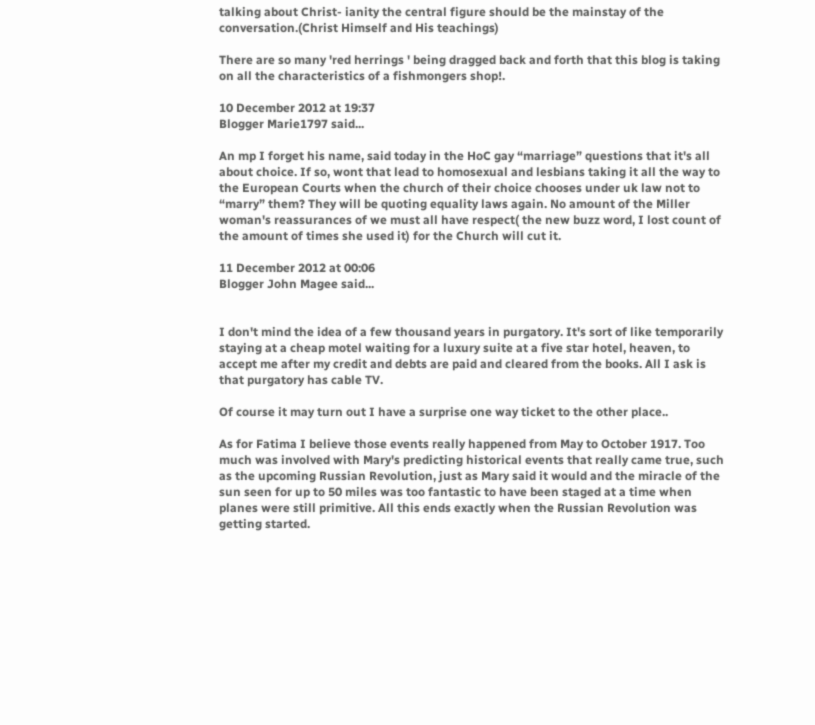talking about Christ- ianity the central figure should be the mainstay of the conversation.(Christ Himself and His teachings)

There are so many 'red herrings ' being dragged back and forth that this blog is taking on all the characteristics of a fishmongers shop!.

10 December 2012 at 19:37
Blogger Marie1797 said...

An mp I forget his name, said today in the HoC gay “marriage” questions that it's all about choice. If so, wont that lead to homosexual and lesbians taking it all the way to the European Courts when the church of their choice chooses under uk law not to “marry” them? They will be quoting equality laws again. No amount of the Miller woman's reassurances of we must all have respect( the new buzz word, I lost count of the amount of times she used it) for the Church will cut it.

11 December 2012 at 00:06
Blogger John Magee said...


I don't mind the idea of a few thousand years in purgatory. It's sort of like temporarily staying at a cheap motel waiting for a luxury suite at a five star hotel, heaven, to accept me after my credit and debts are paid and cleared from the books. All I ask is that purgatory has cable TV.

Of course it may turn out I have a surprise one way ticket to the other place..

As for Fatima I believe those events really happened from May to October 1917. Too much was involved with Mary's predicting historical events that really came true, such as the upcoming Russian Revolution, just as Mary said it would and the miracle of the sun seen for up to 50 miles was too fantastic to have been staged at a time when planes were still primitive. All this ends exactly when the Russian Revolution was getting started.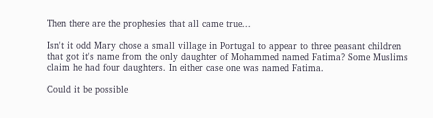Then there are the prophesies that all came true...

Isn't it odd Mary chose a small village in Portugal to appear to three peasant children that got it's name from the only daughter of Mohammed named Fatima? Some Muslims claim he had four daughters. In either case one was named Fatima.

Could it be possible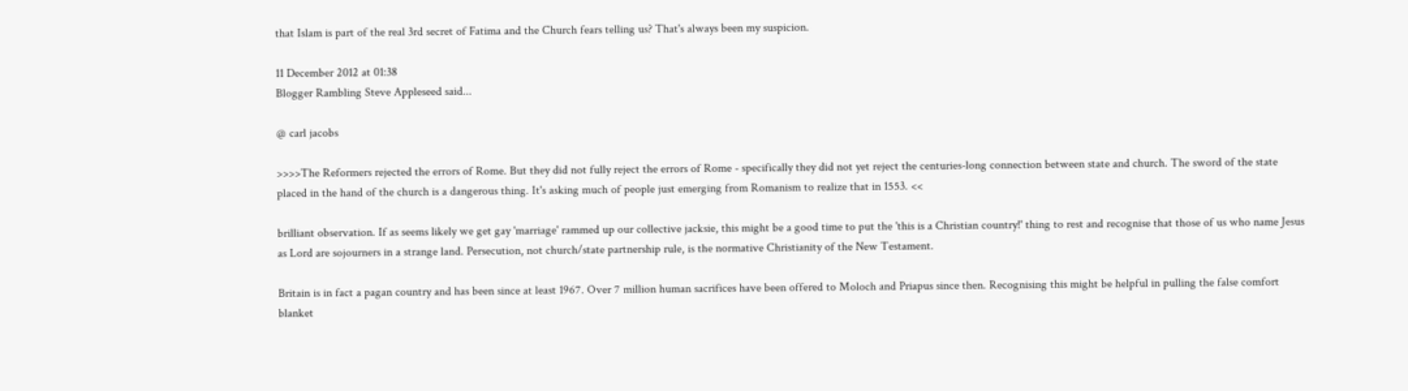that Islam is part of the real 3rd secret of Fatima and the Church fears telling us? That's always been my suspicion.

11 December 2012 at 01:38
Blogger Rambling Steve Appleseed said...

@ carl jacobs

>>>>The Reformers rejected the errors of Rome. But they did not fully reject the errors of Rome - specifically they did not yet reject the centuries-long connection between state and church. The sword of the state placed in the hand of the church is a dangerous thing. It's asking much of people just emerging from Romanism to realize that in 1553. <<

brilliant observation. If as seems likely we get gay 'marriage' rammed up our collective jacksie, this might be a good time to put the 'this is a Christian country!' thing to rest and recognise that those of us who name Jesus as Lord are sojourners in a strange land. Persecution, not church/state partnership rule, is the normative Christianity of the New Testament.

Britain is in fact a pagan country and has been since at least 1967. Over 7 million human sacrifices have been offered to Moloch and Priapus since then. Recognising this might be helpful in pulling the false comfort blanket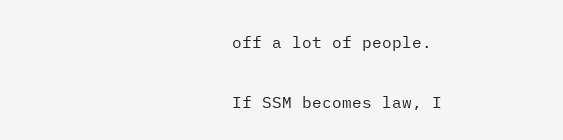off a lot of people.

If SSM becomes law, I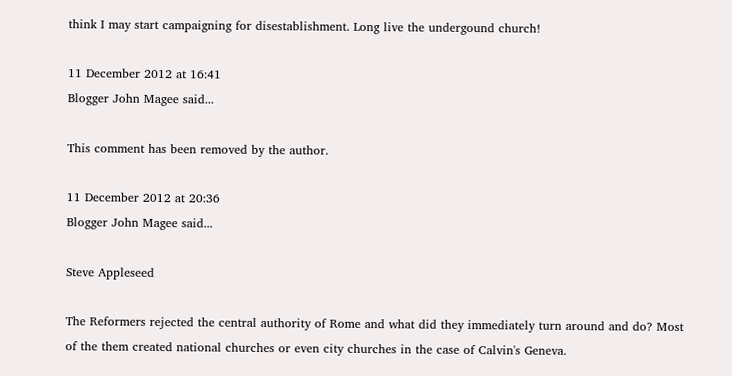think I may start campaigning for disestablishment. Long live the undergound church!

11 December 2012 at 16:41
Blogger John Magee said...

This comment has been removed by the author.

11 December 2012 at 20:36
Blogger John Magee said...

Steve Appleseed

The Reformers rejected the central authority of Rome and what did they immediately turn around and do? Most of the them created national churches or even city churches in the case of Calvin's Geneva.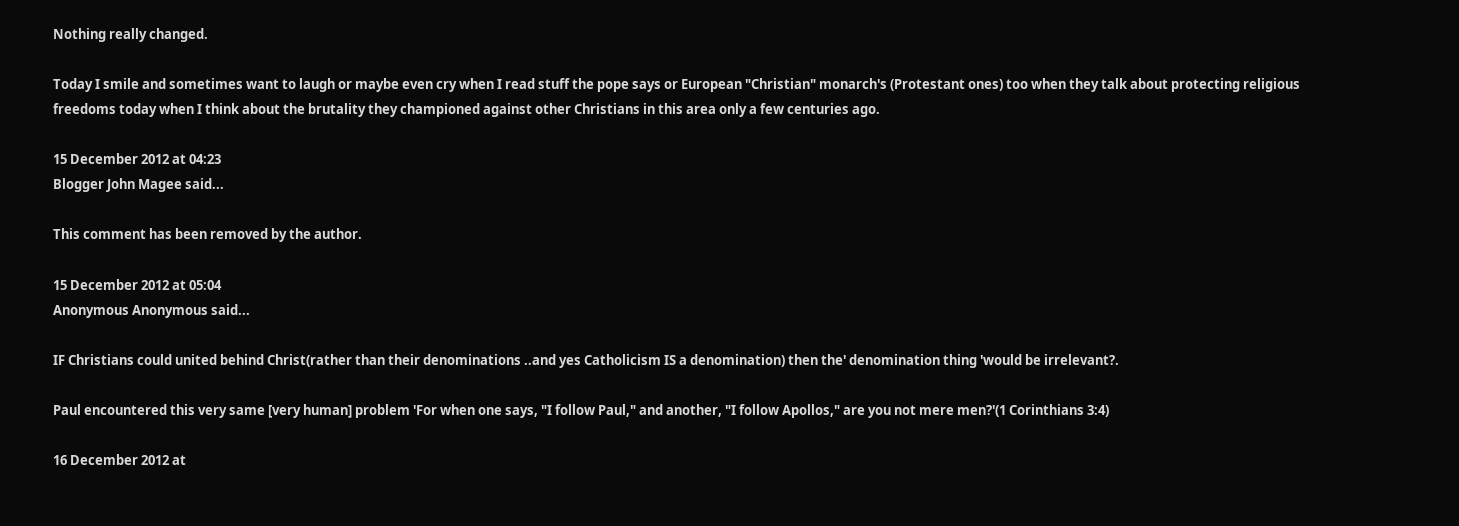Nothing really changed.

Today I smile and sometimes want to laugh or maybe even cry when I read stuff the pope says or European "Christian" monarch's (Protestant ones) too when they talk about protecting religious freedoms today when I think about the brutality they championed against other Christians in this area only a few centuries ago.

15 December 2012 at 04:23
Blogger John Magee said...

This comment has been removed by the author.

15 December 2012 at 05:04
Anonymous Anonymous said...

IF Christians could united behind Christ(rather than their denominations ..and yes Catholicism IS a denomination) then the' denomination thing 'would be irrelevant?.

Paul encountered this very same [very human] problem 'For when one says, "I follow Paul," and another, "I follow Apollos," are you not mere men?'(1 Corinthians 3:4)

16 December 2012 at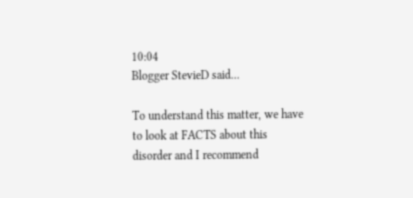10:04
Blogger StevieD said...

To understand this matter, we have to look at FACTS about this disorder and I recommend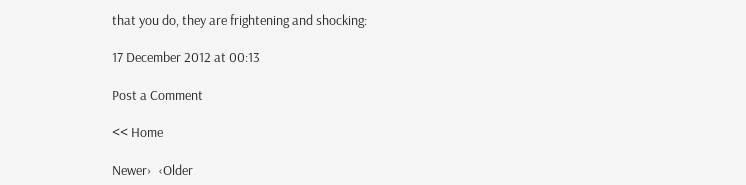that you do, they are frightening and shocking:

17 December 2012 at 00:13

Post a Comment

<< Home

Newer›  ‹Older